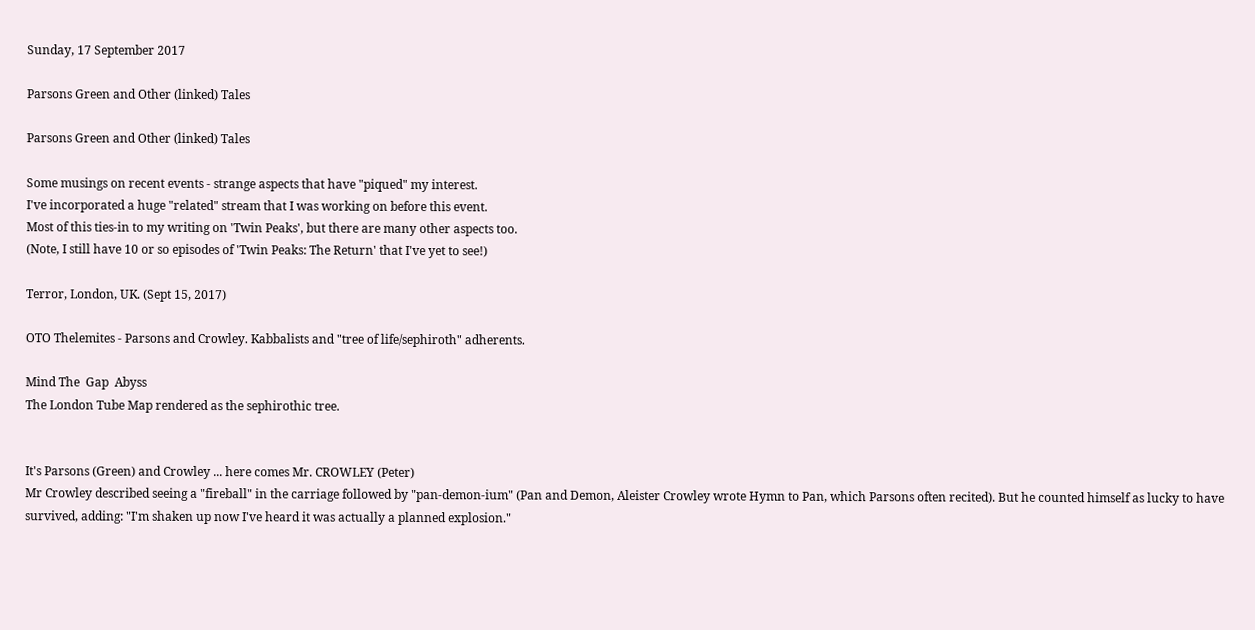Sunday, 17 September 2017

Parsons Green and Other (linked) Tales

Parsons Green and Other (linked) Tales

Some musings on recent events - strange aspects that have "piqued" my interest.
I've incorporated a huge "related" stream that I was working on before this event.
Most of this ties-in to my writing on 'Twin Peaks', but there are many other aspects too.
(Note, I still have 10 or so episodes of 'Twin Peaks: The Return' that I've yet to see!)

Terror, London, UK. (Sept 15, 2017)

OTO Thelemites - Parsons and Crowley. Kabbalists and "tree of life/sephiroth" adherents.

Mind The  Gap  Abyss
The London Tube Map rendered as the sephirothic tree.


It's Parsons (Green) and Crowley ... here comes Mr. CROWLEY (Peter)
Mr Crowley described seeing a "fireball" in the carriage followed by "pan-demon-ium" (Pan and Demon, Aleister Crowley wrote Hymn to Pan, which Parsons often recited). But he counted himself as lucky to have survived, adding: "I'm shaken up now I've heard it was actually a planned explosion."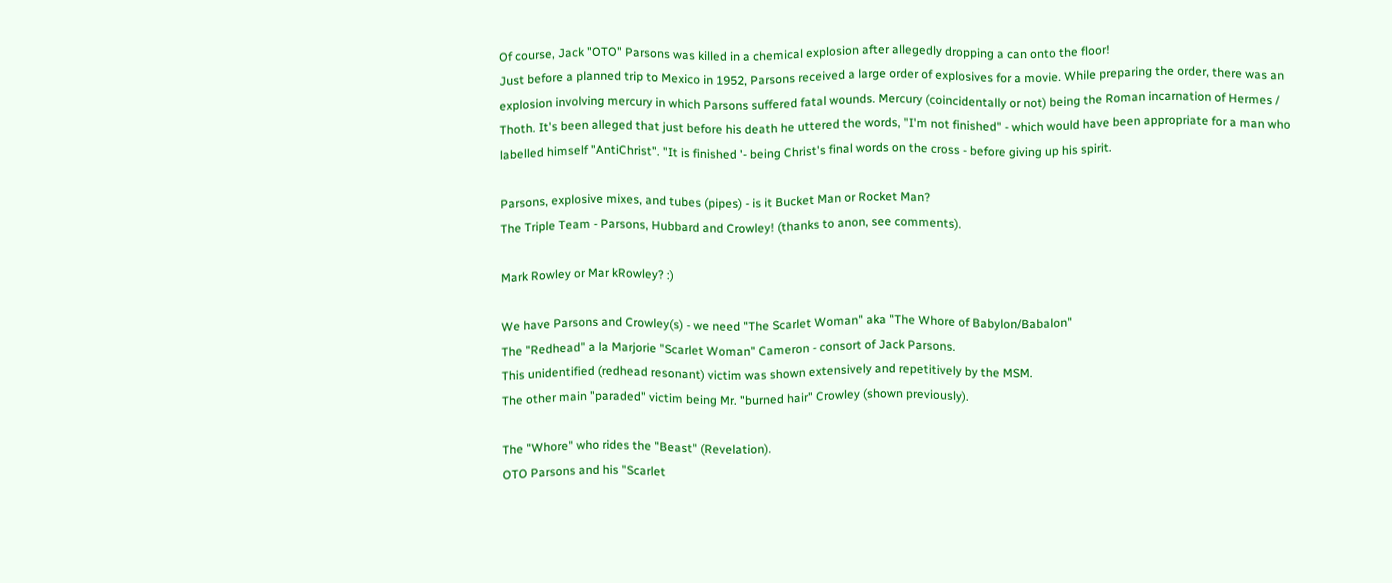Of course, Jack "OTO" Parsons was killed in a chemical explosion after allegedly dropping a can onto the floor!
Just before a planned trip to Mexico in 1952, Parsons received a large order of explosives for a movie. While preparing the order, there was an explosion involving mercury in which Parsons suffered fatal wounds. Mercury (coincidentally or not) being the Roman incarnation of Hermes / Thoth. It's been alleged that just before his death he uttered the words, "I'm not finished" - which would have been appropriate for a man who labelled himself "AntiChrist". "It is finished '- being Christ's final words on the cross - before giving up his spirit.

Parsons, explosive mixes, and tubes (pipes) - is it Bucket Man or Rocket Man?
The Triple Team - Parsons, Hubbard and Crowley! (thanks to anon, see comments).

Mark Rowley or Mar kRowley? :)

We have Parsons and Crowley(s) - we need "The Scarlet Woman" aka "The Whore of Babylon/Babalon"
The "Redhead" a la Marjorie "Scarlet Woman" Cameron - consort of Jack Parsons.
This unidentified (redhead resonant) victim was shown extensively and repetitively by the MSM.
The other main "paraded" victim being Mr. "burned hair" Crowley (shown previously).

The "Whore" who rides the "Beast" (Revelation).
OTO Parsons and his "Scarlet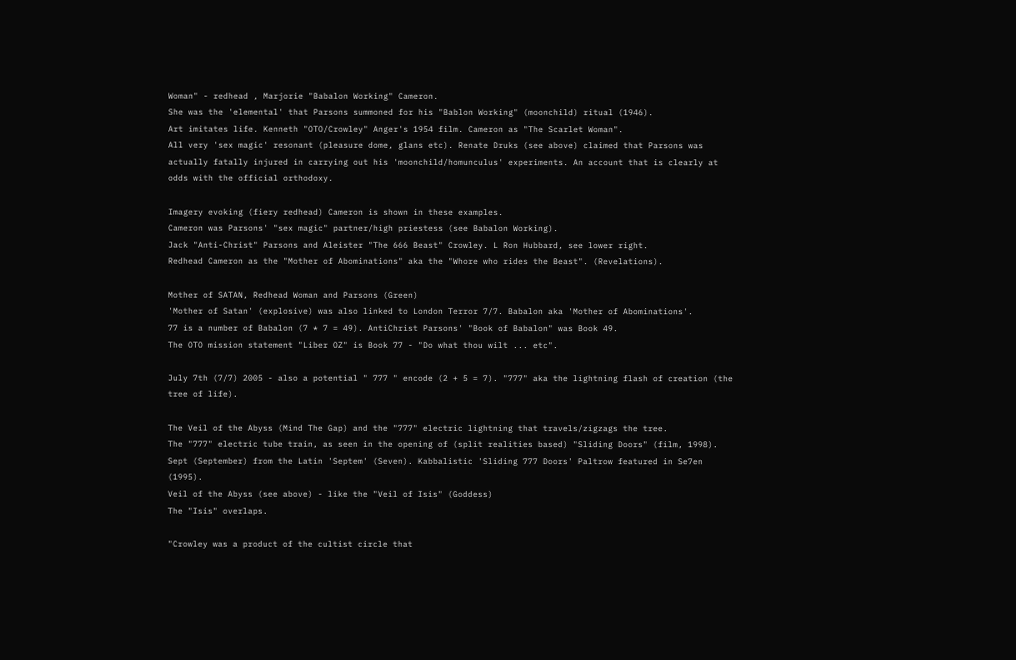Woman" - redhead , Marjorie "Babalon Working" Cameron.
She was the 'elemental' that Parsons summoned for his "Bablon Working" (moonchild) ritual (1946).
Art imitates life. Kenneth "OTO/Crowley" Anger's 1954 film. Cameron as "The Scarlet Woman".
All very 'sex magic' resonant (pleasure dome, glans etc). Renate Druks (see above) claimed that Parsons was actually fatally injured in carrying out his 'moonchild/homunculus' experiments. An account that is clearly at odds with the official orthodoxy.

Imagery evoking (fiery redhead) Cameron is shown in these examples.
Cameron was Parsons' "sex magic" partner/high priestess (see Babalon Working).
Jack "Anti-Christ" Parsons and Aleister "The 666 Beast" Crowley. L Ron Hubbard, see lower right.
Redhead Cameron as the "Mother of Abominations" aka the "Whore who rides the Beast". (Revelations).

Mother of SATAN, Redhead Woman and Parsons (Green)
'Mother of Satan' (explosive) was also linked to London Terror 7/7. Babalon aka 'Mother of Abominations'.
77 is a number of Babalon (7 * 7 = 49). AntiChrist Parsons' "Book of Babalon" was Book 49.
The OTO mission statement "Liber OZ" is Book 77 - "Do what thou wilt ... etc".

July 7th (7/7) 2005 - also a potential " 777 " encode (2 + 5 = 7). "777" aka the lightning flash of creation (the tree of life).

The Veil of the Abyss (Mind The Gap) and the "777" electric lightning that travels/zigzags the tree.
The "777" electric tube train, as seen in the opening of (split realities based) "Sliding Doors" (film, 1998).
Sept (September) from the Latin 'Septem' (Seven). Kabbalistic 'Sliding 777 Doors' Paltrow featured in Se7en (1995).
Veil of the Abyss (see above) - like the "Veil of Isis" (Goddess)
The "Isis" overlaps.

"Crowley was a product of the cultist circle that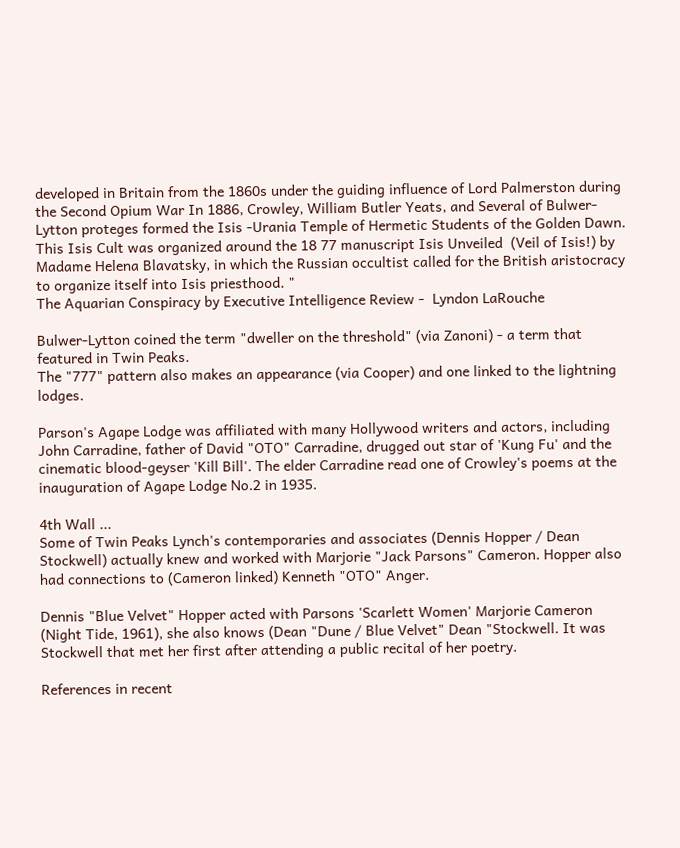developed in Britain from the 1860s under the guiding influence of Lord Palmerston during the Second Opium War In 1886, Crowley, William Butler Yeats, and Several of Bulwer-Lytton proteges formed the Isis -Urania Temple of Hermetic Students of the Golden Dawn. This Isis Cult was organized around the 18 77 manuscript Isis Unveiled  (Veil of Isis!) by Madame Helena Blavatsky, in which the Russian occultist called for the British aristocracy to organize itself into Isis priesthood. "
The Aquarian Conspiracy by Executive Intelligence Review -  Lyndon LaRouche

Bulwer-Lytton coined the term "dweller on the threshold" (via Zanoni) - a term that featured in Twin Peaks.
The "777" pattern also makes an appearance (via Cooper) and one linked to the lightning lodges.

Parson's Agape Lodge was affiliated with many Hollywood writers and actors, including John Carradine, father of David "OTO" Carradine, drugged out star of 'Kung Fu' and the cinematic blood-geyser 'Kill Bill'. The elder Carradine read one of Crowley's poems at the inauguration of Agape Lodge No.2 in 1935.

4th Wall ...
Some of Twin Peaks Lynch's contemporaries and associates (Dennis Hopper / Dean Stockwell) actually knew and worked with Marjorie "Jack Parsons" Cameron. Hopper also had connections to (Cameron linked) Kenneth "OTO" Anger.

Dennis "Blue Velvet" Hopper acted with Parsons 'Scarlett Women' Marjorie Cameron (Night Tide, 1961), she also knows (Dean "Dune / Blue Velvet" Dean "Stockwell. It was Stockwell that met her first after attending a public recital of her poetry.

References in recent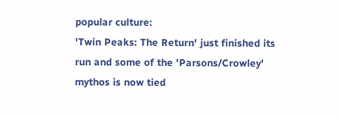popular culture:
'Twin Peaks: The Return' just finished its run and some of the 'Parsons/Crowley' mythos is now tied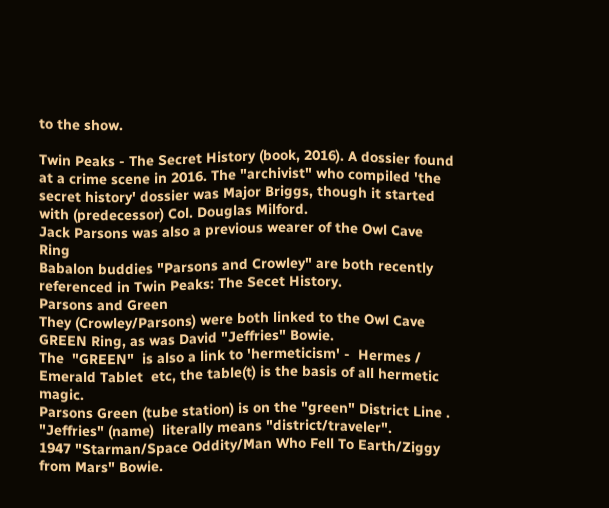to the show.

Twin Peaks - The Secret History (book, 2016). A dossier found at a crime scene in 2016. The "archivist" who compiled 'the secret history' dossier was Major Briggs, though it started with (predecessor) Col. Douglas Milford.
Jack Parsons was also a previous wearer of the Owl Cave Ring
Babalon buddies "Parsons and Crowley" are both recently referenced in Twin Peaks: The Secet History.
Parsons and Green
They (Crowley/Parsons) were both linked to the Owl Cave GREEN Ring, as was David "Jeffries" Bowie.
The  "GREEN"  is also a link to 'hermeticism' -  Hermes / Emerald Tablet  etc, the table(t) is the basis of all hermetic magic.
Parsons Green (tube station) is on the "green" District Line . "Jeffries" (name)  literally means "district/traveler".
1947 "Starman/Space Oddity/Man Who Fell To Earth/Ziggy from Mars" Bowie.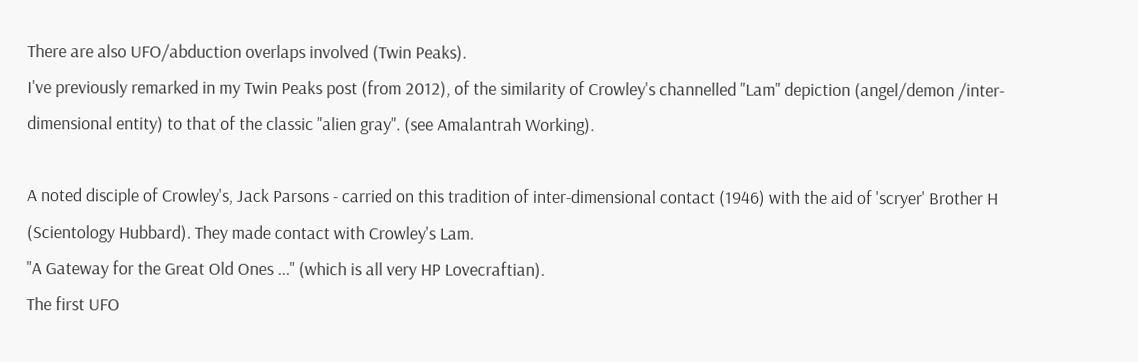There are also UFO/abduction overlaps involved (Twin Peaks).
I've previously remarked in my Twin Peaks post (from 2012), of the similarity of Crowley's channelled "Lam" depiction (angel/demon /inter-dimensional entity) to that of the classic "alien gray". (see Amalantrah Working).

A noted disciple of Crowley's, Jack Parsons - carried on this tradition of inter-dimensional contact (1946) with the aid of 'scryer' Brother H (Scientology Hubbard). They made contact with Crowley's Lam.
"A Gateway for the Great Old Ones ..." (which is all very HP Lovecraftian).
The first UFO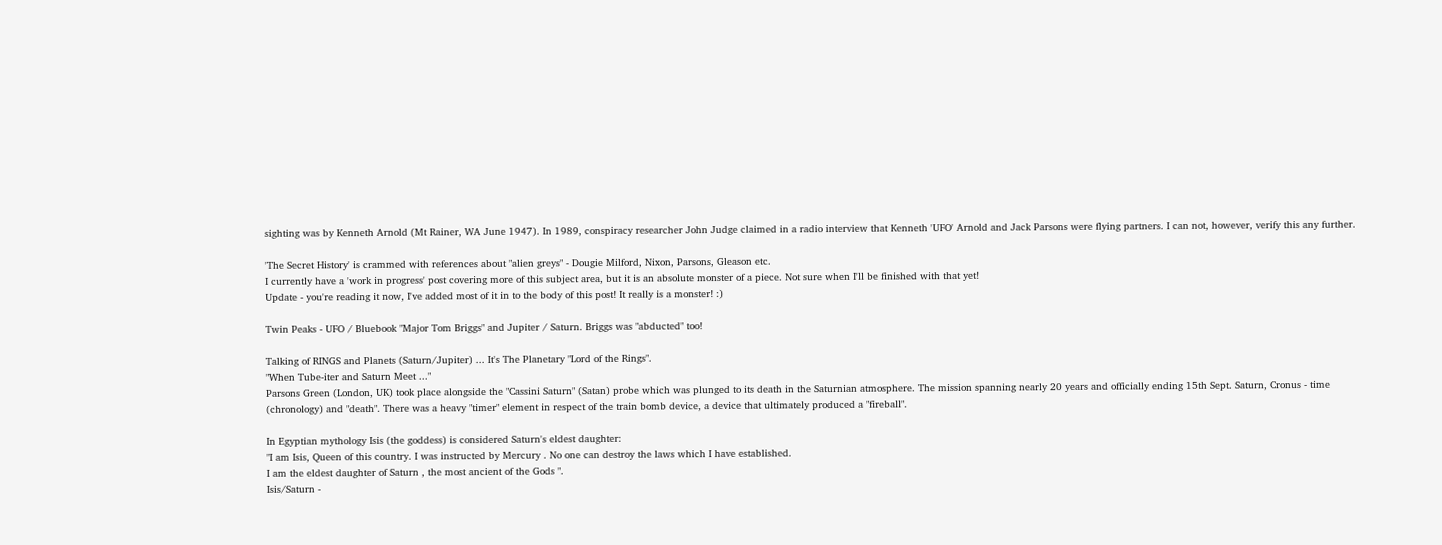sighting was by Kenneth Arnold (Mt Rainer, WA June 1947). In 1989, conspiracy researcher John Judge claimed in a radio interview that Kenneth 'UFO' Arnold and Jack Parsons were flying partners. I can not, however, verify this any further.

'The Secret History' is crammed with references about "alien greys" - Dougie Milford, Nixon, Parsons, Gleason etc.
I currently have a 'work in progress' post covering more of this subject area, but it is an absolute monster of a piece. Not sure when I'll be finished with that yet!
Update - you're reading it now, I've added most of it in to the body of this post! It really is a monster! :)

Twin Peaks - UFO / Bluebook "Major Tom Briggs" and Jupiter / Saturn. Briggs was "abducted" too!

Talking of RINGS and Planets (Saturn/Jupiter) ... It's The Planetary "Lord of the Rings".
"When Tube-iter and Saturn Meet ..."
Parsons Green (London, UK) took place alongside the "Cassini Saturn" (Satan) probe which was plunged to its death in the Saturnian atmosphere. The mission spanning nearly 20 years and officially ending 15th Sept. Saturn, Cronus - time (chronology) and "death". There was a heavy "timer" element in respect of the train bomb device, a device that ultimately produced a "fireball".

In Egyptian mythology Isis (the goddess) is considered Saturn's eldest daughter:
"I am Isis, Queen of this country. I was instructed by Mercury . No one can destroy the laws which I have established.
I am the eldest daughter of Saturn , the most ancient of the Gods ".
Isis/Saturn -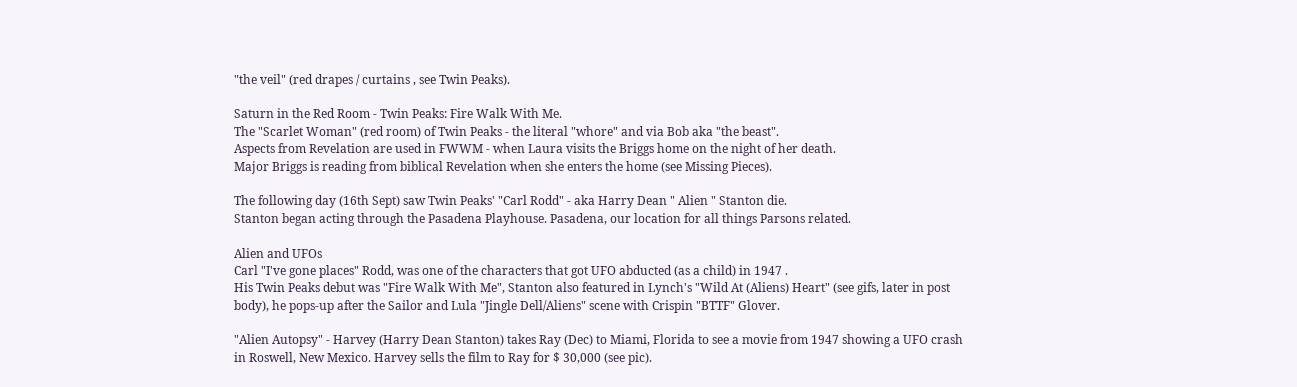"the veil" (red drapes / curtains , see Twin Peaks).

Saturn in the Red Room - Twin Peaks: Fire Walk With Me.
The "Scarlet Woman" (red room) of Twin Peaks - the literal "whore" and via Bob aka "the beast".
Aspects from Revelation are used in FWWM - when Laura visits the Briggs home on the night of her death.
Major Briggs is reading from biblical Revelation when she enters the home (see Missing Pieces).

The following day (16th Sept) saw Twin Peaks' "Carl Rodd" - aka Harry Dean " Alien " Stanton die.
Stanton began acting through the Pasadena Playhouse. Pasadena, our location for all things Parsons related.

Alien and UFOs
Carl "I've gone places" Rodd, was one of the characters that got UFO abducted (as a child) in 1947 .
His Twin Peaks debut was "Fire Walk With Me", Stanton also featured in Lynch's "Wild At (Aliens) Heart" (see gifs, later in post body), he pops-up after the Sailor and Lula "Jingle Dell/Aliens" scene with Crispin "BTTF" Glover.

"Alien Autopsy" - Harvey (Harry Dean Stanton) takes Ray (Dec) to Miami, Florida to see a movie from 1947 showing a UFO crash in Roswell, New Mexico. Harvey sells the film to Ray for $ 30,000 (see pic).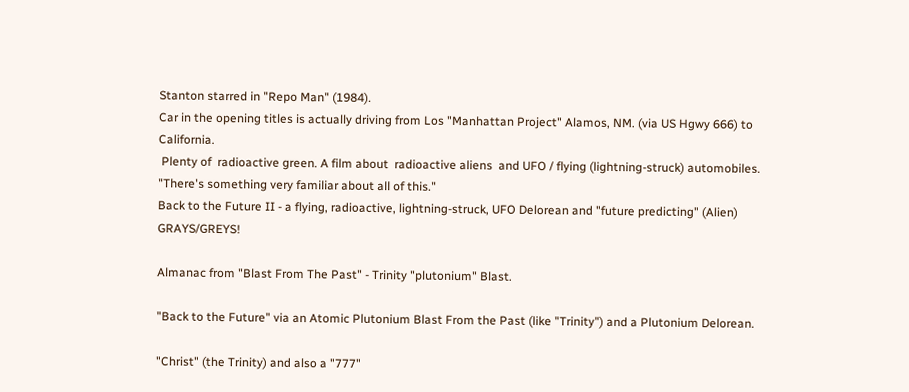Stanton starred in "Repo Man" (1984).
Car in the opening titles is actually driving from Los "Manhattan Project" Alamos, NM. (via US Hgwy 666) to California.
 Plenty of  radioactive green. A film about  radioactive aliens  and UFO / flying (lightning-struck) automobiles.
"There's something very familiar about all of this."
Back to the Future II - a flying, radioactive, lightning-struck, UFO Delorean and "future predicting" (Alien) GRAYS/GREYS!

Almanac from "Blast From The Past" - Trinity "plutonium" Blast.

"Back to the Future" via an Atomic Plutonium Blast From the Past (like "Trinity") and a Plutonium Delorean.

"Christ" (the Trinity) and also a "777"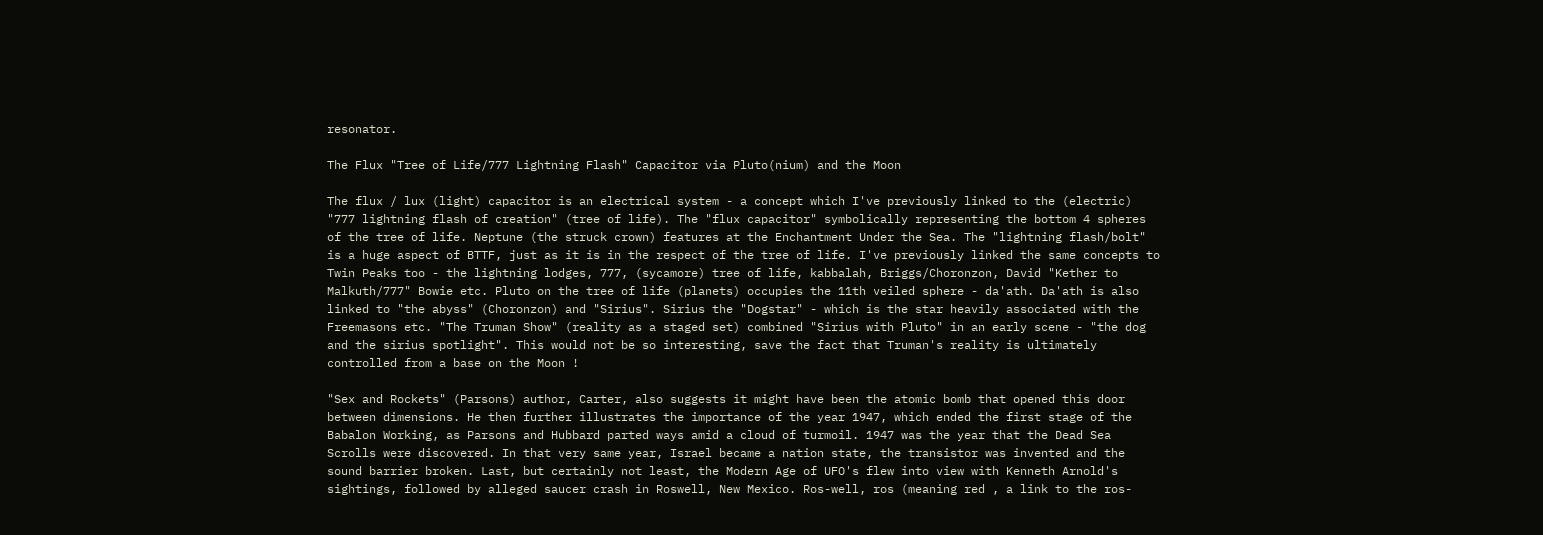resonator.

The Flux "Tree of Life/777 Lightning Flash" Capacitor via Pluto(nium) and the Moon

The flux / lux (light) capacitor is an electrical system - a concept which I've previously linked to the (electric) "777 lightning flash of creation" (tree of life). The "flux capacitor" symbolically representing the bottom 4 spheres of the tree of life. Neptune (the struck crown) features at the Enchantment Under the Sea. The "lightning flash/bolt" is a huge aspect of BTTF, just as it is in the respect of the tree of life. I've previously linked the same concepts to Twin Peaks too - the lightning lodges, 777, (sycamore) tree of life, kabbalah, Briggs/Choronzon, David "Kether to Malkuth/777" Bowie etc. Pluto on the tree of life (planets) occupies the 11th veiled sphere - da'ath. Da'ath is also linked to "the abyss" (Choronzon) and "Sirius". Sirius the "Dogstar" - which is the star heavily associated with the Freemasons etc. "The Truman Show" (reality as a staged set) combined "Sirius with Pluto" in an early scene - "the dog and the sirius spotlight". This would not be so interesting, save the fact that Truman's reality is ultimately controlled from a base on the Moon !

"Sex and Rockets" (Parsons) author, Carter, also suggests it might have been the atomic bomb that opened this door between dimensions. He then further illustrates the importance of the year 1947, which ended the first stage of the Babalon Working, as Parsons and Hubbard parted ways amid a cloud of turmoil. 1947 was the year that the Dead Sea Scrolls were discovered. In that very same year, Israel became a nation state, the transistor was invented and the sound barrier broken. Last, but certainly not least, the Modern Age of UFO's flew into view with Kenneth Arnold's sightings, followed by alleged saucer crash in Roswell, New Mexico. Ros-well, ros (meaning red , a link to the ros-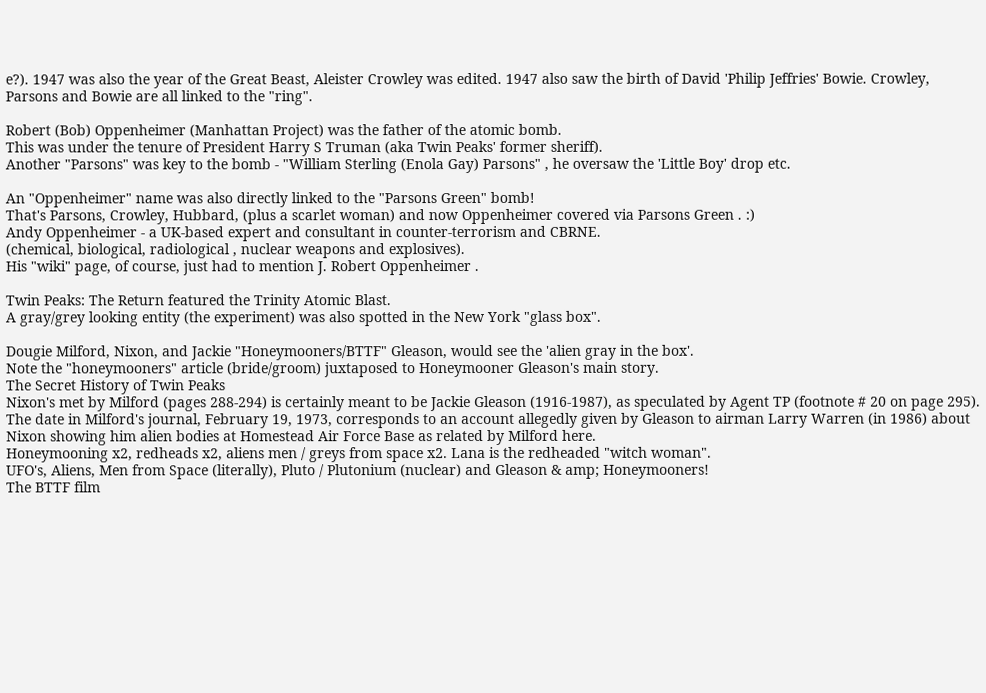e?). 1947 was also the year of the Great Beast, Aleister Crowley was edited. 1947 also saw the birth of David 'Philip Jeffries' Bowie. Crowley, Parsons and Bowie are all linked to the "ring".

Robert (Bob) Oppenheimer (Manhattan Project) was the father of the atomic bomb.
This was under the tenure of President Harry S Truman (aka Twin Peaks' former sheriff).
Another "Parsons" was key to the bomb - "William Sterling (Enola Gay) Parsons" , he oversaw the 'Little Boy' drop etc.

An "Oppenheimer" name was also directly linked to the "Parsons Green" bomb!
That's Parsons, Crowley, Hubbard, (plus a scarlet woman) and now Oppenheimer covered via Parsons Green . :)
Andy Oppenheimer - a UK-based expert and consultant in counter-terrorism and CBRNE.
(chemical, biological, radiological , nuclear weapons and explosives).
His "wiki" page, of course, just had to mention J. Robert Oppenheimer .

Twin Peaks: The Return featured the Trinity Atomic Blast.
A gray/grey looking entity (the experiment) was also spotted in the New York "glass box".

Dougie Milford, Nixon, and Jackie "Honeymooners/BTTF" Gleason, would see the 'alien gray in the box'.
Note the "honeymooners" article (bride/groom) juxtaposed to Honeymooner Gleason's main story.
The Secret History of Twin Peaks
Nixon's met by Milford (pages 288-294) is certainly meant to be Jackie Gleason (1916-1987), as speculated by Agent TP (footnote # 20 on page 295).
The date in Milford's journal, February 19, 1973, corresponds to an account allegedly given by Gleason to airman Larry Warren (in 1986) about Nixon showing him alien bodies at Homestead Air Force Base as related by Milford here.
Honeymooning x2, redheads x2, aliens men / greys from space x2. Lana is the redheaded "witch woman".
UFO's, Aliens, Men from Space (literally), Pluto / Plutonium (nuclear) and Gleason & amp; Honeymooners!
The BTTF film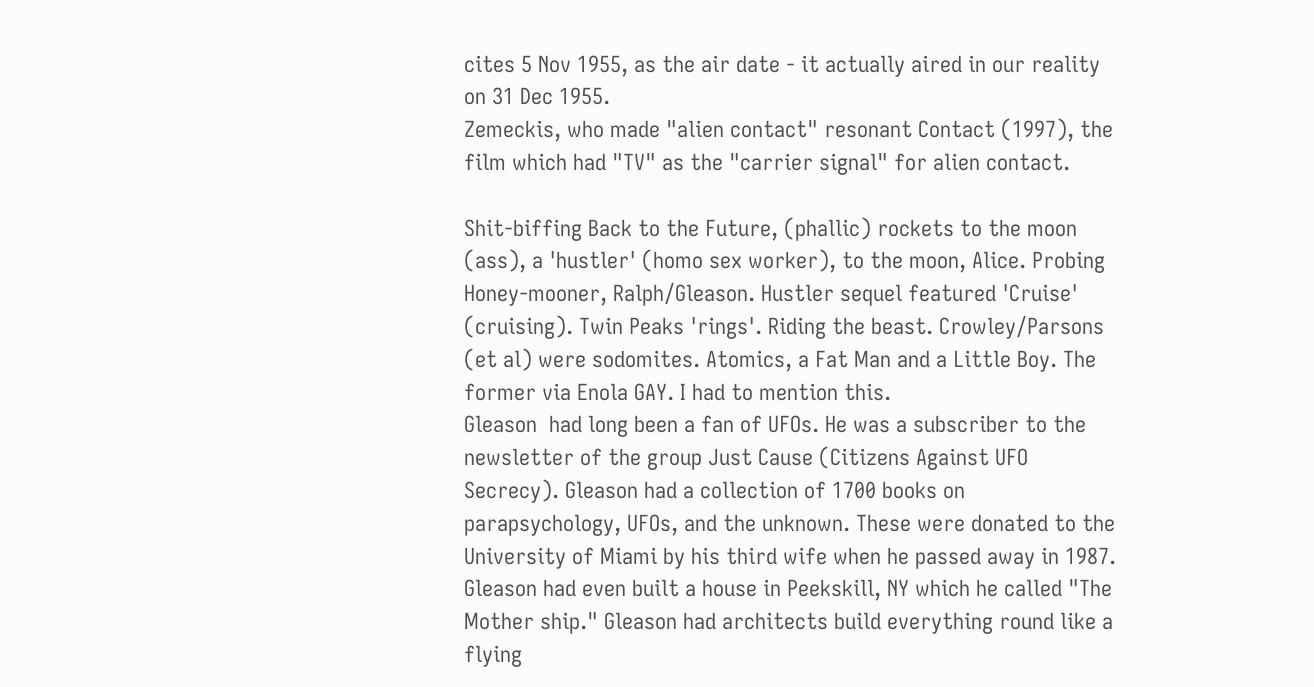cites 5 Nov 1955, as the air date - it actually aired in our reality on 31 Dec 1955.
Zemeckis, who made "alien contact" resonant Contact (1997), the film which had "TV" as the "carrier signal" for alien contact.

Shit-biffing Back to the Future, (phallic) rockets to the moon (ass), a 'hustler' (homo sex worker), to the moon, Alice. Probing Honey-mooner, Ralph/Gleason. Hustler sequel featured 'Cruise' (cruising). Twin Peaks 'rings'. Riding the beast. Crowley/Parsons (et al) were sodomites. Atomics, a Fat Man and a Little Boy. The former via Enola GAY. I had to mention this.
Gleason  had long been a fan of UFOs. He was a subscriber to the newsletter of the group Just Cause (Citizens Against UFO Secrecy). Gleason had a collection of 1700 books on parapsychology, UFOs, and the unknown. These were donated to the University of Miami by his third wife when he passed away in 1987. Gleason had even built a house in Peekskill, NY which he called "The Mother ship." Gleason had architects build everything round like a flying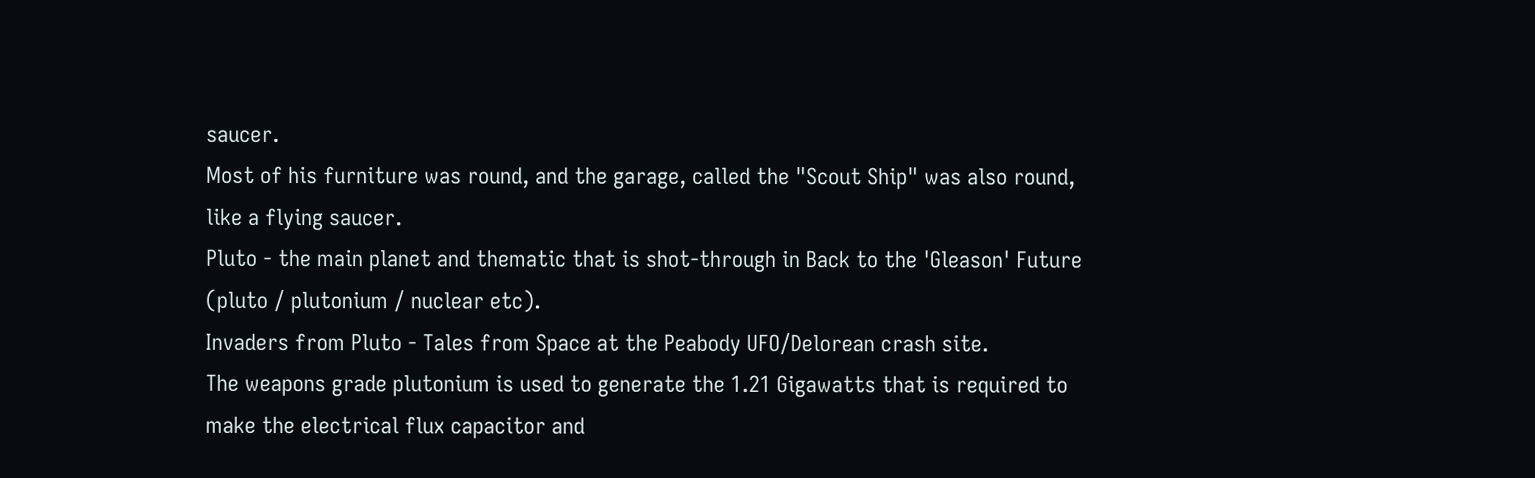saucer.
Most of his furniture was round, and the garage, called the "Scout Ship" was also round, like a flying saucer.
Pluto - the main planet and thematic that is shot-through in Back to the 'Gleason' Future (pluto / plutonium / nuclear etc).
Invaders from Pluto - Tales from Space at the Peabody UFO/Delorean crash site.
The weapons grade plutonium is used to generate the 1.21 Gigawatts that is required to make the electrical flux capacitor and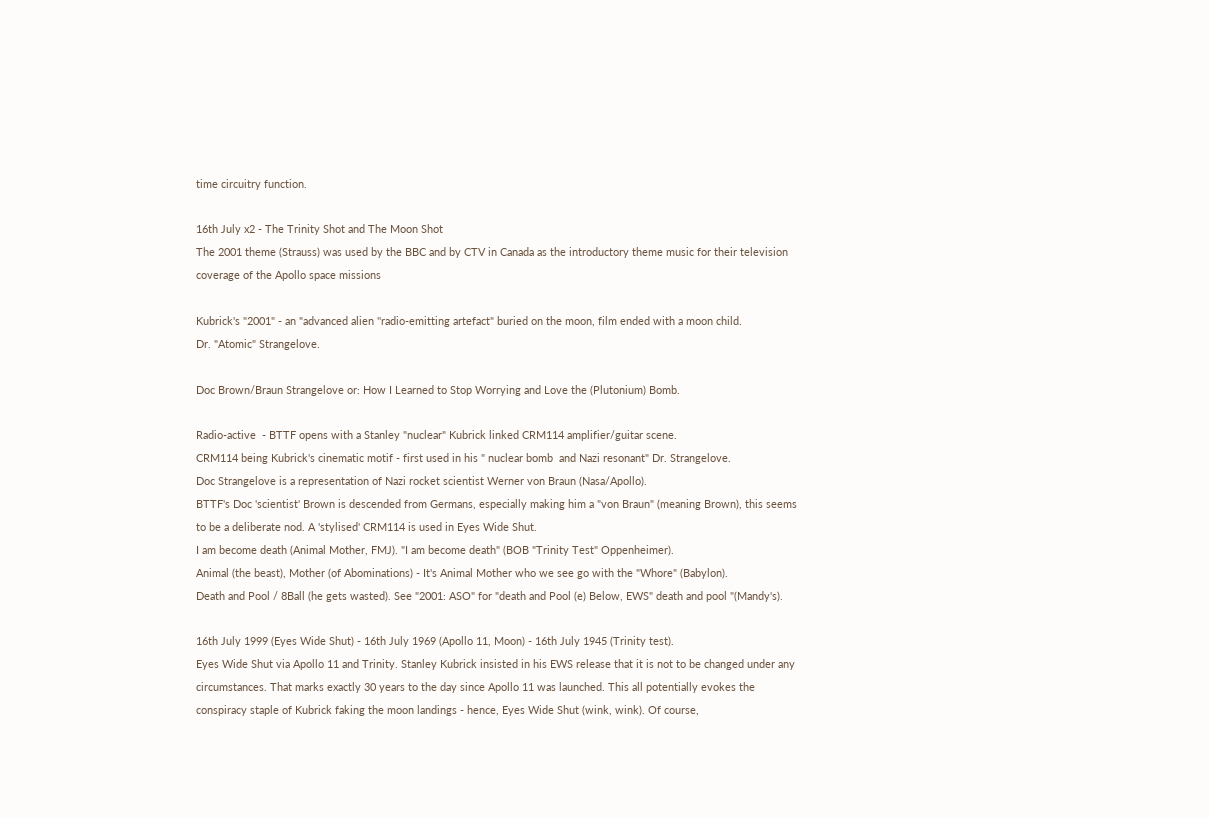time circuitry function.

16th July x2 - The Trinity Shot and The Moon Shot
The 2001 theme (Strauss) was used by the BBC and by CTV in Canada as the introductory theme music for their television coverage of the Apollo space missions

Kubrick's "2001" - an "advanced alien ''radio-emitting artefact" buried on the moon, film ended with a moon child.
Dr. "Atomic" Strangelove.

Doc Brown/Braun Strangelove or: How I Learned to Stop Worrying and Love the (Plutonium) Bomb.

Radio-active  - BTTF opens with a Stanley "nuclear" Kubrick linked CRM114 amplifier/guitar scene.
CRM114 being Kubrick's cinematic motif - first used in his " nuclear bomb  and Nazi resonant" Dr. Strangelove.
Doc Strangelove is a representation of Nazi rocket scientist Werner von Braun (Nasa/Apollo).
BTTF's Doc 'scientist' Brown is descended from Germans, especially making him a "von Braun" (meaning Brown), this seems to be a deliberate nod. A 'stylised' CRM114 is used in Eyes Wide Shut.
I am become death (Animal Mother, FMJ). "I am become death" (BOB "Trinity Test" Oppenheimer).
Animal (the beast), Mother (of Abominations) - It's Animal Mother who we see go with the "Whore" (Babylon).
Death and Pool / 8Ball (he gets wasted). See "2001: ASO" for "death and Pool (e) Below, EWS" death and pool "(Mandy's).

16th July 1999 (Eyes Wide Shut) - 16th July 1969 (Apollo 11, Moon) - 16th July 1945 (Trinity test).
Eyes Wide Shut via Apollo 11 and Trinity. Stanley Kubrick insisted in his EWS release that it is not to be changed under any circumstances. That marks exactly 30 years to the day since Apollo 11 was launched. This all potentially evokes the conspiracy staple of Kubrick faking the moon landings - hence, Eyes Wide Shut (wink, wink). Of course,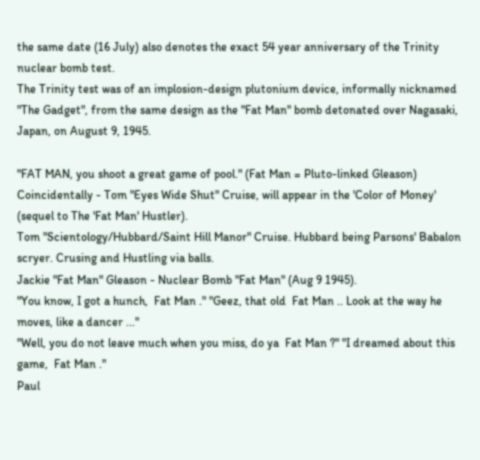the same date (16 July) also denotes the exact 54 year anniversary of the Trinity nuclear bomb test.
The Trinity test was of an implosion-design plutonium device, informally nicknamed "The Gadget", from the same design as the "Fat Man" bomb detonated over Nagasaki, Japan, on August 9, 1945.

"FAT MAN, you shoot a great game of pool." (Fat Man = Pluto-linked Gleason)
Coincidentally - Tom "Eyes Wide Shut" Cruise, will appear in the 'Color of Money' (sequel to The 'Fat Man' Hustler).
Tom "Scientology/Hubbard/Saint Hill Manor" Cruise. Hubbard being Parsons' Babalon scryer. Crusing and Hustling via balls.
Jackie "Fat Man" Gleason - Nuclear Bomb "Fat Man" (Aug 9 1945).
"You know, I got a hunch,  Fat Man ." "Geez, that old  Fat Man .. Look at the way he moves, like a dancer ..."
"Well, you do not leave much when you miss, do ya  Fat Man ?" "I dreamed about this game,  Fat Man ."
Paul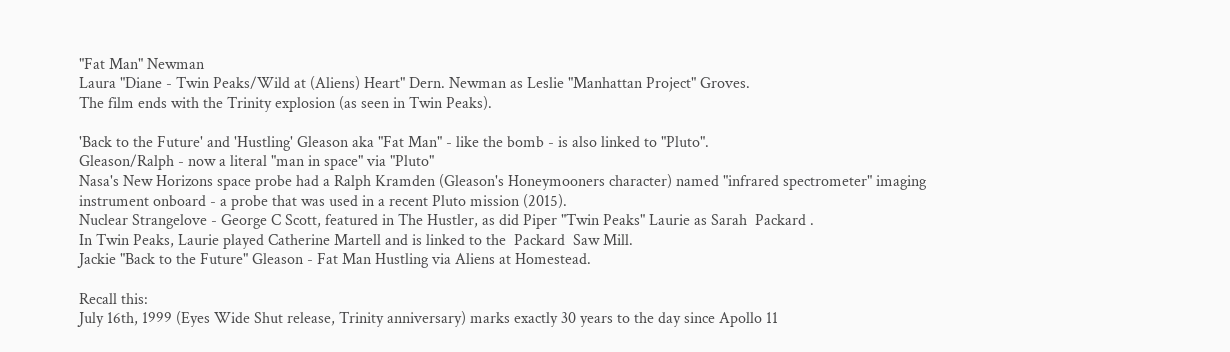"Fat Man" Newman
Laura "Diane - Twin Peaks/Wild at (Aliens) Heart" Dern. Newman as Leslie "Manhattan Project" Groves.
The film ends with the Trinity explosion (as seen in Twin Peaks).

'Back to the Future' and 'Hustling' Gleason aka "Fat Man" - like the bomb - is also linked to "Pluto".
Gleason/Ralph - now a literal "man in space" via "Pluto"
Nasa's New Horizons space probe had a Ralph Kramden (Gleason's Honeymooners character) named "infrared spectrometer" imaging instrument onboard - a probe that was used in a recent Pluto mission (2015).
Nuclear Strangelove - George C Scott, featured in The Hustler, as did Piper "Twin Peaks" Laurie as Sarah  Packard .
In Twin Peaks, Laurie played Catherine Martell and is linked to the  Packard  Saw Mill.
Jackie "Back to the Future" Gleason - Fat Man Hustling via Aliens at Homestead.

Recall this:
July 16th, 1999 (Eyes Wide Shut release, Trinity anniversary) marks exactly 30 years to the day since Apollo 11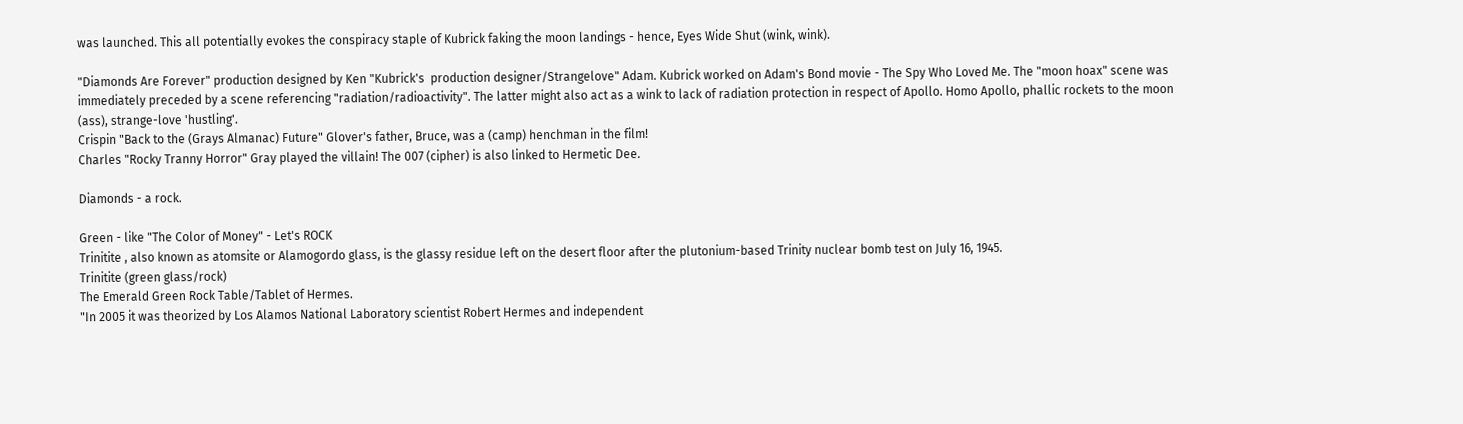was launched. This all potentially evokes the conspiracy staple of Kubrick faking the moon landings - hence, Eyes Wide Shut (wink, wink).

"Diamonds Are Forever" production designed by Ken "Kubrick's  production designer/Strangelove" Adam. Kubrick worked on Adam's Bond movie - The Spy Who Loved Me. The "moon hoax" scene was immediately preceded by a scene referencing "radiation/radioactivity". The latter might also act as a wink to lack of radiation protection in respect of Apollo. Homo Apollo, phallic rockets to the moon (ass), strange-love 'hustling'.
Crispin "Back to the (Grays Almanac) Future" Glover's father, Bruce, was a (camp) henchman in the film!
Charles "Rocky Tranny Horror" Gray played the villain! The 007 (cipher) is also linked to Hermetic Dee.

Diamonds - a rock.

Green - like "The Color of Money" - Let's ROCK
Trinitite , also known as atomsite or Alamogordo glass, is the glassy residue left on the desert floor after the plutonium-based Trinity nuclear bomb test on July 16, 1945.
Trinitite (green glass/rock)
The Emerald Green Rock Table/Tablet of Hermes.
"In 2005 it was theorized by Los Alamos National Laboratory scientist Robert Hermes and independent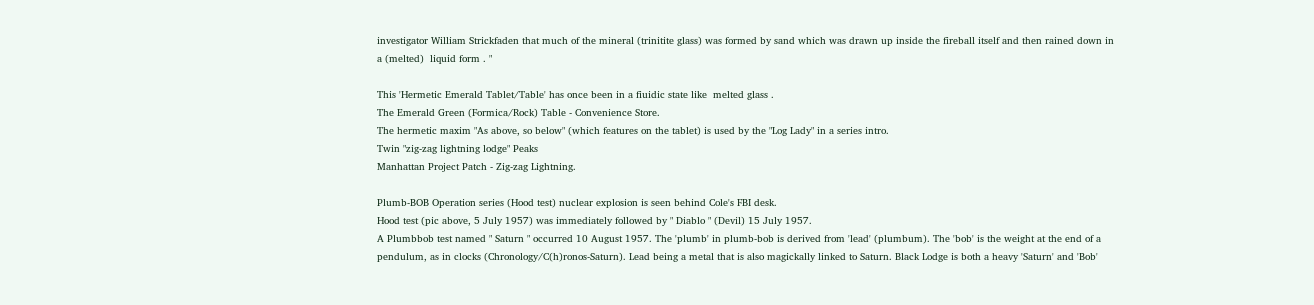investigator William Strickfaden that much of the mineral (trinitite glass) was formed by sand which was drawn up inside the fireball itself and then rained down in a (melted)  liquid form . "

This 'Hermetic Emerald Tablet/Table' has once been in a fiuidic state like  melted glass .
The Emerald Green (Formica/Rock) Table - Convenience Store.
The hermetic maxim "As above, so below" (which features on the tablet) is used by the "Log Lady" in a series intro.
Twin "zig-zag lightning lodge" Peaks
Manhattan Project Patch - Zig-zag Lightning.

Plumb-BOB Operation series (Hood test) nuclear explosion is seen behind Cole's FBI desk.
Hood test (pic above, 5 July 1957) was immediately followed by " Diablo " (Devil) 15 July 1957.
A Plumbbob test named " Saturn " occurred 10 August 1957. The 'plumb' in plumb-bob is derived from 'lead' (plumbum). The 'bob' is the weight at the end of a pendulum, as in clocks (Chronology/C(h)ronos-Saturn). Lead being a metal that is also magickally linked to Saturn. Black Lodge is both a heavy 'Saturn' and 'Bob'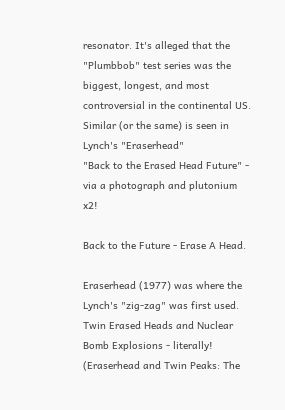resonator. It's alleged that the "Plumbbob" test series was the biggest, longest, and most controversial in the continental US. Similar (or the same) is seen in Lynch's "Eraserhead"
"Back to the Erased Head Future" - via a photograph and plutonium x2!

Back to the Future - Erase A Head.

Eraserhead (1977) was where the Lynch's "zig-zag" was first used.
Twin Erased Heads and Nuclear Bomb Explosions - literally! (Eraserhead and Twin Peaks: The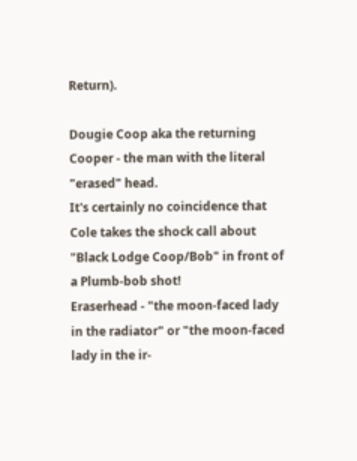Return).

Dougie Coop aka the returning Cooper - the man with the literal "erased" head.
It's certainly no coincidence that Cole takes the shock call about "Black Lodge Coop/Bob" in front of a Plumb-bob shot!
Eraserhead - "the moon-faced lady in the radiator" or "the moon-faced lady in the ir-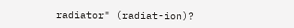radiator" (radiat-ion)?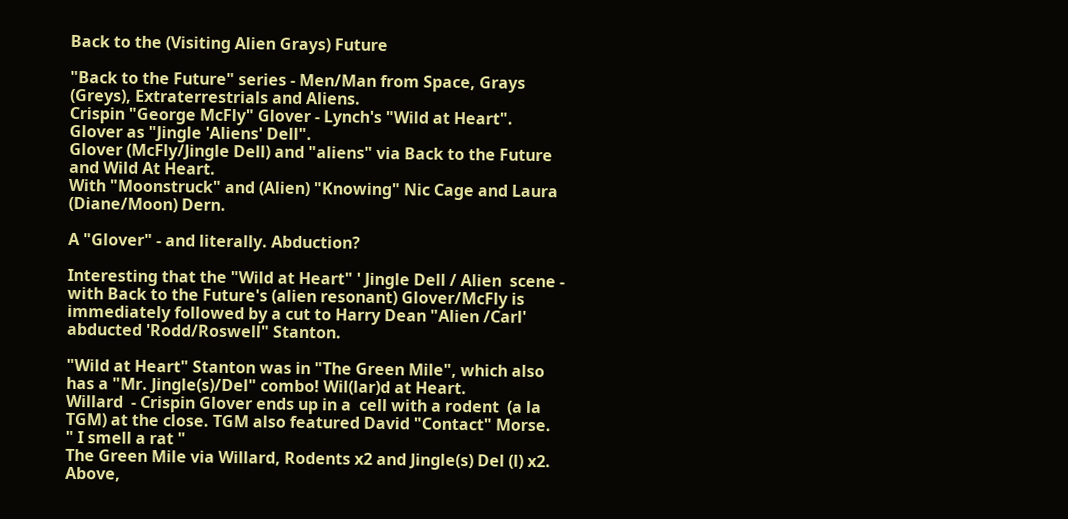Back to the (Visiting Alien Grays) Future

"Back to the Future" series - Men/Man from Space, Grays (Greys), Extraterrestrials and Aliens.
Crispin "George McFly" Glover - Lynch's "Wild at Heart". Glover as "Jingle 'Aliens' Dell".
Glover (McFly/Jingle Dell) and "aliens" via Back to the Future and Wild At Heart.
With "Moonstruck" and (Alien) "Knowing" Nic Cage and Laura (Diane/Moon) Dern.

A "Glover" - and literally. Abduction?

Interesting that the "Wild at Heart" ' Jingle Dell / Alien  scene - with Back to the Future's (alien resonant) Glover/McFly is immediately followed by a cut to Harry Dean "Alien /Carl' abducted 'Rodd/Roswell" Stanton.

"Wild at Heart" Stanton was in "The Green Mile", which also has a "Mr. Jingle(s)/Del" combo! Wil(lar)d at Heart.
Willard  - Crispin Glover ends up in a  cell with a rodent  (a la TGM) at the close. TGM also featured David "Contact" Morse.
" I smell a rat "
The Green Mile via Willard, Rodents x2 and Jingle(s) Del (l) x2. Above,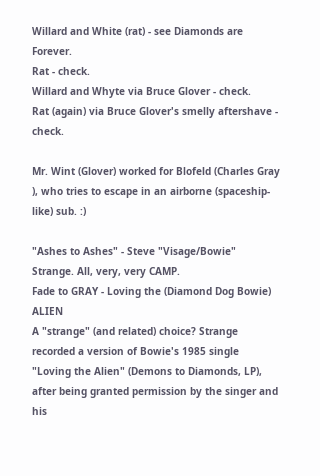Willard and White (rat) - see Diamonds are Forever.
Rat - check.
Willard and Whyte via Bruce Glover - check.
Rat (again) via Bruce Glover's smelly aftershave - check.

Mr. Wint (Glover) worked for Blofeld (Charles Gray ), who tries to escape in an airborne (spaceship-like) sub. :)

"Ashes to Ashes" - Steve "Visage/Bowie" Strange. All, very, very CAMP.
Fade to GRAY - Loving the (Diamond Dog Bowie) ALIEN
A "strange" (and related) choice? Strange recorded a version of Bowie's 1985 single "Loving the Alien" (Demons to Diamonds, LP), after being granted permission by the singer and his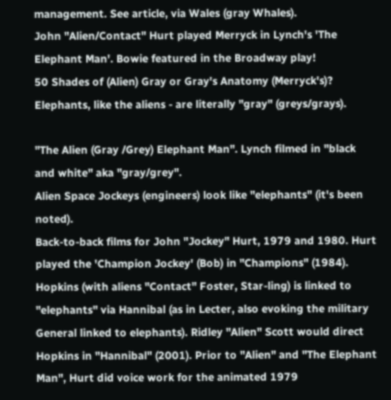management. See article, via Wales (gray Whales).
John "Alien/Contact" Hurt played Merryck in Lynch's 'The Elephant Man'. Bowie featured in the Broadway play!
50 Shades of (Alien) Gray or Gray's Anatomy (Merryck's)? Elephants, like the aliens - are literally "gray" (greys/grays).

"The Alien (Gray /Grey) Elephant Man". Lynch filmed in "black and white" aka "gray/grey".
Alien Space Jockeys (engineers) look like "elephants" (it's been noted).
Back-to-back films for John "Jockey" Hurt, 1979 and 1980. Hurt played the 'Champion Jockey' (Bob) in "Champions" (1984).
Hopkins (with aliens "Contact" Foster, Star-ling) is linked to "elephants" via Hannibal (as in Lecter, also evoking the military General linked to elephants). Ridley "Alien" Scott would direct Hopkins in "Hannibal" (2001). Prior to "Alien" and "The Elephant Man", Hurt did voice work for the animated 1979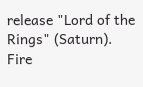release "Lord of the Rings" (Saturn). Fire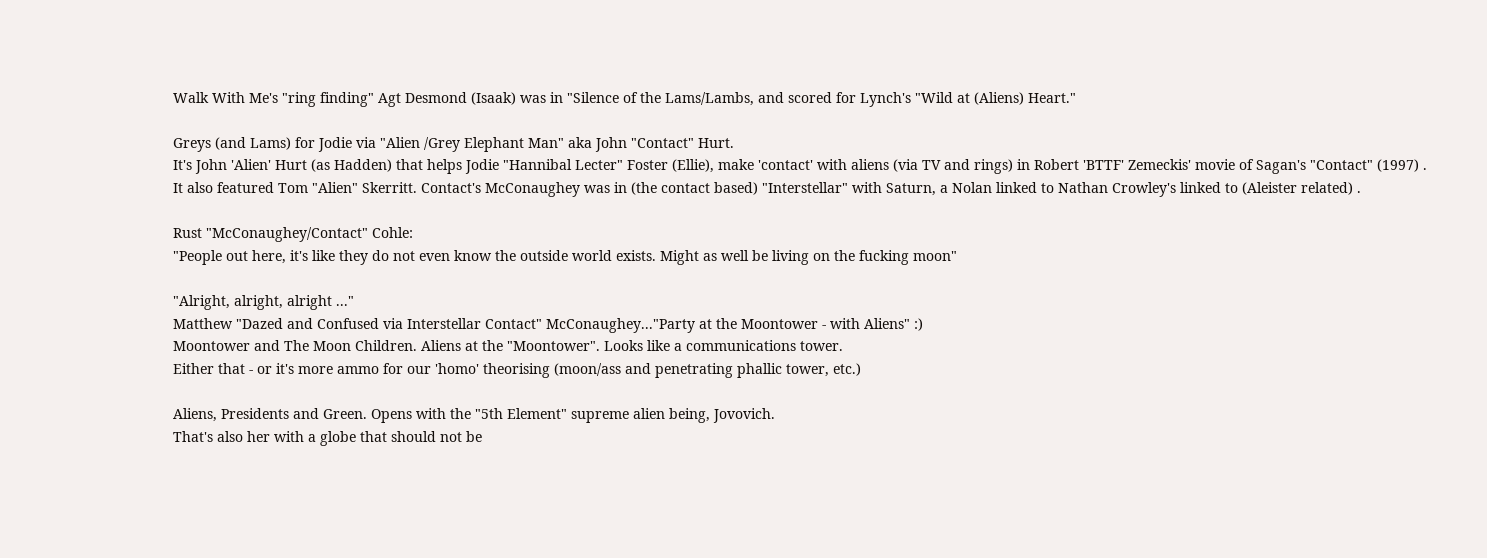Walk With Me's "ring finding" Agt Desmond (Isaak) was in "Silence of the Lams/Lambs, and scored for Lynch's "Wild at (Aliens) Heart."

Greys (and Lams) for Jodie via "Alien /Grey Elephant Man" aka John "Contact" Hurt.
It's John 'Alien' Hurt (as Hadden) that helps Jodie "Hannibal Lecter" Foster (Ellie), make 'contact' with aliens (via TV and rings) in Robert 'BTTF' Zemeckis' movie of Sagan's "Contact" (1997) .
It also featured Tom "Alien" Skerritt. Contact's McConaughey was in (the contact based) "Interstellar" with Saturn, a Nolan linked to Nathan Crowley's linked to (Aleister related) .

Rust "McConaughey/Contact" Cohle:
"People out here, it's like they do not even know the outside world exists. Might as well be living on the fucking moon"

"Alright, alright, alright ..."
Matthew "Dazed and Confused via Interstellar Contact" McConaughey..."Party at the Moontower - with Aliens" :)
Moontower and The Moon Children. Aliens at the "Moontower". Looks like a communications tower.
Either that - or it's more ammo for our 'homo' theorising (moon/ass and penetrating phallic tower, etc.)

Aliens, Presidents and Green. Opens with the "5th Element" supreme alien being, Jovovich.
That's also her with a globe that should not be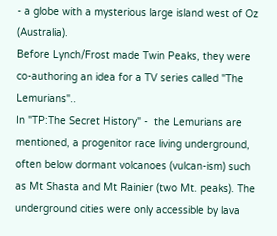- a globe with a mysterious large island west of Oz (Australia).
Before Lynch/Frost made Twin Peaks, they were co-authoring an idea for a TV series called "The Lemurians"..
In "TP:The Secret History" -  the Lemurians are mentioned, a progenitor race living underground, often below dormant volcanoes (vulcan-ism) such as Mt Shasta and Mt Rainier (two Mt. peaks). The underground cities were only accessible by lava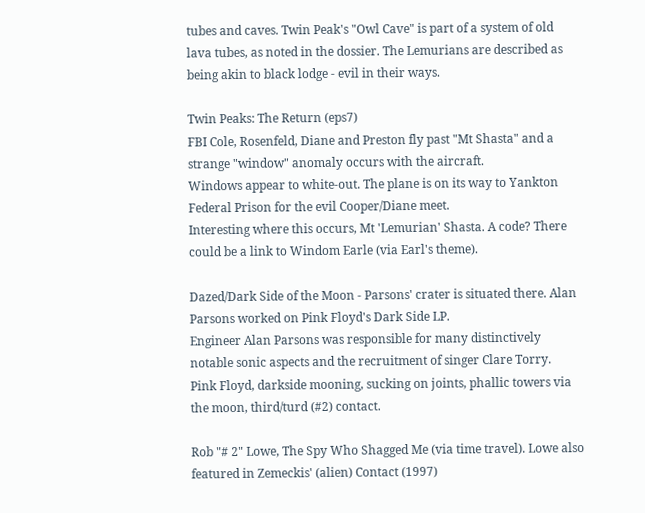tubes and caves. Twin Peak's "Owl Cave" is part of a system of old lava tubes, as noted in the dossier. The Lemurians are described as being akin to black lodge - evil in their ways.

Twin Peaks: The Return (eps7)
FBI Cole, Rosenfeld, Diane and Preston fly past "Mt Shasta" and a strange "window" anomaly occurs with the aircraft.
Windows appear to white-out. The plane is on its way to Yankton Federal Prison for the evil Cooper/Diane meet.
Interesting where this occurs, Mt 'Lemurian' Shasta. A code? There could be a link to Windom Earle (via Earl's theme).

Dazed/Dark Side of the Moon - Parsons' crater is situated there. Alan Parsons worked on Pink Floyd's Dark Side LP.
Engineer Alan Parsons was responsible for many distinctively notable sonic aspects and the recruitment of singer Clare Torry.
Pink Floyd, darkside mooning, sucking on joints, phallic towers via the moon, third/turd (#2) contact.

Rob "# 2" Lowe, The Spy Who Shagged Me (via time travel). Lowe also featured in Zemeckis' (alien) Contact (1997)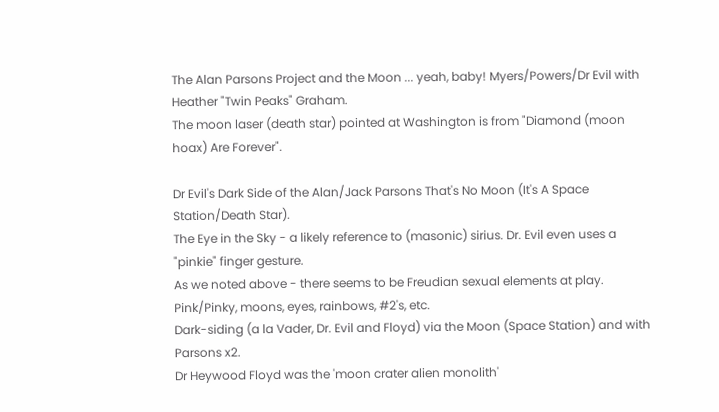The Alan Parsons Project and the Moon ... yeah, baby! Myers/Powers/Dr Evil with Heather "Twin Peaks" Graham.
The moon laser (death star) pointed at Washington is from "Diamond (moon hoax) Are Forever".

Dr Evil's Dark Side of the Alan/Jack Parsons That's No Moon (It's A Space Station/Death Star).
The Eye in the Sky - a likely reference to (masonic) sirius. Dr. Evil even uses a "pinkie" finger gesture.
As we noted above - there seems to be Freudian sexual elements at play. Pink/Pinky, moons, eyes, rainbows, #2's, etc.
Dark-siding (a la Vader, Dr. Evil and Floyd) via the Moon (Space Station) and with Parsons x2.
Dr Heywood Floyd was the 'moon crater alien monolith'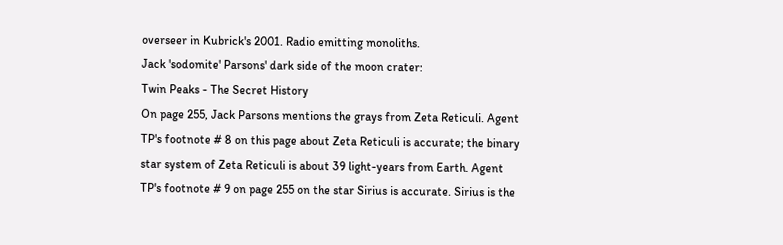overseer in Kubrick's 2001. Radio emitting monoliths.
Jack 'sodomite' Parsons' dark side of the moon crater:
Twin Peaks - The Secret History
On page 255, Jack Parsons mentions the grays from Zeta Reticuli. Agent TP's footnote # 8 on this page about Zeta Reticuli is accurate; the binary star system of Zeta Reticuli is about 39 light-years from Earth. Agent TP's footnote # 9 on page 255 on the star Sirius is accurate. Sirius is the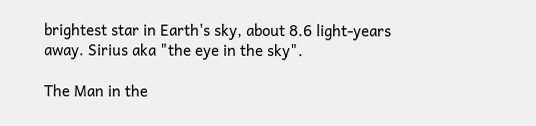brightest star in Earth's sky, about 8.6 light-years away. Sirius aka "the eye in the sky".

The Man in the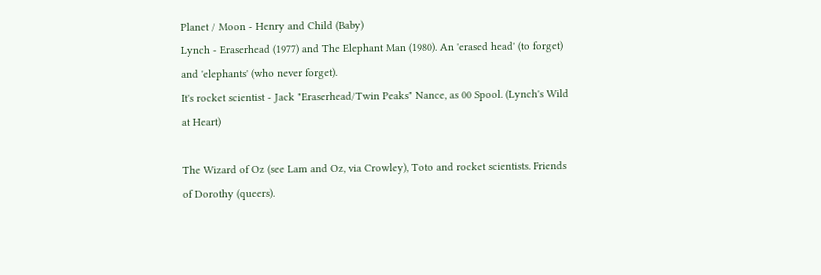Planet / Moon - Henry and Child (Baby)
Lynch - Eraserhead (1977) and The Elephant Man (1980). An 'erased head' (to forget) and 'elephants' (who never forget).
It's rocket scientist - Jack "Eraserhead/Twin Peaks" Nance, as 00 Spool. (Lynch's Wild at Heart)

The Wizard of Oz (see Lam and Oz, via Crowley), Toto and rocket scientists. Friends of Dorothy (queers).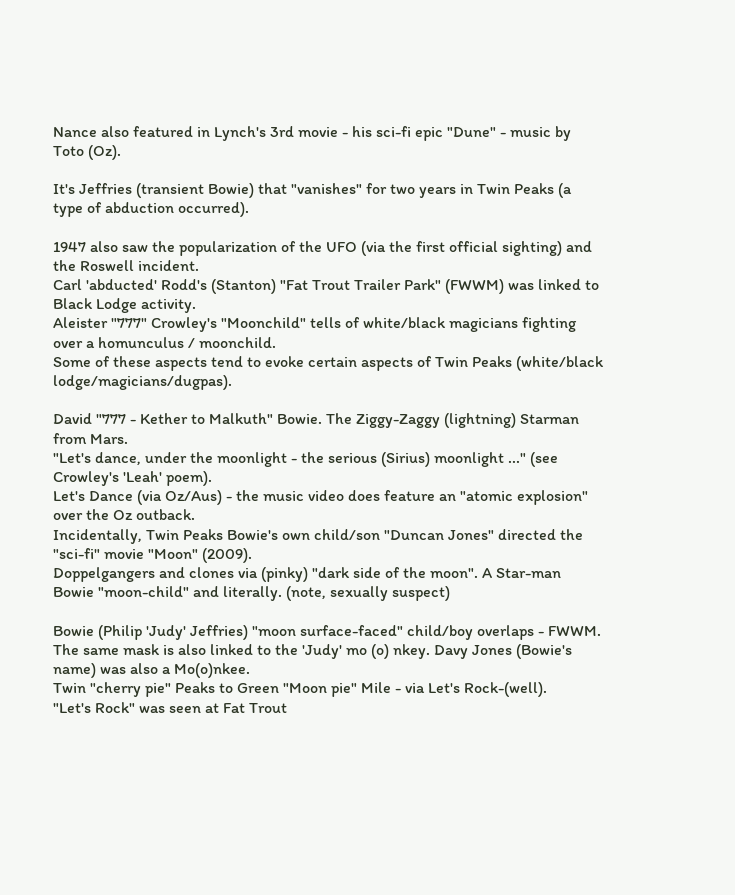Nance also featured in Lynch's 3rd movie - his sci-fi epic "Dune" - music by Toto (Oz).

It's Jeffries (transient Bowie) that "vanishes" for two years in Twin Peaks (a type of abduction occurred).

1947 also saw the popularization of the UFO (via the first official sighting) and the Roswell incident.
Carl 'abducted' Rodd's (Stanton) "Fat Trout Trailer Park" (FWWM) was linked to Black Lodge activity.
Aleister "777" Crowley's "Moonchild" tells of white/black magicians fighting over a homunculus / moonchild.
Some of these aspects tend to evoke certain aspects of Twin Peaks (white/black lodge/magicians/dugpas).

David "777 - Kether to Malkuth" Bowie. The Ziggy-Zaggy (lightning) Starman from Mars.
"Let's dance, under the moonlight - the serious (Sirius) moonlight ..." (see Crowley's 'Leah' poem).
Let's Dance (via Oz/Aus) - the music video does feature an "atomic explosion" over the Oz outback.
Incidentally, Twin Peaks Bowie's own child/son "Duncan Jones" directed the "sci-fi" movie "Moon" (2009).
Doppelgangers and clones via (pinky) "dark side of the moon". A Star-man Bowie "moon-child" and literally. (note, sexually suspect)

Bowie (Philip 'Judy' Jeffries) "moon surface-faced" child/boy overlaps - FWWM.
The same mask is also linked to the 'Judy' mo (o) nkey. Davy Jones (Bowie's name) was also a Mo(o)nkee.
Twin "cherry pie" Peaks to Green "Moon pie" Mile - via Let's Rock-(well).
"Let's Rock" was seen at Fat Trout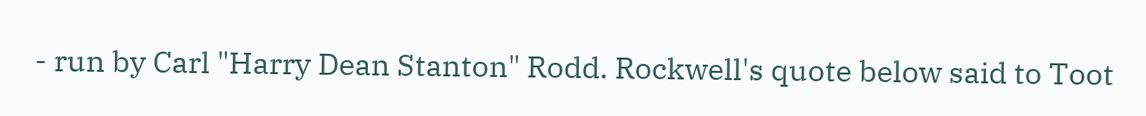- run by Carl "Harry Dean Stanton" Rodd. Rockwell's quote below said to Toot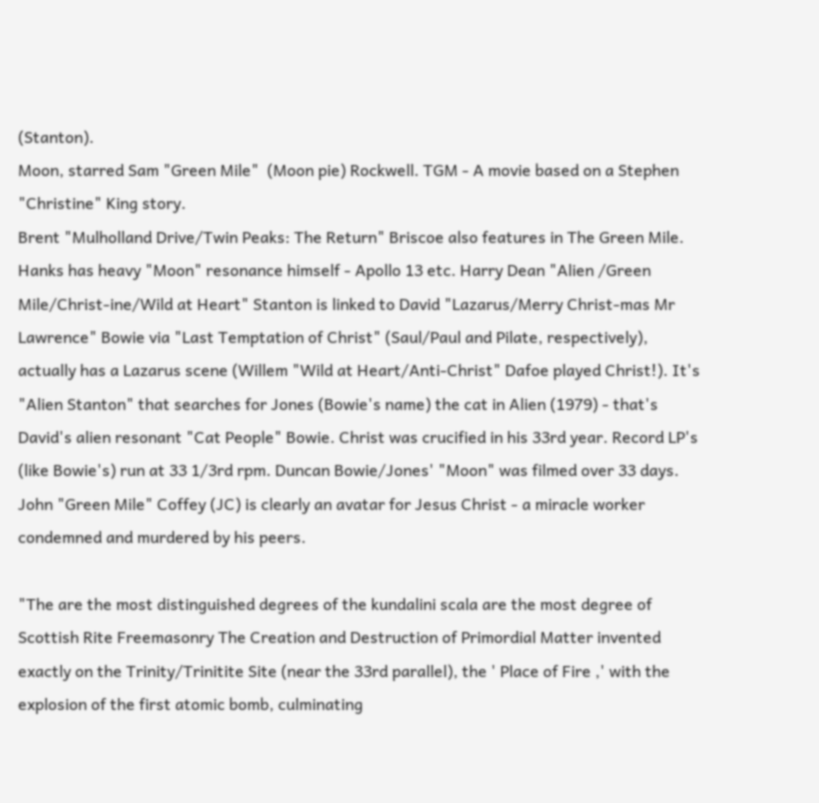(Stanton).
Moon, starred Sam "Green Mile"  (Moon pie) Rockwell. TGM - A movie based on a Stephen "Christine" King story.
Brent "Mulholland Drive/Twin Peaks: The Return" Briscoe also features in The Green Mile.
Hanks has heavy "Moon" resonance himself - Apollo 13 etc. Harry Dean "Alien /Green Mile/Christ-ine/Wild at Heart" Stanton is linked to David "Lazarus/Merry Christ-mas Mr Lawrence" Bowie via "Last Temptation of Christ" (Saul/Paul and Pilate, respectively), actually has a Lazarus scene (Willem "Wild at Heart/Anti-Christ" Dafoe played Christ!). It's "Alien Stanton" that searches for Jones (Bowie's name) the cat in Alien (1979) - that's David's alien resonant "Cat People" Bowie. Christ was crucified in his 33rd year. Record LP's (like Bowie's) run at 33 1/3rd rpm. Duncan Bowie/Jones' "Moon" was filmed over 33 days. John "Green Mile" Coffey (JC) is clearly an avatar for Jesus Christ - a miracle worker condemned and murdered by his peers.

"The are the most distinguished degrees of the kundalini scala are the most degree of Scottish Rite Freemasonry The Creation and Destruction of Primordial Matter invented exactly on the Trinity/Trinitite Site (near the 33rd parallel), the ' Place of Fire ,' with the explosion of the first atomic bomb, culminating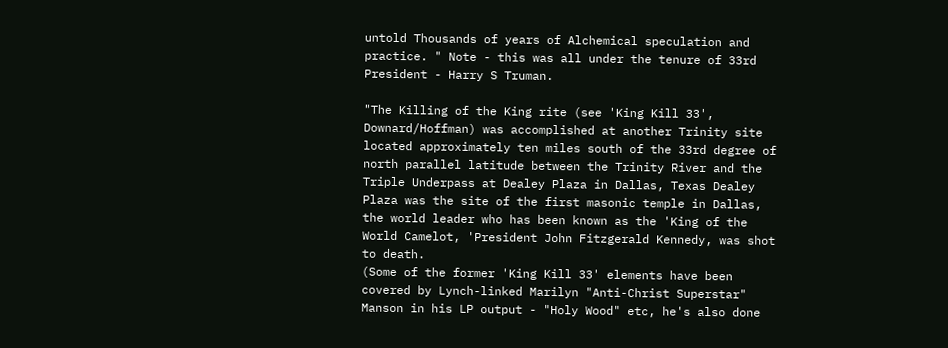untold Thousands of years of Alchemical speculation and practice. " Note - this was all under the tenure of 33rd President - Harry S Truman.

"The Killing of the King rite (see 'King Kill 33', Downard/Hoffman) was accomplished at another Trinity site located approximately ten miles south of the 33rd degree of north parallel latitude between the Trinity River and the Triple Underpass at Dealey Plaza in Dallas, Texas Dealey Plaza was the site of the first masonic temple in Dallas, the world leader who has been known as the 'King of the World Camelot, 'President John Fitzgerald Kennedy, was shot to death.
(Some of the former 'King Kill 33' elements have been covered by Lynch-linked Marilyn "Anti-Christ Superstar" Manson in his LP output - "Holy Wood" etc, he's also done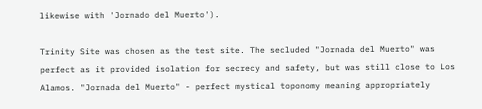likewise with 'Jornado del Muerto').

Trinity Site was chosen as the test site. The secluded "Jornada del Muerto" was perfect as it provided isolation for secrecy and safety, but was still close to Los Alamos. "Jornada del Muerto" - perfect mystical toponomy meaning appropriately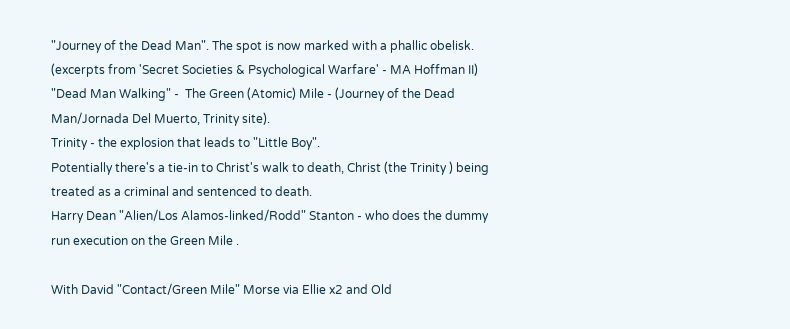"Journey of the Dead Man". The spot is now marked with a phallic obelisk.
(excerpts from 'Secret Societies & Psychological Warfare' - MA Hoffman II)
"Dead Man Walking" -  The Green (Atomic) Mile - (Journey of the Dead Man/Jornada Del Muerto, Trinity site).
Trinity - the explosion that leads to "Little Boy".
Potentially there's a tie-in to Christ's walk to death, Christ (the Trinity ) being treated as a criminal and sentenced to death.
Harry Dean "Alien/Los Alamos-linked/Rodd" Stanton - who does the dummy run execution on the Green Mile .

With David "Contact/Green Mile" Morse via Ellie x2 and Old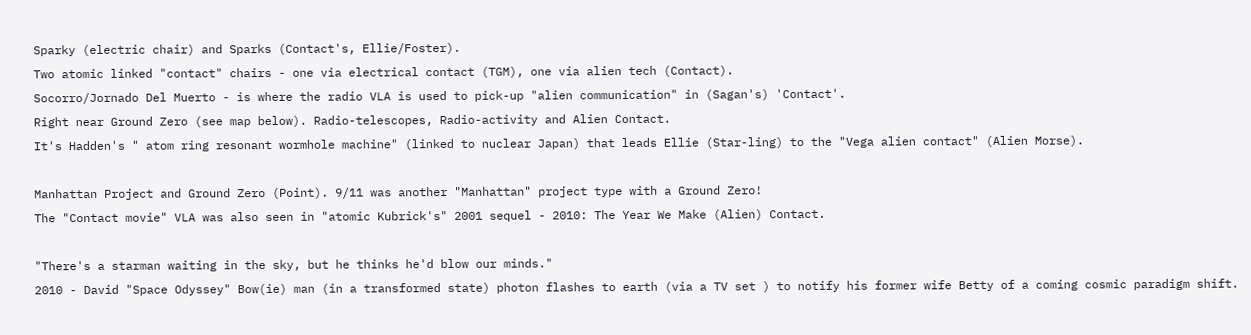Sparky (electric chair) and Sparks (Contact's, Ellie/Foster).
Two atomic linked "contact" chairs - one via electrical contact (TGM), one via alien tech (Contact).
Socorro/Jornado Del Muerto - is where the radio VLA is used to pick-up "alien communication" in (Sagan's) 'Contact'.
Right near Ground Zero (see map below). Radio-telescopes, Radio-activity and Alien Contact.
It's Hadden's " atom ring resonant wormhole machine" (linked to nuclear Japan) that leads Ellie (Star-ling) to the "Vega alien contact" (Alien Morse).

Manhattan Project and Ground Zero (Point). 9/11 was another "Manhattan" project type with a Ground Zero!
The "Contact movie" VLA was also seen in "atomic Kubrick's" 2001 sequel - 2010: The Year We Make (Alien) Contact.

"There's a starman waiting in the sky, but he thinks he'd blow our minds."
2010 - David "Space Odyssey" Bow(ie) man (in a transformed state) photon flashes to earth (via a TV set ) to notify his former wife Betty of a coming cosmic paradigm shift.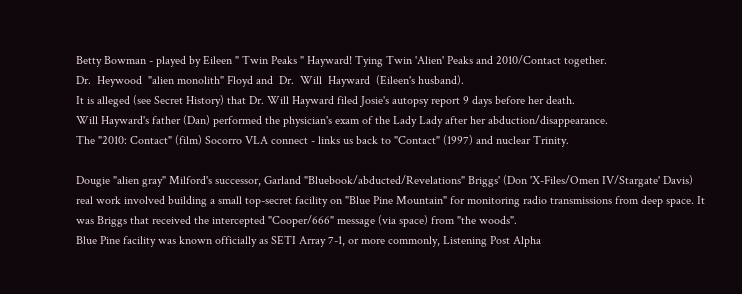Betty Bowman - played by Eileen " Twin Peaks " Hayward! Tying Twin 'Alien' Peaks and 2010/Contact together.
Dr.  Heywood  "alien monolith" Floyd and  Dr.  Will  Hayward  (Eileen's husband).
It is alleged (see Secret History) that Dr. Will Hayward filed Josie's autopsy report 9 days before her death.
Will Hayward's father (Dan) performed the physician's exam of the Lady Lady after her abduction/disappearance.
The "2010: Contact" (film) Socorro VLA connect - links us back to "Contact" (1997) and nuclear Trinity.

Dougie "alien gray" Milford's successor, Garland "Bluebook/abducted/Revelations" Briggs' (Don 'X-Files/Omen IV/Stargate' Davis) real work involved building a small top-secret facility on "Blue Pine Mountain" for monitoring radio transmissions from deep space. It was Briggs that received the intercepted "Cooper/666" message (via space) from "the woods".
Blue Pine facility was known officially as SETI Array 7-1, or more commonly, Listening Post Alpha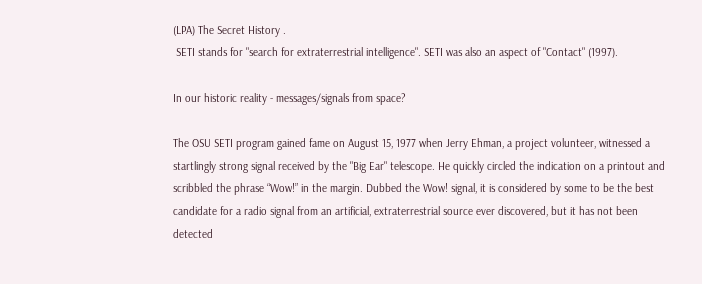(LPA) The Secret History .
 SETI stands for "search for extraterrestrial intelligence". SETI was also an aspect of "Contact" (1997).

In our historic reality - messages/signals from space?

The OSU SETI program gained fame on August 15, 1977 when Jerry Ehman, a project volunteer, witnessed a startlingly strong signal received by the "Big Ear" telescope. He quickly circled the indication on a printout and scribbled the phrase “Wow!” in the margin. Dubbed the Wow! signal, it is considered by some to be the best candidate for a radio signal from an artificial, extraterrestrial source ever discovered, but it has not been detected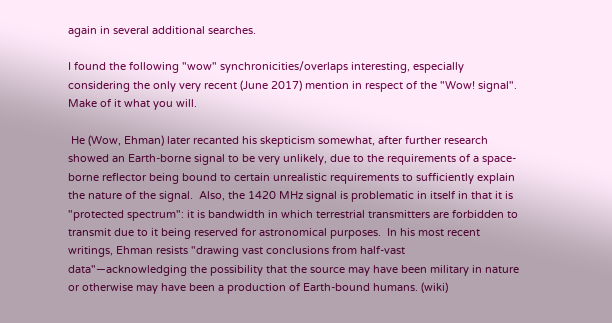again in several additional searches.

I found the following "wow" synchronicities/overlaps interesting, especially considering the only very recent (June 2017) mention in respect of the "Wow! signal". Make of it what you will.

 He (Wow, Ehman) later recanted his skepticism somewhat, after further research showed an Earth-borne signal to be very unlikely, due to the requirements of a space-borne reflector being bound to certain unrealistic requirements to sufficiently explain the nature of the signal.  Also, the 1420 MHz signal is problematic in itself in that it is "protected spectrum": it is bandwidth in which terrestrial transmitters are forbidden to transmit due to it being reserved for astronomical purposes.  In his most recent writings, Ehman resists "drawing vast conclusions from half-vast data"—acknowledging the possibility that the source may have been military in nature or otherwise may have been a production of Earth-bound humans. (wiki)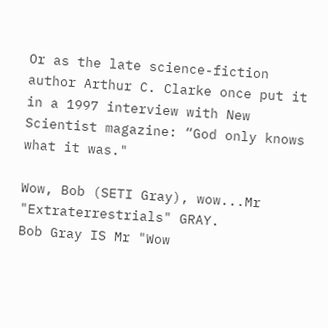Or as the late science-fiction author Arthur C. Clarke once put it in a 1997 interview with New Scientist magazine: “God only knows what it was."

Wow, Bob (SETI Gray), wow...Mr "Extraterrestrials" GRAY.
Bob Gray IS Mr "Wow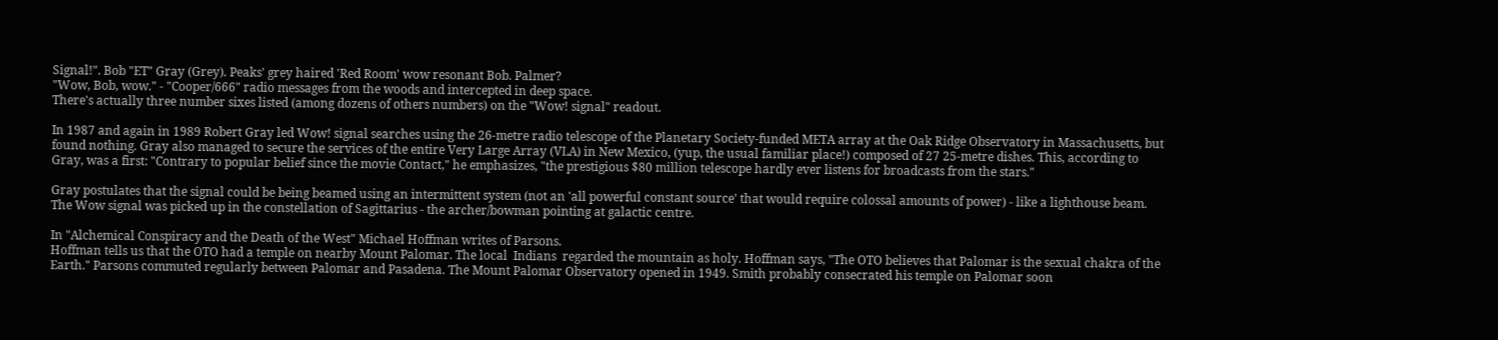Signal!". Bob "ET" Gray (Grey). Peaks' grey haired 'Red Room' wow resonant Bob. Palmer?
"Wow, Bob, wow." - "Cooper/666" radio messages from the woods and intercepted in deep space.
There's actually three number sixes listed (among dozens of others numbers) on the "Wow! signal" readout.

In 1987 and again in 1989 Robert Gray led Wow! signal searches using the 26-metre radio telescope of the Planetary Society-funded META array at the Oak Ridge Observatory in Massachusetts, but found nothing. Gray also managed to secure the services of the entire Very Large Array (VLA) in New Mexico, (yup, the usual familiar place!) composed of 27 25-metre dishes. This, according to Gray, was a first: "Contrary to popular belief since the movie Contact," he emphasizes, "the prestigious $80 million telescope hardly ever listens for broadcasts from the stars."

Gray postulates that the signal could be being beamed using an intermittent system (not an 'all powerful constant source' that would require colossal amounts of power) - like a lighthouse beam.
The Wow signal was picked up in the constellation of Sagittarius - the archer/bowman pointing at galactic centre.

In "Alchemical Conspiracy and the Death of the West" Michael Hoffman writes of Parsons.
Hoffman tells us that the OTO had a temple on nearby Mount Palomar. The local  Indians  regarded the mountain as holy. Hoffman says, "The OTO believes that Palomar is the sexual chakra of the Earth." Parsons commuted regularly between Palomar and Pasadena. The Mount Palomar Observatory opened in 1949. Smith probably consecrated his temple on Palomar soon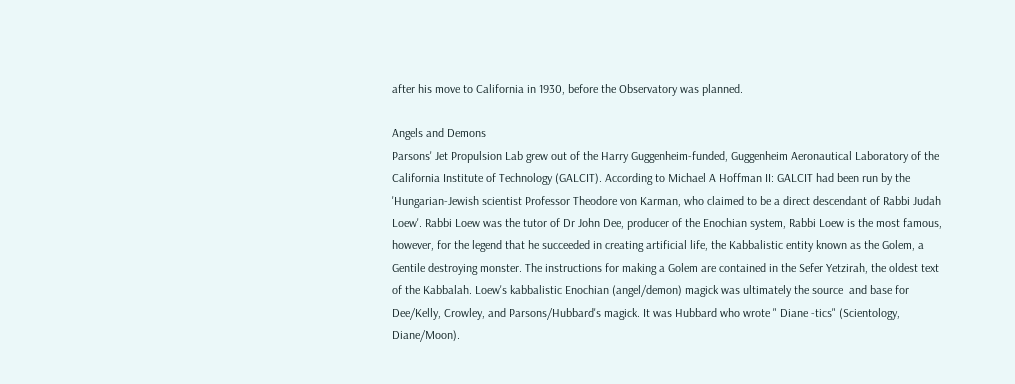after his move to California in 1930, before the Observatory was planned.

Angels and Demons
Parsons' Jet Propulsion Lab grew out of the Harry Guggenheim-funded, Guggenheim Aeronautical Laboratory of the California Institute of Technology (GALCIT). According to Michael A Hoffman II: GALCIT had been run by the 'Hungarian-Jewish scientist Professor Theodore von Karman, who claimed to be a direct descendant of Rabbi Judah Loew'. Rabbi Loew was the tutor of Dr John Dee, producer of the Enochian system, Rabbi Loew is the most famous, however, for the legend that he succeeded in creating artificial life, the Kabbalistic entity known as the Golem, a Gentile destroying monster. The instructions for making a Golem are contained in the Sefer Yetzirah, the oldest text of the Kabbalah. Loew's kabbalistic Enochian (angel/demon) magick was ultimately the source  and base for Dee/Kelly, Crowley, and Parsons/Hubbard's magick. It was Hubbard who wrote " Diane -tics" (Scientology, Diane/Moon).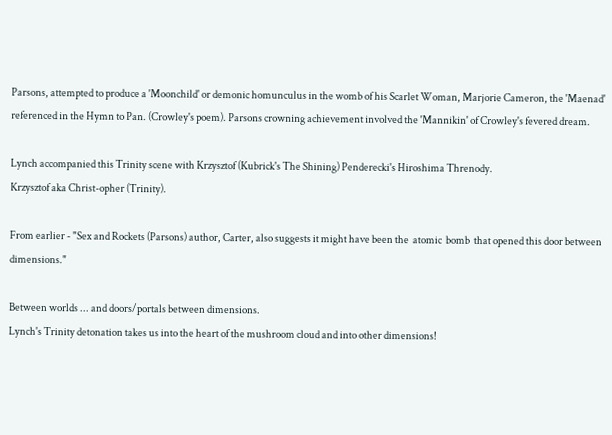Parsons, attempted to produce a 'Moonchild' or demonic homunculus in the womb of his Scarlet Woman, Marjorie Cameron, the 'Maenad' referenced in the Hymn to Pan. (Crowley's poem). Parsons crowning achievement involved the 'Mannikin' of Crowley's fevered dream.

Lynch accompanied this Trinity scene with Krzysztof (Kubrick's The Shining) Penderecki's Hiroshima Threnody.
Krzysztof aka Christ-opher (Trinity).

From earlier - "Sex and Rockets (Parsons) author, Carter, also suggests it might have been the  atomic  bomb  that opened this door between dimensions."

Between worlds ... and doors/portals between dimensions.
Lynch's Trinity detonation takes us into the heart of the mushroom cloud and into other dimensions!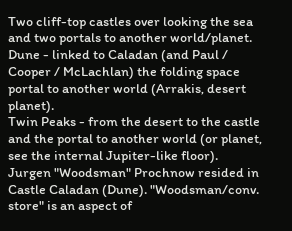Two cliff-top castles over looking the sea and two portals to another world/planet.
Dune - linked to Caladan (and Paul / Cooper / McLachlan) the folding space portal to another world (Arrakis, desert planet).
Twin Peaks - from the desert to the castle and the portal to another world (or planet, see the internal Jupiter-like floor).
Jurgen "Woodsman" Prochnow resided in Castle Caladan (Dune). "Woodsman/conv. store" is an aspect of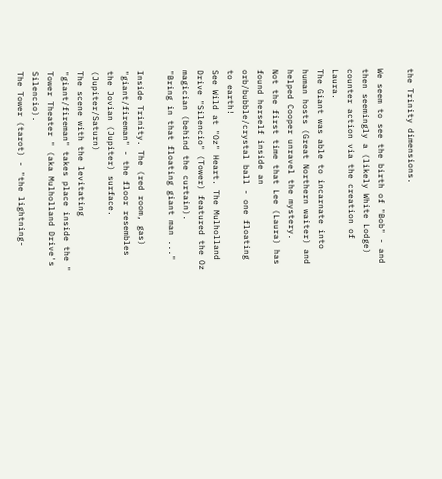the Trinity dimensions.

We seem to see the birth of "Bob" - and then seemingly a (likely White Lodge) counter action via the creation of Laura.
The Giant was able to incarnate into human hosts (Great Northern waiter) and helped Cooper unravel the mystery.
Not the first time that Lee (Laura) has found herself inside an orb/bubble/crystal ball - one floating to earth!
See Wild at "Oz" Heart. The Mulholland Drive "Silencio" (Tower) featured the Oz magician (behind the curtain).
"Bring in that floating giant man ..."

Inside Trinity. The (red room, gas) "giant/fireman" - the floor resembles the Jovian (Jupiter) surface. (Jupiter/Saturn)
The scene with the levitating "giant/fireman" takes place inside the " Tower Theater " (aka Mulholland Drive's Silencio).
The Tower (tarot) - "the lightning-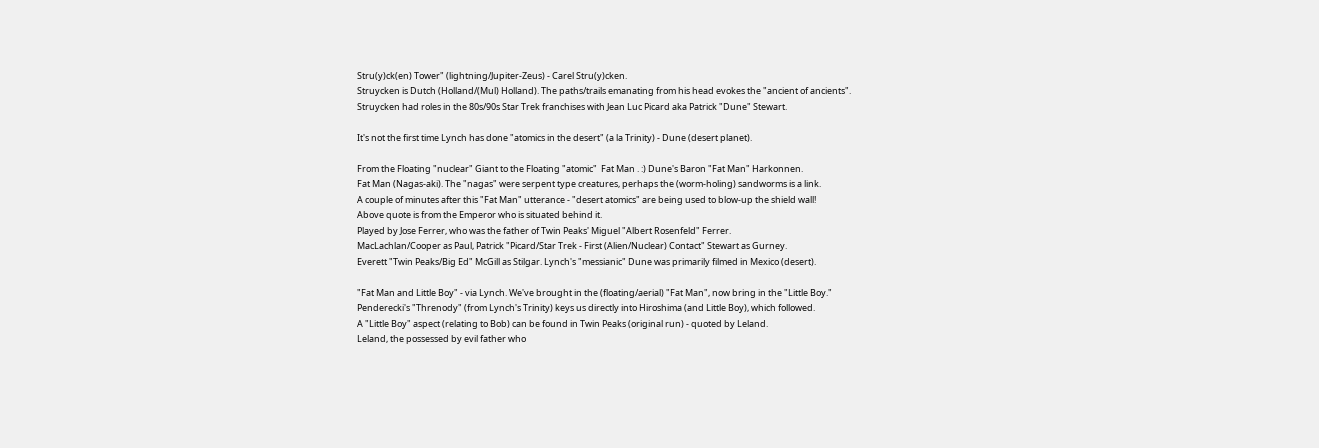Stru(y)ck(en) Tower" (lightning/Jupiter-Zeus) - Carel Stru(y)cken.
Struycken is Dutch (Holland/(Mul) Holland). The paths/trails emanating from his head evokes the "ancient of ancients".
Struycken had roles in the 80s/90s Star Trek franchises with Jean Luc Picard aka Patrick "Dune" Stewart.

It's not the first time Lynch has done "atomics in the desert" (a la Trinity) - Dune (desert planet).

From the Floating "nuclear" Giant to the Floating "atomic"  Fat Man . :) Dune's Baron "Fat Man" Harkonnen.
Fat Man (Nagas-aki). The "nagas" were serpent type creatures, perhaps the (worm-holing) sandworms is a link.
A couple of minutes after this "Fat Man" utterance - "desert atomics" are being used to blow-up the shield wall!
Above quote is from the Emperor who is situated behind it.
Played by Jose Ferrer, who was the father of Twin Peaks' Miguel "Albert Rosenfeld" Ferrer.
MacLachlan/Cooper as Paul, Patrick "Picard/Star Trek - First (Alien/Nuclear) Contact" Stewart as Gurney.
Everett "Twin Peaks/Big Ed" McGill as Stilgar. Lynch's "messianic" Dune was primarily filmed in Mexico (desert).

"Fat Man and Little Boy" - via Lynch. We've brought in the (floating/aerial) "Fat Man", now bring in the "Little Boy."
Penderecki's "Threnody" (from Lynch's Trinity) keys us directly into Hiroshima (and Little Boy), which followed.
A "Little Boy" aspect (relating to Bob) can be found in Twin Peaks (original run) - quoted by Leland.
Leland, the possessed by evil father who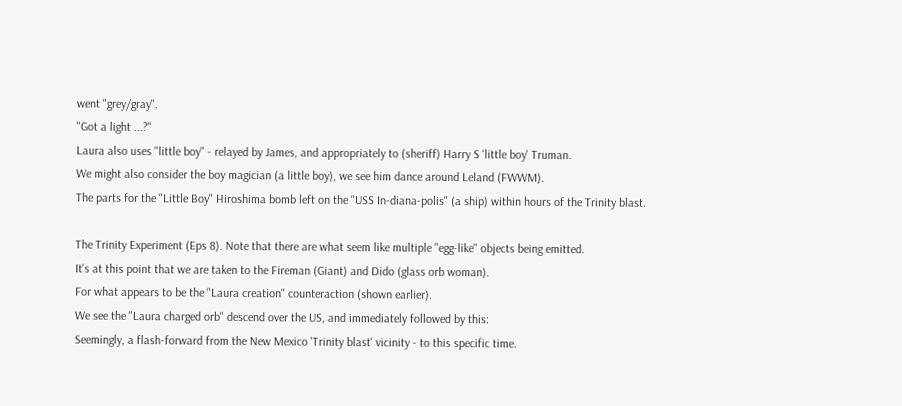went "grey/gray".
"Got a light ...?"
Laura also uses "little boy" - relayed by James, and appropriately to (sheriff) Harry S 'little boy' Truman.
We might also consider the boy magician (a little boy), we see him dance around Leland (FWWM).
The parts for the "Little Boy" Hiroshima bomb left on the "USS In-diana-polis" (a ship) within hours of the Trinity blast.

The Trinity Experiment (Eps 8). Note that there are what seem like multiple "egg-like" objects being emitted.
It's at this point that we are taken to the Fireman (Giant) and Dido (glass orb woman).
For what appears to be the "Laura creation" counteraction (shown earlier).
We see the "Laura charged orb" descend over the US, and immediately followed by this:
Seemingly, a flash-forward from the New Mexico 'Trinity blast' vicinity - to this specific time.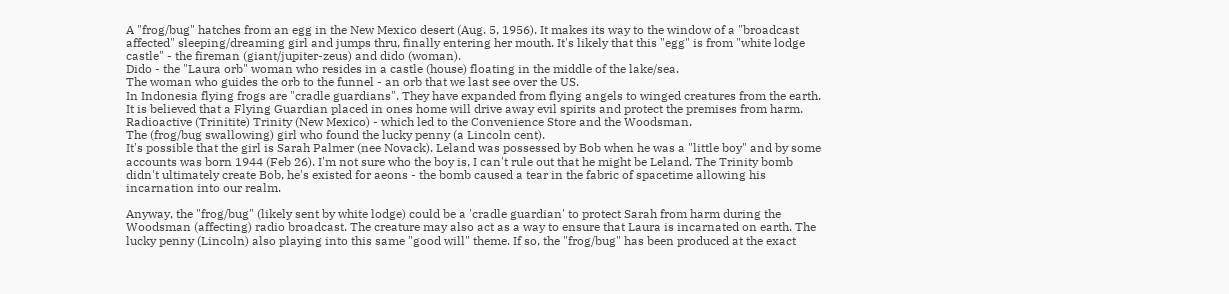A "frog/bug" hatches from an egg in the New Mexico desert (Aug. 5, 1956). It makes its way to the window of a "broadcast affected" sleeping/dreaming girl and jumps thru, finally entering her mouth. It's likely that this "egg" is from "white lodge castle" - the fireman (giant/jupiter-zeus) and dido (woman).
Dido - the "Laura orb" woman who resides in a castle (house) floating in the middle of the lake/sea.
The woman who guides the orb to the funnel - an orb that we last see over the US.
In Indonesia flying frogs are "cradle guardians". They have expanded from flying angels to winged creatures from the earth. It is believed that a Flying Guardian placed in ones home will drive away evil spirits and protect the premises from harm.
Radioactive (Trinitite) Trinity (New Mexico) - which led to the Convenience Store and the Woodsman.
The (frog/bug swallowing) girl who found the lucky penny (a Lincoln cent).
It's possible that the girl is Sarah Palmer (nee Novack). Leland was possessed by Bob when he was a "little boy" and by some accounts was born 1944 (Feb 26). I'm not sure who the boy is, I can't rule out that he might be Leland. The Trinity bomb didn't ultimately create Bob, he's existed for aeons - the bomb caused a tear in the fabric of spacetime allowing his incarnation into our realm.

Anyway, the "frog/bug" (likely sent by white lodge) could be a 'cradle guardian' to protect Sarah from harm during the Woodsman (affecting) radio broadcast. The creature may also act as a way to ensure that Laura is incarnated on earth. The lucky penny (Lincoln) also playing into this same "good will" theme. If so, the "frog/bug" has been produced at the exact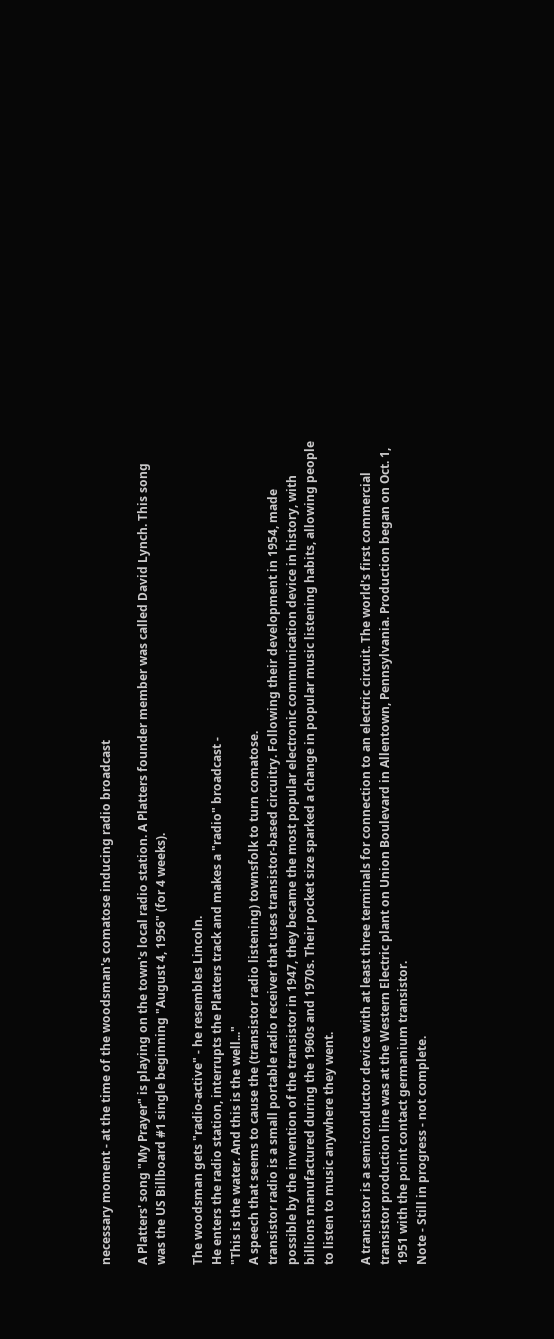necessary moment - at the time of the woodsman's comatose inducing radio broadcast

A Platters' song "My Prayer" is playing on the town's local radio station. A Platters founder member was called David Lynch. This song was the US Billboard #1 single beginning "August 4, 1956" (for 4 weeks).

The woodsman gets "radio-active" - he resembles Lincoln.
He enters the radio station, interrupts the Platters track and makes a "radio" broadcast -
"This is the water. And this is the well..."
A speech that seems to cause the (transistor radio listening) townsfolk to turn comatose.
transistor radio is a small portable radio receiver that uses transistor-based circuitry. Following their development in 1954, made possible by the invention of the transistor in 1947, they became the most popular electronic communication device in history, with billions manufactured during the 1960s and 1970s. Their pocket size sparked a change in popular music listening habits, allowing people to listen to music anywhere they went.

A transistor is a semiconductor device with at least three terminals for connection to an electric circuit. The world's first commercial transistor production line was at the Western Electric plant on Union Boulevard in Allentown, Pennsylvania. Production began on Oct. 1, 1951 with the point contact germanium transistor.
Note - Still in progress - not complete.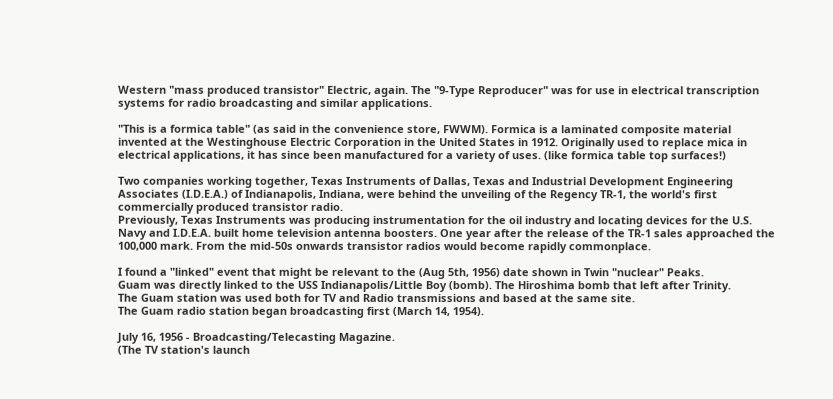Western "mass produced transistor" Electric, again. The "9-Type Reproducer" was for use in electrical transcription systems for radio broadcasting and similar applications.

"This is a formica table" (as said in the convenience store, FWWM). Formica is a laminated composite material invented at the Westinghouse Electric Corporation in the United States in 1912. Originally used to replace mica in electrical applications, it has since been manufactured for a variety of uses. (like formica table top surfaces!)

Two companies working together, Texas Instruments of Dallas, Texas and Industrial Development Engineering Associates (I.D.E.A.) of Indianapolis, Indiana, were behind the unveiling of the Regency TR-1, the world's first commercially produced transistor radio.
Previously, Texas Instruments was producing instrumentation for the oil industry and locating devices for the U.S. Navy and I.D.E.A. built home television antenna boosters. One year after the release of the TR-1 sales approached the 100,000 mark. From the mid-50s onwards transistor radios would become rapidly commonplace.

I found a "linked" event that might be relevant to the (Aug 5th, 1956) date shown in Twin "nuclear" Peaks.
Guam was directly linked to the USS Indianapolis/Little Boy (bomb). The Hiroshima bomb that left after Trinity.
The Guam station was used both for TV and Radio transmissions and based at the same site.
The Guam radio station began broadcasting first (March 14, 1954).

July 16, 1956 - Broadcasting/Telecasting Magazine.
(The TV station's launch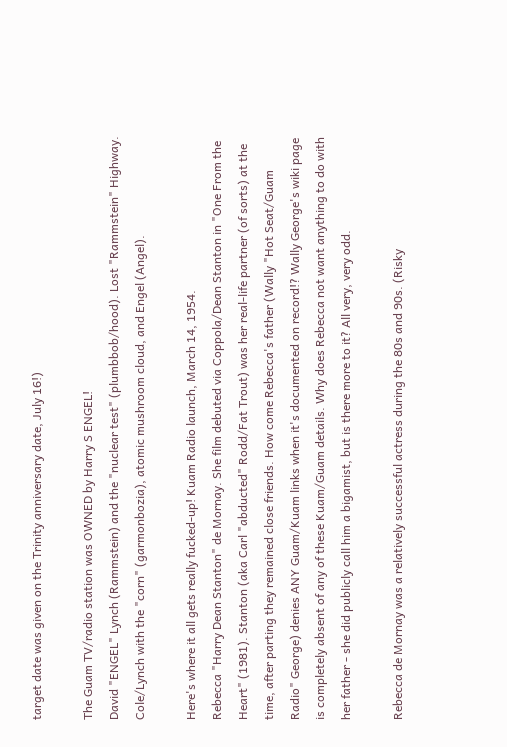target date was given on the Trinity anniversary date, July 16!)

The Guam TV/radio station was OWNED by Harry S ENGEL!
David "ENGEL" Lynch (Rammstein) and the "nuclear test" (plumbbob/hood). Lost "Rammstein" Highway.
Cole/Lynch with the "corn" (garmonbozia), atomic mushroom cloud, and Engel (Angel).

Here's where it all gets really fucked-up! Kuam Radio launch, March 14, 1954.
Rebecca "Harry Dean Stanton" de Mornay. She film debuted via Coppola/Dean Stanton in "One From the Heart" (1981). Stanton (aka Carl "abducted" Rodd/Fat Trout) was her real-life partner (of sorts) at the time, after parting they remained close friends. How come Rebecca's father (Wally "Hot Seat/Guam Radio" George) denies ANY Guam/Kuam links when it's documented on record!? Wally George's wiki page is completely absent of any of these Kuam/Guam details. Why does Rebecca not want anything to do with her father - she did publicly call him a bigamist, but is there more to it? All very, very odd.

Rebecca de Mornay was a relatively successful actress during the 80s and 90s. (Risky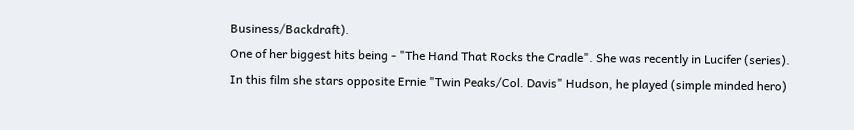Business/Backdraft).
One of her biggest hits being - "The Hand That Rocks the Cradle". She was recently in Lucifer (series).
In this film she stars opposite Ernie "Twin Peaks/Col. Davis" Hudson, he played (simple minded hero)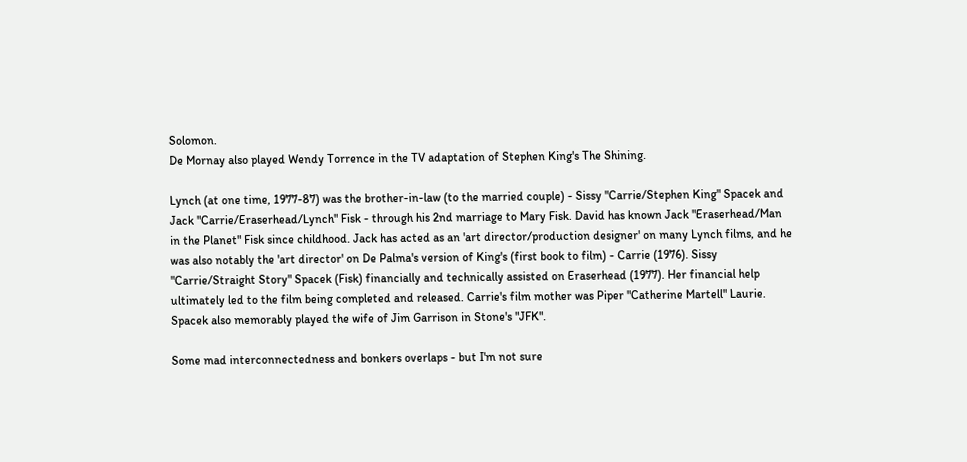Solomon.
De Mornay also played Wendy Torrence in the TV adaptation of Stephen King's The Shining.

Lynch (at one time, 1977-87) was the brother-in-law (to the married couple) - Sissy "Carrie/Stephen King" Spacek and Jack "Carrie/Eraserhead/Lynch" Fisk - through his 2nd marriage to Mary Fisk. David has known Jack "Eraserhead/Man in the Planet" Fisk since childhood. Jack has acted as an 'art director/production designer' on many Lynch films, and he was also notably the 'art director' on De Palma's version of King's (first book to film) - Carrie (1976). Sissy "Carrie/Straight Story" Spacek (Fisk) financially and technically assisted on Eraserhead (1977). Her financial help ultimately led to the film being completed and released. Carrie's film mother was Piper "Catherine Martell" Laurie. Spacek also memorably played the wife of Jim Garrison in Stone's "JFK".

Some mad interconnectedness and bonkers overlaps - but I'm not sure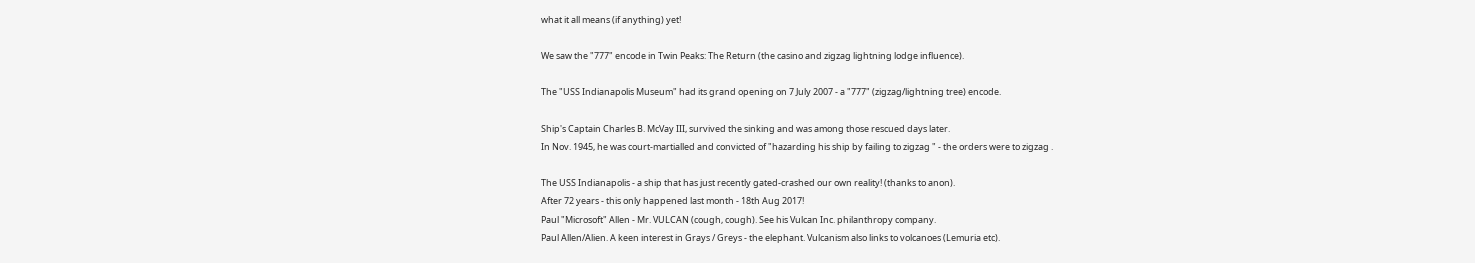what it all means (if anything) yet!

We saw the "777" encode in Twin Peaks: The Return (the casino and zigzag lightning lodge influence).

The "USS Indianapolis Museum" had its grand opening on 7 July 2007 - a "777" (zigzag/lightning tree) encode.

Ship's Captain Charles B. McVay III, survived the sinking and was among those rescued days later.
In Nov. 1945, he was court-martialled and convicted of "hazarding his ship by failing to zigzag " - the orders were to zigzag .

The USS Indianapolis - a ship that has just recently gated-crashed our own reality! (thanks to anon).
After 72 years - this only happened last month - 18th Aug 2017!
Paul "Microsoft" Allen - Mr. VULCAN (cough, cough). See his Vulcan Inc. philanthropy company.
Paul Allen/Alien. A keen interest in Grays / Greys - the elephant. Vulcanism also links to volcanoes (Lemuria etc).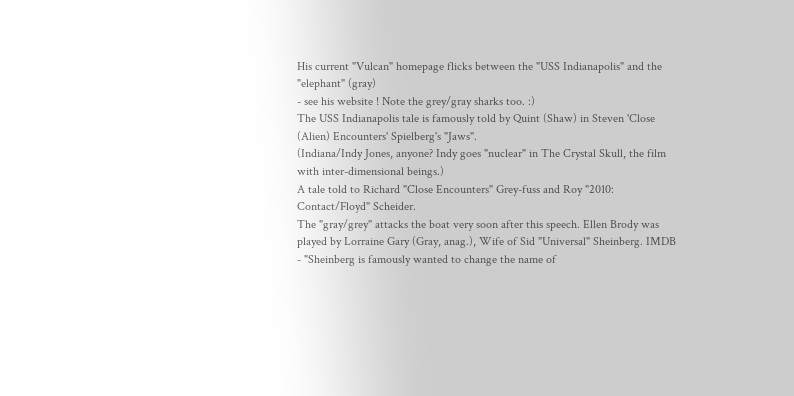His current "Vulcan" homepage flicks between the "USS Indianapolis" and the "elephant" (gray)
- see his website ! Note the grey/gray sharks too. :)
The USS Indianapolis tale is famously told by Quint (Shaw) in Steven 'Close (Alien) Encounters' Spielberg's "Jaws".
(Indiana/Indy Jones, anyone? Indy goes "nuclear" in The Crystal Skull, the film with inter-dimensional beings.)
A tale told to Richard "Close Encounters" Grey-fuss and Roy "2010: Contact/Floyd" Scheider.
The "gray/grey" attacks the boat very soon after this speech. Ellen Brody was played by Lorraine Gary (Gray, anag.), Wife of Sid "Universal" Sheinberg. IMDB - "Sheinberg is famously wanted to change the name of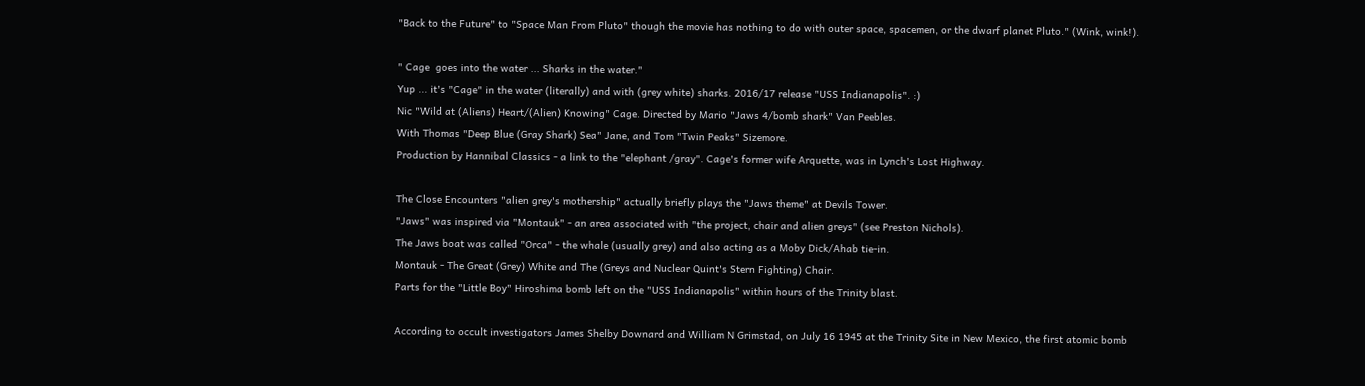"Back to the Future" to "Space Man From Pluto" though the movie has nothing to do with outer space, spacemen, or the dwarf planet Pluto." (Wink, wink!).

" Cage  goes into the water ... Sharks in the water."
Yup ... it's "Cage" in the water (literally) and with (grey white) sharks. 2016/17 release "USS Indianapolis". :)
Nic "Wild at (Aliens) Heart/(Alien) Knowing" Cage. Directed by Mario "Jaws 4/bomb shark" Van Peebles.
With Thomas "Deep Blue (Gray Shark) Sea" Jane, and Tom "Twin Peaks" Sizemore.
Production by Hannibal Classics - a link to the "elephant /gray". Cage's former wife Arquette, was in Lynch's Lost Highway.

The Close Encounters "alien grey's mothership" actually briefly plays the "Jaws theme" at Devils Tower.
"Jaws" was inspired via "Montauk" - an area associated with "the project, chair and alien greys" (see Preston Nichols).
The Jaws boat was called "Orca" - the whale (usually grey) and also acting as a Moby Dick/Ahab tie-in.
Montauk - The Great (Grey) White and The (Greys and Nuclear Quint's Stern Fighting) Chair.
Parts for the "Little Boy" Hiroshima bomb left on the "USS Indianapolis" within hours of the Trinity blast.

According to occult investigators James Shelby Downard and William N Grimstad, on July 16 1945 at the Trinity Site in New Mexico, the first atomic bomb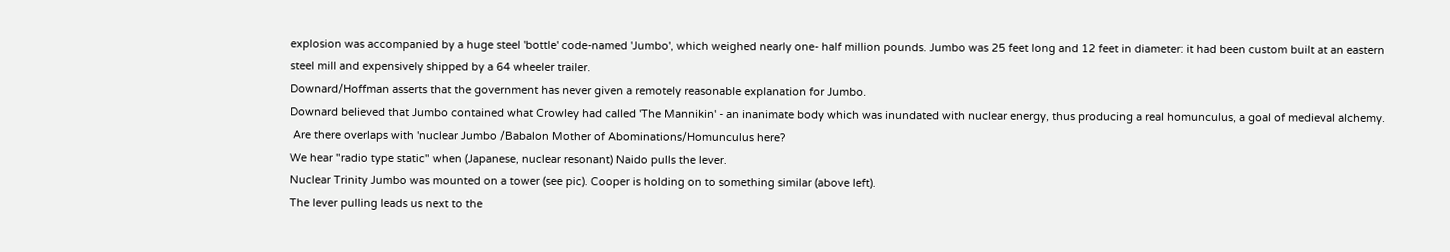explosion was accompanied by a huge steel 'bottle' code-named 'Jumbo', which weighed nearly one- half million pounds. Jumbo was 25 feet long and 12 feet in diameter: it had been custom built at an eastern steel mill and expensively shipped by a 64 wheeler trailer.
Downard/Hoffman asserts that the government has never given a remotely reasonable explanation for Jumbo.
Downard believed that Jumbo contained what Crowley had called 'The Mannikin' - an inanimate body which was inundated with nuclear energy, thus producing a real homunculus, a goal of medieval alchemy.
 Are there overlaps with 'nuclear Jumbo /Babalon Mother of Abominations/Homunculus here?
We hear "radio type static" when (Japanese, nuclear resonant) Naido pulls the lever.
Nuclear Trinity Jumbo was mounted on a tower (see pic). Cooper is holding on to something similar (above left).
The lever pulling leads us next to the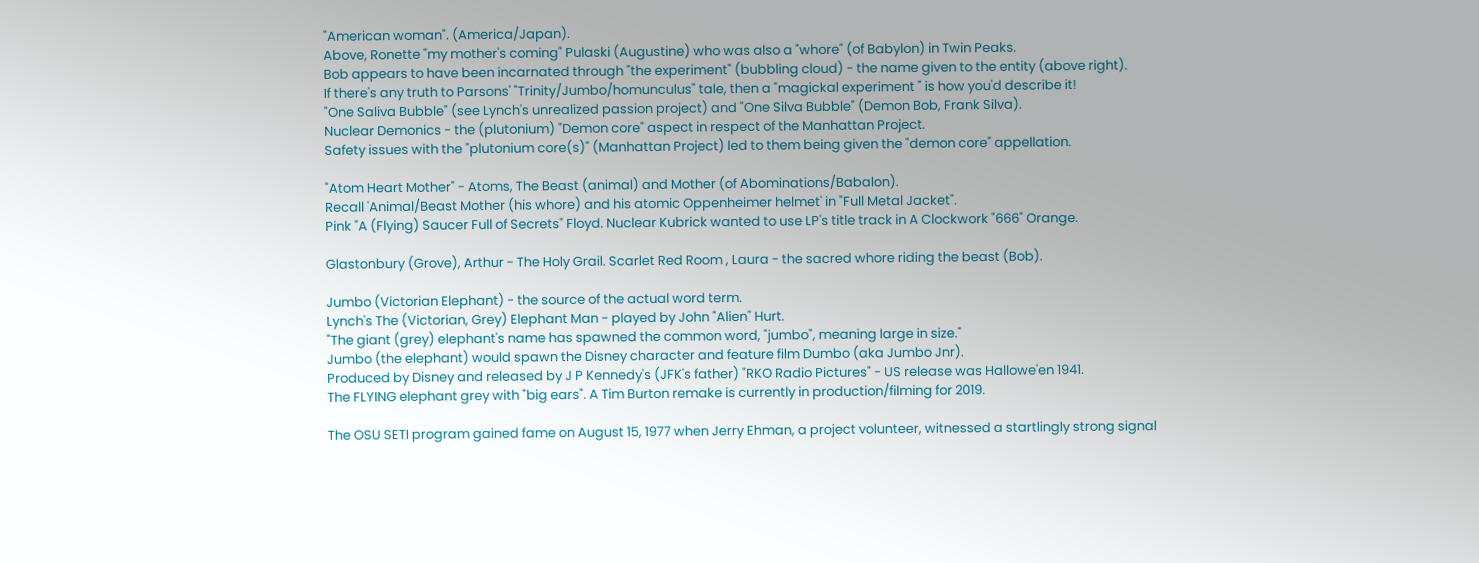"American woman". (America/Japan).
Above, Ronette "my mother's coming" Pulaski (Augustine) who was also a "whore" (of Babylon) in Twin Peaks.
Bob appears to have been incarnated through "the experiment" (bubbling cloud) - the name given to the entity (above right).
If there's any truth to Parsons' "Trinity/Jumbo/homunculus" tale, then a "magickal experiment " is how you'd describe it!
"One Saliva Bubble" (see Lynch's unrealized passion project) and "One Silva Bubble" (Demon Bob, Frank Silva).
Nuclear Demonics - the (plutonium) "Demon core" aspect in respect of the Manhattan Project.
Safety issues with the "plutonium core(s)" (Manhattan Project) led to them being given the "demon core" appellation.

"Atom Heart Mother" - Atoms, The Beast (animal) and Mother (of Abominations/Babalon).
Recall 'Animal/Beast Mother (his whore) and his atomic Oppenheimer helmet' in "Full Metal Jacket".
Pink "A (Flying) Saucer Full of Secrets" Floyd. Nuclear Kubrick wanted to use LP's title track in A Clockwork "666" Orange.

Glastonbury (Grove), Arthur - The Holy Grail. Scarlet Red Room , Laura - the sacred whore riding the beast (Bob).

Jumbo (Victorian Elephant) - the source of the actual word term.
Lynch's The (Victorian, Grey) Elephant Man - played by John "Alien" Hurt.
"The giant (grey) elephant's name has spawned the common word, "jumbo", meaning large in size."
Jumbo (the elephant) would spawn the Disney character and feature film Dumbo (aka Jumbo Jnr).
Produced by Disney and released by J P Kennedy's (JFK's father) "RKO Radio Pictures" - US release was Hallowe'en 1941.
The FLYING elephant grey with "big ears". A Tim Burton remake is currently in production/filming for 2019.

The OSU SETI program gained fame on August 15, 1977 when Jerry Ehman, a project volunteer, witnessed a startlingly strong signal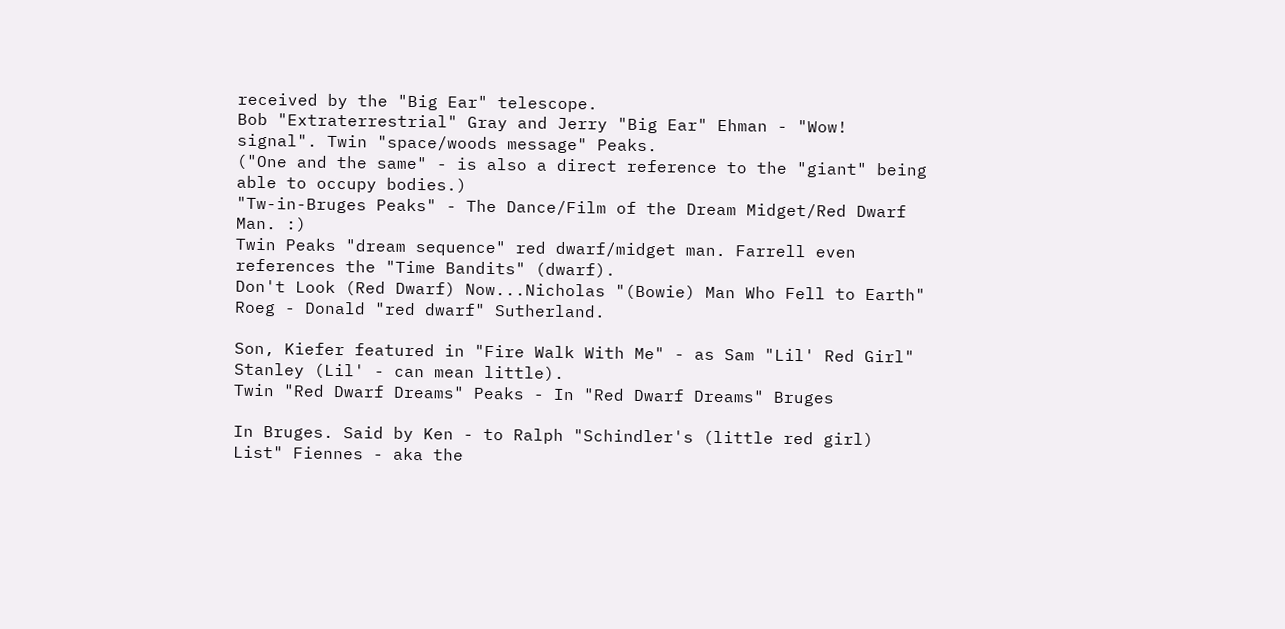received by the "Big Ear" telescope.
Bob "Extraterrestrial" Gray and Jerry "Big Ear" Ehman - "Wow! signal". Twin "space/woods message" Peaks.
("One and the same" - is also a direct reference to the "giant" being able to occupy bodies.)
"Tw-in-Bruges Peaks" - The Dance/Film of the Dream Midget/Red Dwarf Man. :)
Twin Peaks "dream sequence" red dwarf/midget man. Farrell even references the "Time Bandits" (dwarf).
Don't Look (Red Dwarf) Now...Nicholas "(Bowie) Man Who Fell to Earth" Roeg - Donald "red dwarf" Sutherland.

Son, Kiefer featured in "Fire Walk With Me" - as Sam "Lil' Red Girl" Stanley (Lil' - can mean little).
Twin "Red Dwarf Dreams" Peaks - In "Red Dwarf Dreams" Bruges

In Bruges. Said by Ken - to Ralph "Schindler's (little red girl) List" Fiennes - aka the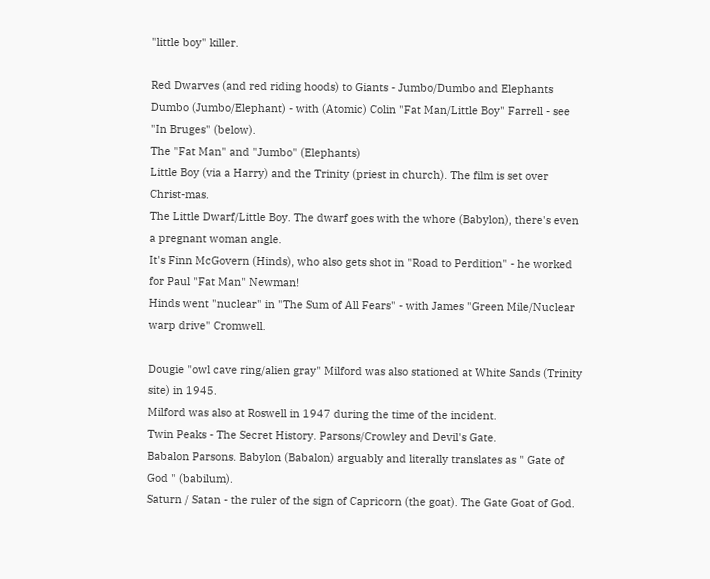"little boy" killer.

Red Dwarves (and red riding hoods) to Giants - Jumbo/Dumbo and Elephants
Dumbo (Jumbo/Elephant) - with (Atomic) Colin "Fat Man/Little Boy" Farrell - see "In Bruges" (below).
The "Fat Man" and "Jumbo" (Elephants)
Little Boy (via a Harry) and the Trinity (priest in church). The film is set over Christ-mas.
The Little Dwarf/Little Boy. The dwarf goes with the whore (Babylon), there's even a pregnant woman angle.
It's Finn McGovern (Hinds), who also gets shot in "Road to Perdition" - he worked for Paul "Fat Man" Newman!
Hinds went "nuclear" in "The Sum of All Fears" - with James "Green Mile/Nuclear warp drive" Cromwell.

Dougie "owl cave ring/alien gray" Milford was also stationed at White Sands (Trinity site) in 1945.
Milford was also at Roswell in 1947 during the time of the incident.
Twin Peaks - The Secret History. Parsons/Crowley and Devil's Gate.
Babalon Parsons. Babylon (Babalon) arguably and literally translates as " Gate of God " (babilum).
Saturn / Satan - the ruler of the sign of Capricorn (the goat). The Gate Goat of God.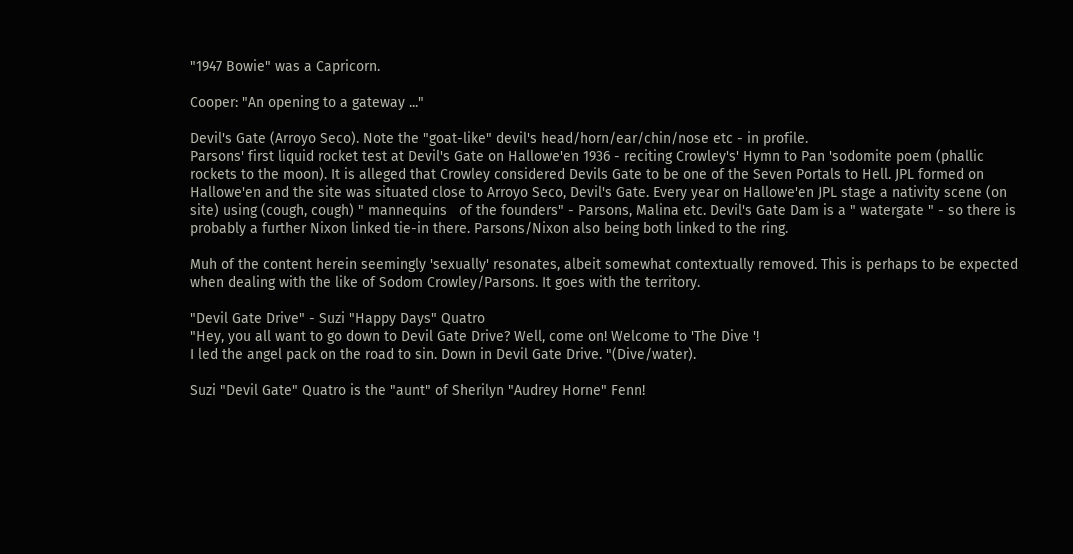"1947 Bowie" was a Capricorn.

Cooper: "An opening to a gateway ..."

Devil's Gate (Arroyo Seco). Note the "goat-like" devil's head/horn/ear/chin/nose etc - in profile.
Parsons' first liquid rocket test at Devil's Gate on Hallowe'en 1936 - reciting Crowley's' Hymn to Pan 'sodomite poem (phallic rockets to the moon). It is alleged that Crowley considered Devils Gate to be one of the Seven Portals to Hell. JPL formed on Hallowe'en and the site was situated close to Arroyo Seco, Devil's Gate. Every year on Hallowe'en JPL stage a nativity scene (on site) using (cough, cough) " mannequins   of the founders" - Parsons, Malina etc. Devil's Gate Dam is a " watergate " - so there is probably a further Nixon linked tie-in there. Parsons/Nixon also being both linked to the ring.

Muh of the content herein seemingly 'sexually' resonates, albeit somewhat contextually removed. This is perhaps to be expected when dealing with the like of Sodom Crowley/Parsons. It goes with the territory.

"Devil Gate Drive" - Suzi "Happy Days" Quatro
"Hey, you all want to go down to Devil Gate Drive? Well, come on! Welcome to 'The Dive '!
I led the angel pack on the road to sin. Down in Devil Gate Drive. "(Dive/water).

Suzi "Devil Gate" Quatro is the "aunt" of Sherilyn "Audrey Horne" Fenn!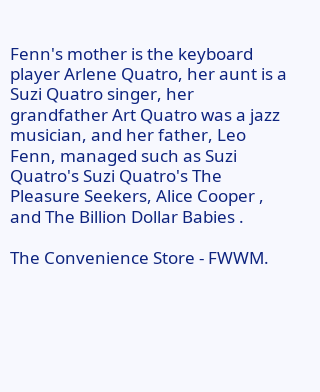Fenn's mother is the keyboard player Arlene Quatro, her aunt is a Suzi Quatro singer, her grandfather Art Quatro was a jazz musician, and her father, Leo Fenn, managed such as Suzi Quatro's Suzi Quatro's The Pleasure Seekers, Alice Cooper , and The Billion Dollar Babies .

The Convenience Store - FWWM.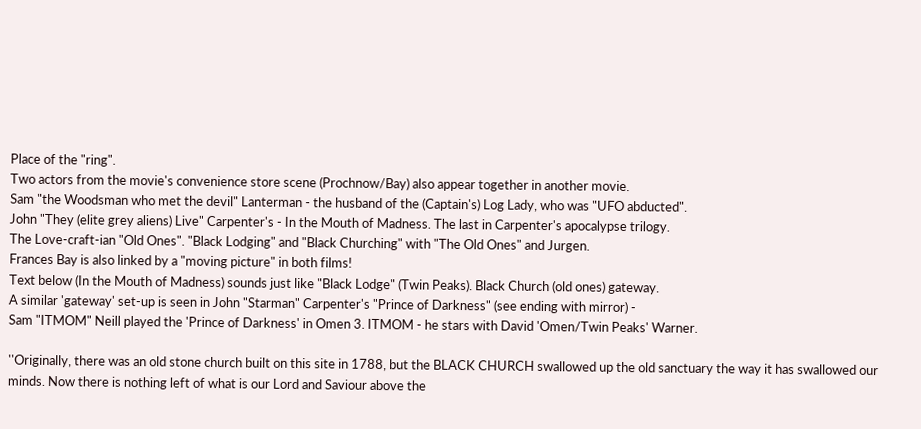Place of the "ring".
Two actors from the movie's convenience store scene (Prochnow/Bay) also appear together in another movie.
Sam "the Woodsman who met the devil" Lanterman - the husband of the (Captain's) Log Lady, who was "UFO abducted".
John "They (elite grey aliens) Live" Carpenter's - In the Mouth of Madness. The last in Carpenter's apocalypse trilogy.
The Love-craft-ian "Old Ones". "Black Lodging" and "Black Churching" with "The Old Ones" and Jurgen.
Frances Bay is also linked by a "moving picture" in both films!
Text below (In the Mouth of Madness) sounds just like "Black Lodge" (Twin Peaks). Black Church (old ones) gateway.
A similar 'gateway' set-up is seen in John "Starman" Carpenter's "Prince of Darkness" (see ending with mirror) -
Sam "ITMOM" Neill played the 'Prince of Darkness' in Omen 3. ITMOM - he stars with David 'Omen/Twin Peaks' Warner.

''Originally, there was an old stone church built on this site in 1788, but the BLACK CHURCH swallowed up the old sanctuary the way it has swallowed our minds. Now there is nothing left of what is our Lord and Saviour above the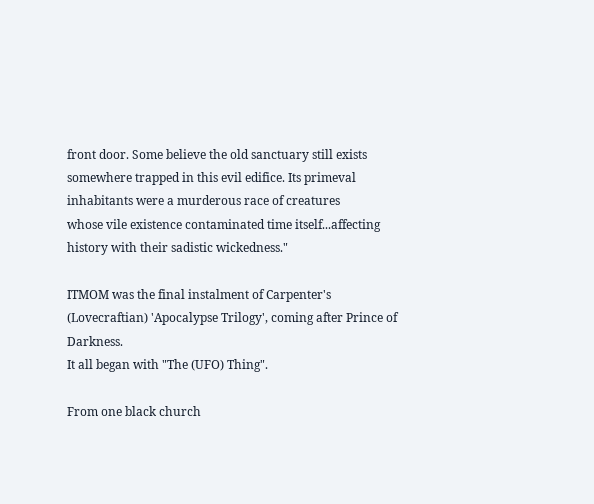front door. Some believe the old sanctuary still exists somewhere trapped in this evil edifice. Its primeval inhabitants were a murderous race of creatures
whose vile existence contaminated time itself...affecting history with their sadistic wickedness."

ITMOM was the final instalment of Carpenter's (Lovecraftian) 'Apocalypse Trilogy', coming after Prince of Darkness.
It all began with "The (UFO) Thing".

From one black church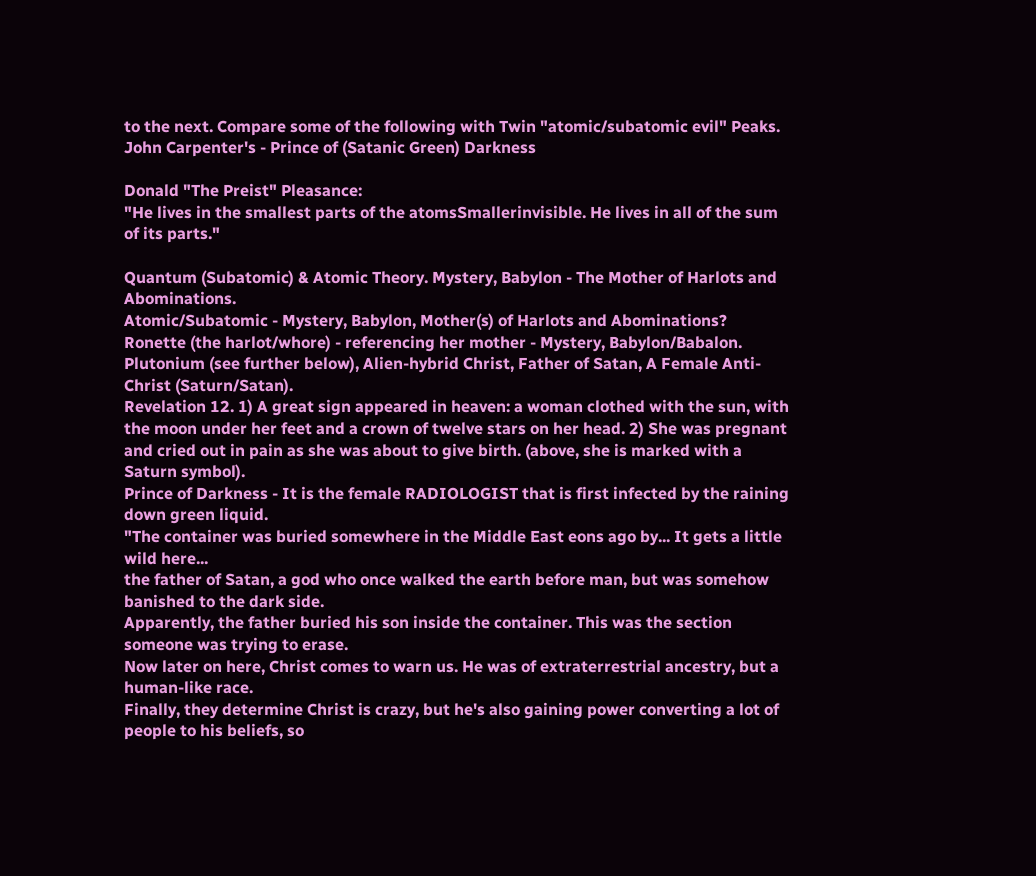to the next. Compare some of the following with Twin "atomic/subatomic evil" Peaks.
John Carpenter's - Prince of (Satanic Green) Darkness

Donald "The Preist" Pleasance:
"He lives in the smallest parts of the atomsSmallerinvisible. He lives in all of the sum of its parts."

Quantum (Subatomic) & Atomic Theory. Mystery, Babylon - The Mother of Harlots and Abominations.
Atomic/Subatomic - Mystery, Babylon, Mother(s) of Harlots and Abominations?
Ronette (the harlot/whore) - referencing her mother - Mystery, Babylon/Babalon.
Plutonium (see further below), Alien-hybrid Christ, Father of Satan, A Female Anti-Christ (Saturn/Satan).
Revelation 12. 1) A great sign appeared in heaven: a woman clothed with the sun, with the moon under her feet and a crown of twelve stars on her head. 2) She was pregnant and cried out in pain as she was about to give birth. (above, she is marked with a Saturn symbol).
Prince of Darkness - It is the female RADIOLOGIST that is first infected by the raining down green liquid.
"The container was buried somewhere in the Middle East eons ago by... It gets a little wild here...
the father of Satan, a god who once walked the earth before man, but was somehow banished to the dark side.
Apparently, the father buried his son inside the container. This was the section someone was trying to erase.
Now later on here, Christ comes to warn us. He was of extraterrestrial ancestry, but a human-like race.
Finally, they determine Christ is crazy, but he's also gaining power converting a lot of people to his beliefs, so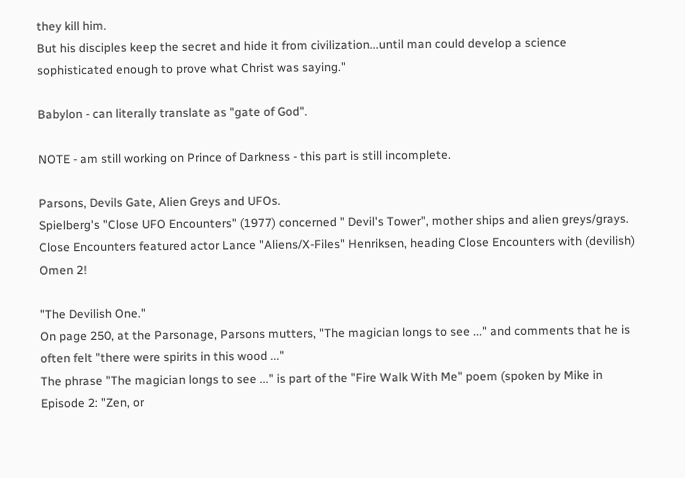they kill him.
But his disciples keep the secret and hide it from civilization...until man could develop a science sophisticated enough to prove what Christ was saying."

Babylon - can literally translate as "gate of God".

NOTE - am still working on Prince of Darkness - this part is still incomplete.

Parsons, Devils Gate, Alien Greys and UFOs.
Spielberg's "Close UFO Encounters" (1977) concerned " Devil's Tower", mother ships and alien greys/grays.
Close Encounters featured actor Lance "Aliens/X-Files" Henriksen, heading Close Encounters with (devilish) Omen 2!

"The Devilish One."
On page 250, at the Parsonage, Parsons mutters, "The magician longs to see ..." and comments that he is often felt "there were spirits in this wood ..."
The phrase "The magician longs to see ..." is part of the "Fire Walk With Me" poem (spoken by Mike in Episode 2: "Zen, or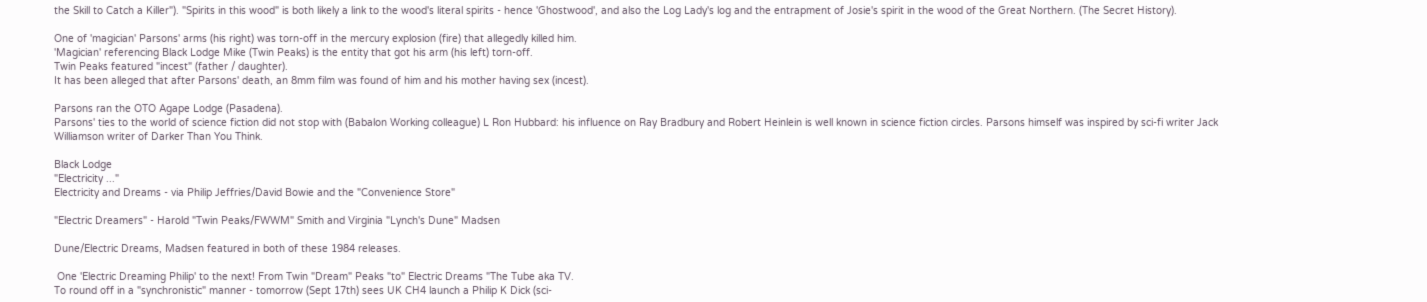the Skill to Catch a Killer"). "Spirits in this wood" is both likely a link to the wood's literal spirits - hence 'Ghostwood', and also the Log Lady's log and the entrapment of Josie's spirit in the wood of the Great Northern. (The Secret History).

One of 'magician' Parsons' arms (his right) was torn-off in the mercury explosion (fire) that allegedly killed him.
'Magician' referencing Black Lodge Mike (Twin Peaks) is the entity that got his arm (his left) torn-off.
Twin Peaks featured "incest" (father / daughter).
It has been alleged that after Parsons' death, an 8mm film was found of him and his mother having sex (incest).

Parsons ran the OTO Agape Lodge (Pasadena).
Parsons' ties to the world of science fiction did not stop with (Babalon Working colleague) L Ron Hubbard: his influence on Ray Bradbury and Robert Heinlein is well known in science fiction circles. Parsons himself was inspired by sci-fi writer Jack Williamson writer of Darker Than You Think.

Black Lodge
"Electricity ..."
Electricity and Dreams - via Philip Jeffries/David Bowie and the "Convenience Store"

"Electric Dreamers" - Harold "Twin Peaks/FWWM" Smith and Virginia "Lynch's Dune" Madsen

Dune/Electric Dreams, Madsen featured in both of these 1984 releases.

 One 'Electric Dreaming Philip' to the next! From Twin "Dream" Peaks "to" Electric Dreams "The Tube aka TV.
To round off in a "synchronistic" manner - tomorrow (Sept 17th) sees UK CH4 launch a Philip K Dick (sci-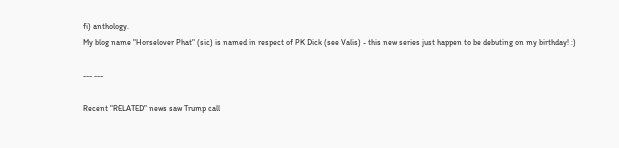fi) anthology.
My blog name "Horselover Phat" (sic) is named in respect of PK Dick (see Valis) - this new series just happen to be debuting on my birthday! :)

--- ---

Recent "RELATED" news saw Trump call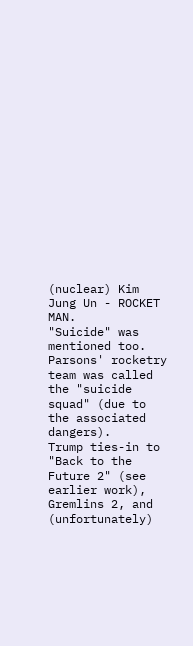(nuclear) Kim Jung Un - ROCKET MAN.
"Suicide" was mentioned too. Parsons' rocketry team was called the "suicide squad" (due to the associated dangers).
Trump ties-in to "Back to the Future 2" (see earlier work), Gremlins 2, and (unfortunately)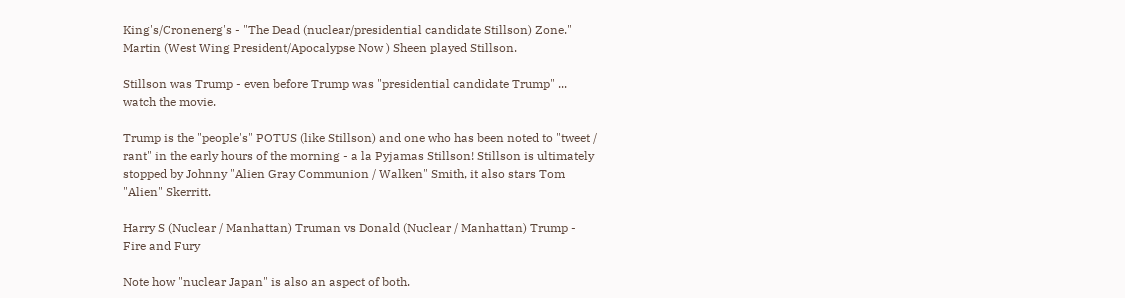King's/Cronenerg's - "The Dead (nuclear/presidential candidate Stillson) Zone." Martin (West Wing President/Apocalypse Now ) Sheen played Stillson.

Stillson was Trump - even before Trump was "presidential candidate Trump" ... watch the movie.

Trump is the "people's" POTUS (like Stillson) and one who has been noted to "tweet / rant" in the early hours of the morning - a la Pyjamas Stillson! Stillson is ultimately stopped by Johnny "Alien Gray Communion / Walken" Smith, it also stars Tom "Alien" Skerritt.

Harry S (Nuclear / Manhattan) Truman vs Donald (Nuclear / Manhattan) Trump - Fire and Fury

Note how "nuclear Japan" is also an aspect of both.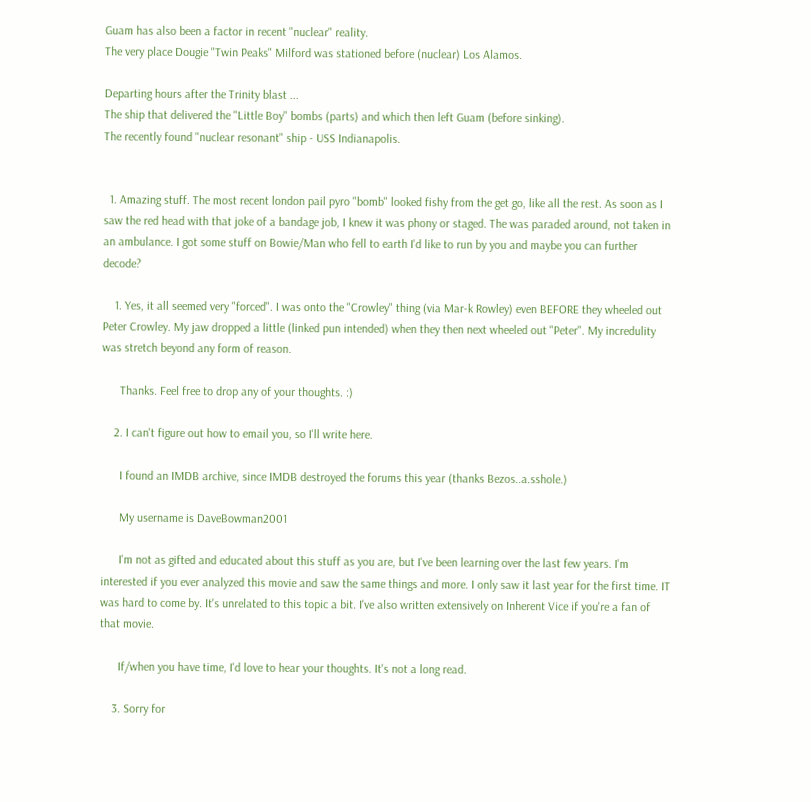Guam has also been a factor in recent "nuclear" reality.
The very place Dougie "Twin Peaks" Milford was stationed before (nuclear) Los Alamos.

Departing hours after the Trinity blast ...
The ship that delivered the "Little Boy" bombs (parts) and which then left Guam (before sinking).
The recently found "nuclear resonant" ship - USS Indianapolis.


  1. Amazing stuff. The most recent london pail pyro "bomb" looked fishy from the get go, like all the rest. As soon as I saw the red head with that joke of a bandage job, I knew it was phony or staged. The was paraded around, not taken in an ambulance. I got some stuff on Bowie/Man who fell to earth I'd like to run by you and maybe you can further decode?

    1. Yes, it all seemed very "forced". I was onto the "Crowley" thing (via Mar-k Rowley) even BEFORE they wheeled out Peter Crowley. My jaw dropped a little (linked pun intended) when they then next wheeled out "Peter". My incredulity was stretch beyond any form of reason.

      Thanks. Feel free to drop any of your thoughts. :)

    2. I can't figure out how to email you, so I'll write here.

      I found an IMDB archive, since IMDB destroyed the forums this year (thanks Bezos..a.sshole.)

      My username is DaveBowman2001

      I'm not as gifted and educated about this stuff as you are, but I've been learning over the last few years. I'm interested if you ever analyzed this movie and saw the same things and more. I only saw it last year for the first time. IT was hard to come by. It's unrelated to this topic a bit. I've also written extensively on Inherent Vice if you're a fan of that movie.

      If/when you have time, I'd love to hear your thoughts. It's not a long read.

    3. Sorry for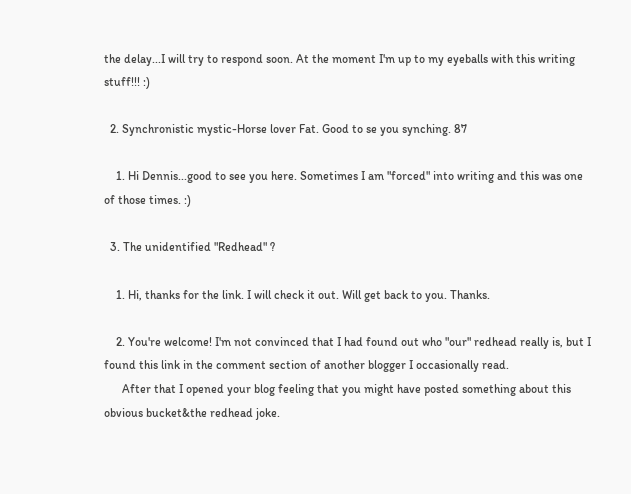the delay...I will try to respond soon. At the moment I'm up to my eyeballs with this writing stuff!!! :)

  2. Synchronistic mystic-Horse lover Fat. Good to se you synching. 87

    1. Hi Dennis...good to see you here. Sometimes I am "forced" into writing and this was one of those times. :)

  3. The unidentified "Redhead" ?

    1. Hi, thanks for the link. I will check it out. Will get back to you. Thanks.

    2. You're welcome! I'm not convinced that I had found out who "our" redhead really is, but I found this link in the comment section of another blogger I occasionally read.
      After that I opened your blog feeling that you might have posted something about this obvious bucket&the redhead joke.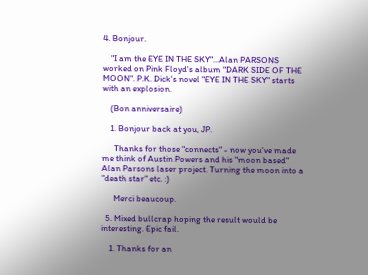4. Bonjour.

    "I am the EYE IN THE SKY"...Alan PARSONS worked on Pink Floyd's album "DARK SIDE OF THE MOON". P.K. Dick's novel "EYE IN THE SKY" starts with an explosion.

    (Bon anniversaire)

    1. Bonjour back at you, JP.

      Thanks for those "connects" - now you've made me think of Austin Powers and his "moon based" Alan Parsons laser project. Turning the moon into a "death star" etc. :)

      Merci beaucoup.

  5. Mixed bullcrap hoping the result would be interesting. Epic fail.

    1. Thanks for an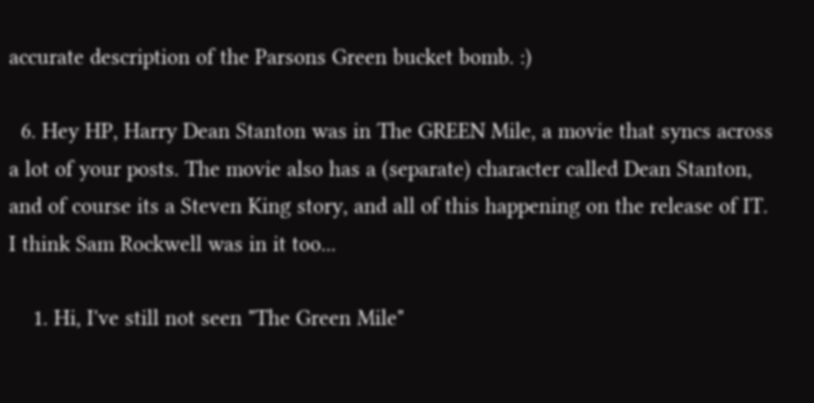accurate description of the Parsons Green bucket bomb. :)

  6. Hey HP, Harry Dean Stanton was in The GREEN Mile, a movie that syncs across a lot of your posts. The movie also has a (separate) character called Dean Stanton, and of course its a Steven King story, and all of this happening on the release of IT. I think Sam Rockwell was in it too...

    1. Hi, I've still not seen "The Green Mile"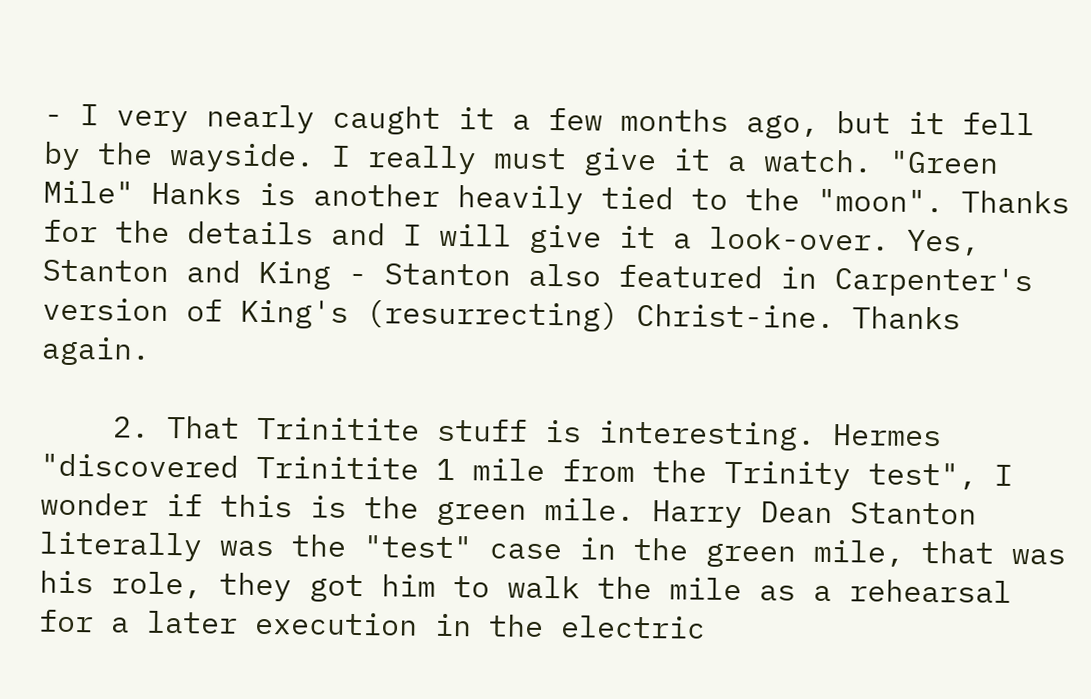- I very nearly caught it a few months ago, but it fell by the wayside. I really must give it a watch. "Green Mile" Hanks is another heavily tied to the "moon". Thanks for the details and I will give it a look-over. Yes, Stanton and King - Stanton also featured in Carpenter's version of King's (resurrecting) Christ-ine. Thanks again.

    2. That Trinitite stuff is interesting. Hermes "discovered Trinitite 1 mile from the Trinity test", I wonder if this is the green mile. Harry Dean Stanton literally was the "test" case in the green mile, that was his role, they got him to walk the mile as a rehearsal for a later execution in the electric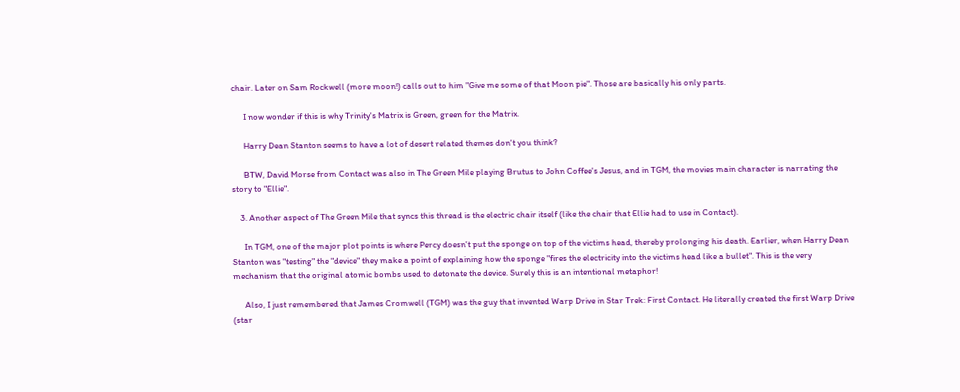chair. Later on Sam Rockwell (more moon!) calls out to him "Give me some of that Moon pie". Those are basically his only parts.

      I now wonder if this is why Trinity's Matrix is Green, green for the Matrix.

      Harry Dean Stanton seems to have a lot of desert related themes don't you think?

      BTW, David Morse from Contact was also in The Green Mile playing Brutus to John Coffee's Jesus, and in TGM, the movies main character is narrating the story to "Ellie".

    3. Another aspect of The Green Mile that syncs this thread is the electric chair itself (like the chair that Ellie had to use in Contact).

      In TGM, one of the major plot points is where Percy doesn't put the sponge on top of the victims head, thereby prolonging his death. Earlier, when Harry Dean Stanton was "testing" the "device" they make a point of explaining how the sponge "fires the electricity into the victims head like a bullet". This is the very mechanism that the original atomic bombs used to detonate the device. Surely this is an intentional metaphor!

      Also, I just remembered that James Cromwell (TGM) was the guy that invented Warp Drive in Star Trek: First Contact. He literally created the first Warp Drive (star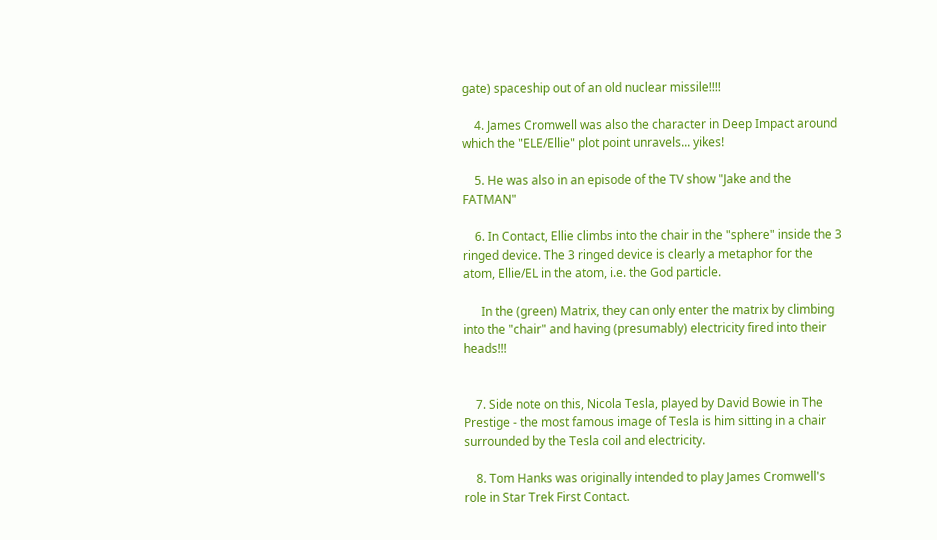gate) spaceship out of an old nuclear missile!!!!

    4. James Cromwell was also the character in Deep Impact around which the "ELE/Ellie" plot point unravels... yikes!

    5. He was also in an episode of the TV show "Jake and the FATMAN"

    6. In Contact, Ellie climbs into the chair in the "sphere" inside the 3 ringed device. The 3 ringed device is clearly a metaphor for the atom, Ellie/EL in the atom, i.e. the God particle.

      In the (green) Matrix, they can only enter the matrix by climbing into the "chair" and having (presumably) electricity fired into their heads!!!


    7. Side note on this, Nicola Tesla, played by David Bowie in The Prestige - the most famous image of Tesla is him sitting in a chair surrounded by the Tesla coil and electricity.

    8. Tom Hanks was originally intended to play James Cromwell's role in Star Trek First Contact.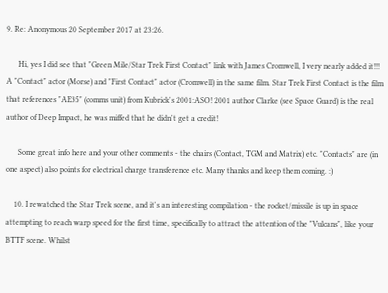9. Re: Anonymous 20 September 2017 at 23:26.

      Hi, yes I did see that "Green Mile/Star Trek First Contact" link with James Cromwell, I very nearly added it!!! A "Contact" actor (Morse) and "First Contact" actor (Cromwell) in the same film. Star Trek First Contact is the film that references "AE35" (comms unit) from Kubrick's 2001:ASO! 2001 author Clarke (see Space Guard) is the real author of Deep Impact, he was miffed that he didn't get a credit!

      Some great info here and your other comments - the chairs (Contact, TGM and Matrix) etc. "Contacts" are (in one aspect) also points for electrical charge transference etc. Many thanks and keep them coming. :)

    10. I rewatched the Star Trek scene, and it's an interesting compilation - the rocket/missile is up in space attempting to reach warp speed for the first time, specifically to attract the attention of the "Vulcans", like your BTTF scene. Whilst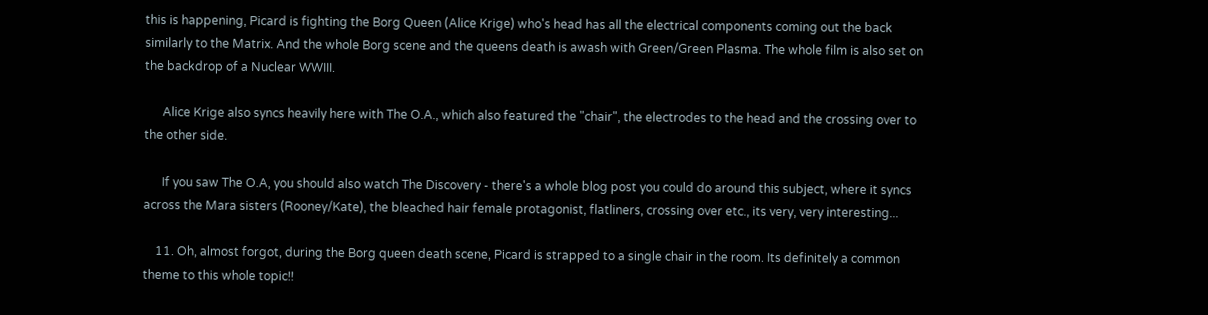this is happening, Picard is fighting the Borg Queen (Alice Krige) who's head has all the electrical components coming out the back similarly to the Matrix. And the whole Borg scene and the queens death is awash with Green/Green Plasma. The whole film is also set on the backdrop of a Nuclear WWIII.

      Alice Krige also syncs heavily here with The O.A., which also featured the "chair", the electrodes to the head and the crossing over to the other side.

      If you saw The O.A, you should also watch The Discovery - there's a whole blog post you could do around this subject, where it syncs across the Mara sisters (Rooney/Kate), the bleached hair female protagonist, flatliners, crossing over etc., its very, very interesting...

    11. Oh, almost forgot, during the Borg queen death scene, Picard is strapped to a single chair in the room. Its definitely a common theme to this whole topic!!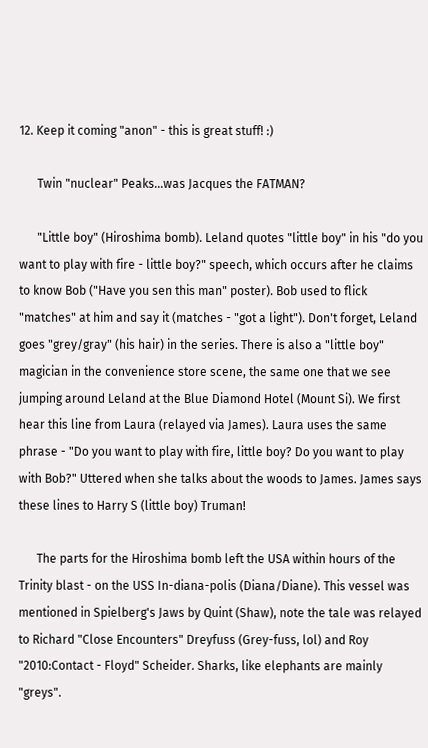12. Keep it coming "anon" - this is great stuff! :)

      Twin "nuclear" Peaks...was Jacques the FATMAN?

      "Little boy" (Hiroshima bomb). Leland quotes "little boy" in his "do you want to play with fire - little boy?" speech, which occurs after he claims to know Bob ("Have you sen this man" poster). Bob used to flick "matches" at him and say it (matches - "got a light"). Don't forget, Leland goes "grey/gray" (his hair) in the series. There is also a "little boy" magician in the convenience store scene, the same one that we see jumping around Leland at the Blue Diamond Hotel (Mount Si). We first hear this line from Laura (relayed via James). Laura uses the same phrase - "Do you want to play with fire, little boy? Do you want to play with Bob?" Uttered when she talks about the woods to James. James says these lines to Harry S (little boy) Truman!

      The parts for the Hiroshima bomb left the USA within hours of the Trinity blast - on the USS In-diana-polis (Diana/Diane). This vessel was mentioned in Spielberg's Jaws by Quint (Shaw), note the tale was relayed to Richard "Close Encounters" Dreyfuss (Grey-fuss, lol) and Roy "2010:Contact - Floyd" Scheider. Sharks, like elephants are mainly "greys".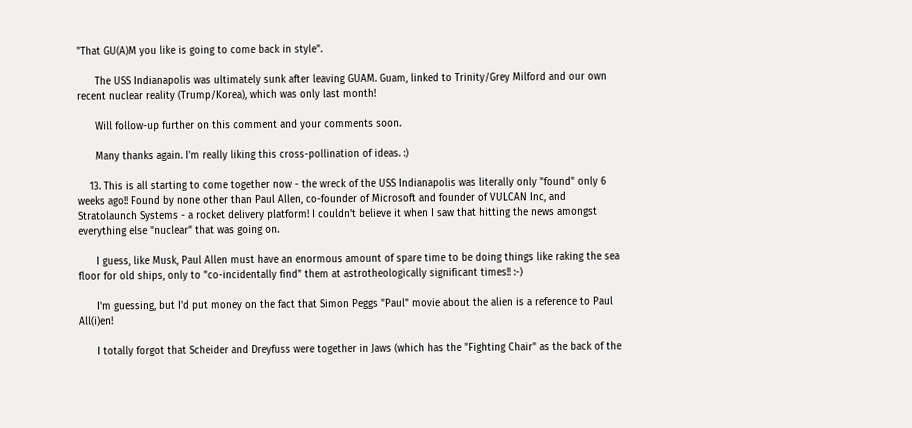"That GU(A)M you like is going to come back in style".

      The USS Indianapolis was ultimately sunk after leaving GUAM. Guam, linked to Trinity/Grey Milford and our own recent nuclear reality (Trump/Korea), which was only last month!

      Will follow-up further on this comment and your comments soon.

      Many thanks again. I'm really liking this cross-pollination of ideas. :)

    13. This is all starting to come together now - the wreck of the USS Indianapolis was literally only "found" only 6 weeks ago!! Found by none other than Paul Allen, co-founder of Microsoft and founder of VULCAN Inc, and Stratolaunch Systems - a rocket delivery platform! I couldn't believe it when I saw that hitting the news amongst everything else "nuclear" that was going on.

      I guess, like Musk, Paul Allen must have an enormous amount of spare time to be doing things like raking the sea floor for old ships, only to "co-incidentally find" them at astrotheologically significant times!! :-)

      I'm guessing, but I'd put money on the fact that Simon Peggs "Paul" movie about the alien is a reference to Paul All(i)en!

      I totally forgot that Scheider and Dreyfuss were together in Jaws (which has the "Fighting Chair" as the back of the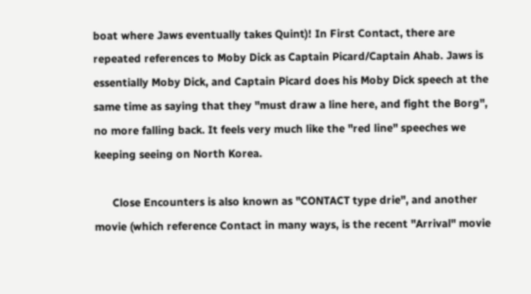boat where Jaws eventually takes Quint)! In First Contact, there are repeated references to Moby Dick as Captain Picard/Captain Ahab. Jaws is essentially Moby Dick, and Captain Picard does his Moby Dick speech at the same time as saying that they "must draw a line here, and fight the Borg", no more falling back. It feels very much like the "red line" speeches we keeping seeing on North Korea.

      Close Encounters is also known as "CONTACT type drie", and another movie (which reference Contact in many ways, is the recent "Arrival" movie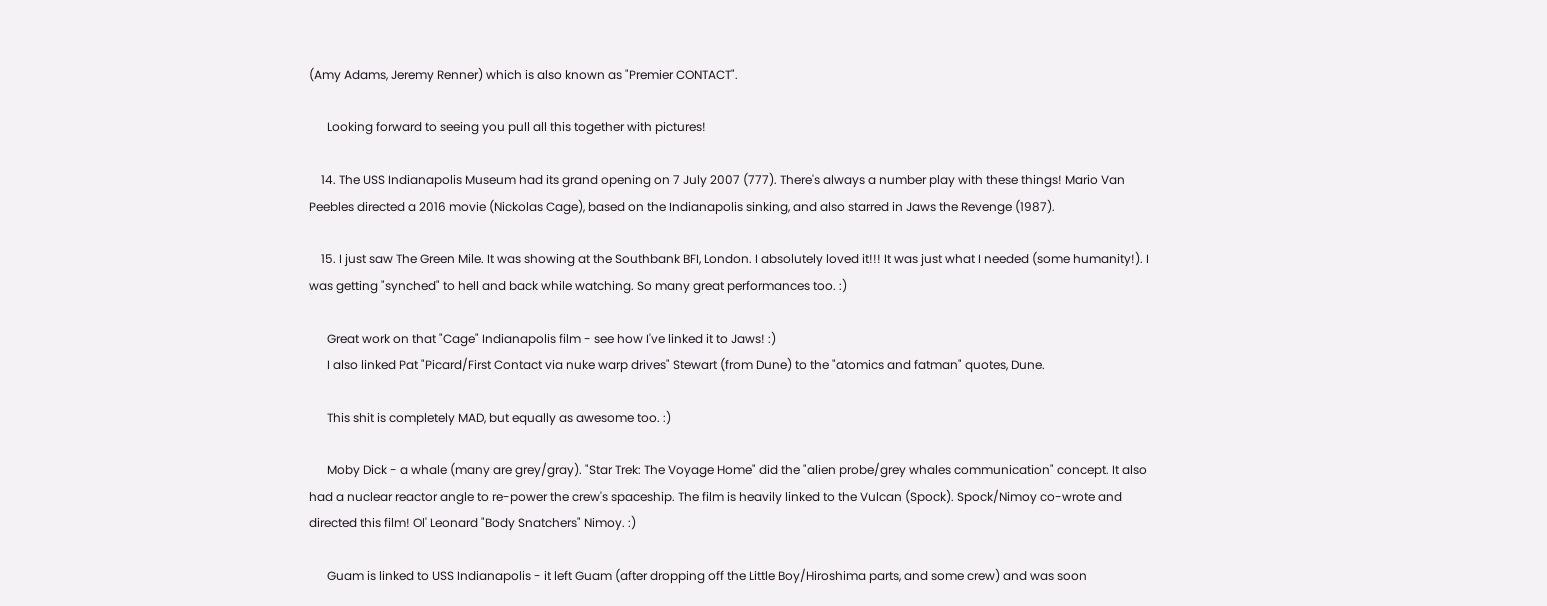(Amy Adams, Jeremy Renner) which is also known as "Premier CONTACT".

      Looking forward to seeing you pull all this together with pictures!

    14. The USS Indianapolis Museum had its grand opening on 7 July 2007 (777). There's always a number play with these things! Mario Van Peebles directed a 2016 movie (Nickolas Cage), based on the Indianapolis sinking, and also starred in Jaws the Revenge (1987).

    15. I just saw The Green Mile. It was showing at the Southbank BFI, London. I absolutely loved it!!! It was just what I needed (some humanity!). I was getting "synched" to hell and back while watching. So many great performances too. :)

      Great work on that "Cage" Indianapolis film - see how I've linked it to Jaws! :)
      I also linked Pat "Picard/First Contact via nuke warp drives" Stewart (from Dune) to the "atomics and fatman" quotes, Dune.

      This shit is completely MAD, but equally as awesome too. :)

      Moby Dick - a whale (many are grey/gray). "Star Trek: The Voyage Home" did the "alien probe/grey whales communication" concept. It also had a nuclear reactor angle to re-power the crew's spaceship. The film is heavily linked to the Vulcan (Spock). Spock/Nimoy co-wrote and directed this film! Ol' Leonard "Body Snatchers" Nimoy. :)

      Guam is linked to USS Indianapolis - it left Guam (after dropping off the Little Boy/Hiroshima parts, and some crew) and was soon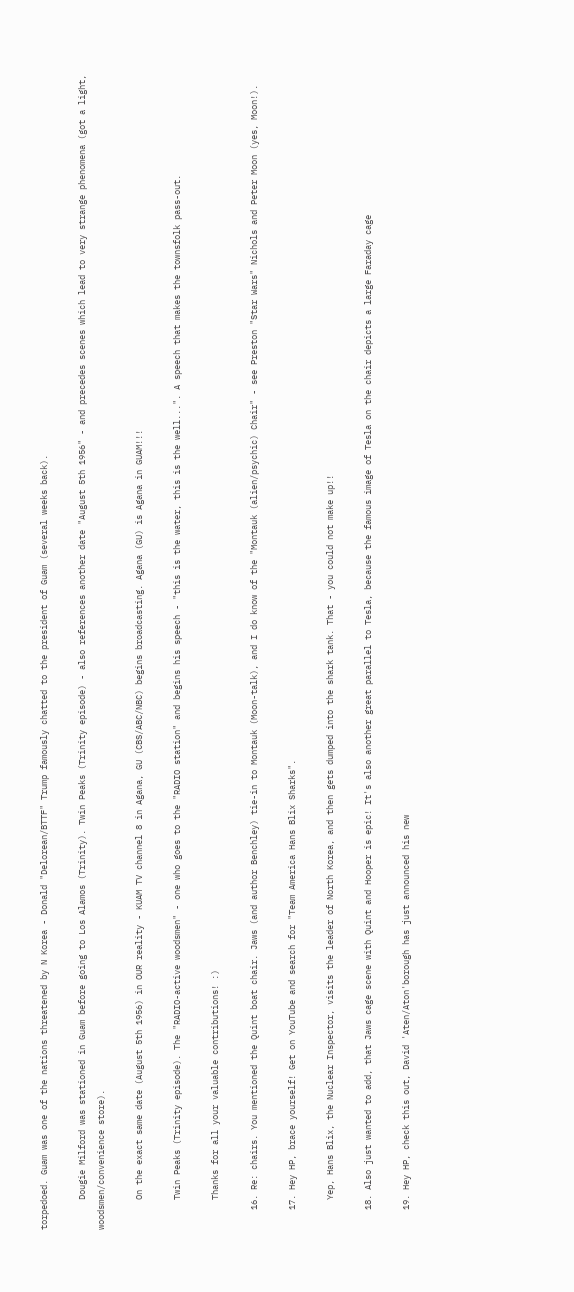torpedoed. Guam was one of the nations threatened by N Korea - Donald "Delorean/BTTF" Trump famously chatted to the president of Guam (several weeks back).

      Dougie Milford was stationed in Guam before going to Los Alamos (Trinity). Twin Peaks (Trinity episode) - also references another date "August 5th 1956" - and precedes scenes which lead to very strange phenomena (got a light, woodsmen/convenience store).

      On the exact same date (August 5th 1956) in OUR reality - KUAM TV channel 8 in Agana, GU (CBS/ABC/NBC) begins broadcasting. Agana (GU) is Agana in GUAM!!!

      Twin Peaks (Trinity episode). The "RADIO-active woodsmen" - one who goes to the "RADIO station" and begins his speech - "this is the water, this is the well...". A speech that makes the townsfolk pass-out.

      Thanks for all your valuable contributions! :)

    16. Re: chairs. You mentioned the Quint boat chair. Jaws (and author Benchley) tie-in to Montauk (Moon-talk), and I do know of the "Montauk (alien/psychic) Chair" - see Preston "Star Wars" Nichols and Peter Moon (yes, Moon!).

    17. Hey HP, brace yourself! Get on YouTube and search for "Team America Hans Blix Sharks".

      Yep, Hans Blix, the Nuclear Inspector, visits the leader of North Korea, and then gets dumped into the shark tank. That - you could not make up!!

    18. Also just wanted to add, that Jaws cage scene with Quint and Hooper is epic! It's also another great parallel to Tesla, because the famous image of Tesla on the chair depicts a large Faraday cage

    19. Hey HP, check this out, David 'Aten/Aton'borough has just announced his new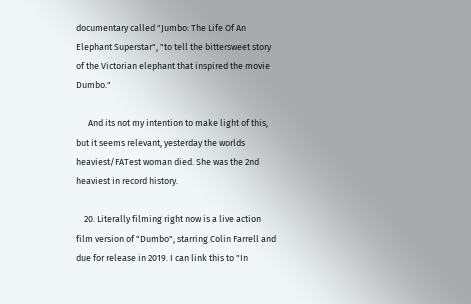documentary called "Jumbo: The Life Of An Elephant Superstar", "to tell the bittersweet story of the Victorian elephant that inspired the movie Dumbo."

      And its not my intention to make light of this, but it seems relevant, yesterday the worlds heaviest/FATest woman died. She was the 2nd heaviest in record history.

    20. Literally filming right now is a live action film version of "Dumbo", starring Colin Farrell and due for release in 2019. I can link this to "In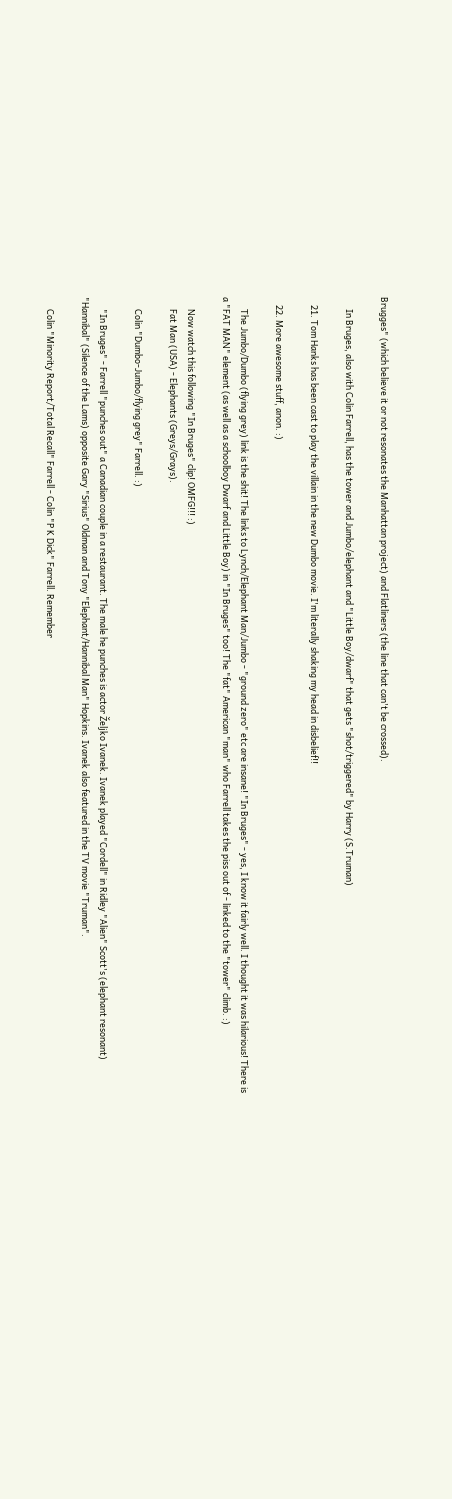Brugges" (which believe it or not resonates the Manhattan project) and Flatliners (the line that can't be crossed).

      In Bruges, also with Colin Farrell, has the tower and Jumbo/elephant and "Little Boy/dwarf" that gets "shot/triggered" by Harry (S.Truman)

    21. Tom Hanks has been cast to play the villain in the new Dumbo movie. I'm literally shaking my head in disbelief!!

    22. More awesome stuff, anon. :)

      The Jumbo/Dumbo (flying grey) link is the shit! The links to Lynch/Elephant Man/Jumbo - "ground zero" etc are insane! "In Bruges" - yes, I know it fairly well. I thought it was hilarious! There is a "FAT MAN" element (as well as a schoolboy Dwarf and Little Boy) in "In Bruges" too! The "fat" American "man" who Farrell takes the piss out of - linked to the "tower" climb. :)

      Now watch this following "In Bruges" clip! OMFG!!! :)
      Fat Man (USA) - Elephants (Greys/Grays).

      Colin "Dumbo-Jumbo/flying grey" Farrell. :)

      "In Bruges" - Farrell "punches out" a Canadian couple in a restaurant. The male he punches is actor Željko Ivanek. Ivanek played "Cordell" in Ridley "Alien" Scott's (elephant resonant) "Hannibal" (Silence of the Lams) opposite Gary "Sirius" Oldman and Tony "Elephant/Hannibal Man" Hopkins. Ivanek also featured in the TV movie "Truman".

      Colin "Minority Report/Total Recall" Farrell - Colin "P K Dick" Farrell. Remember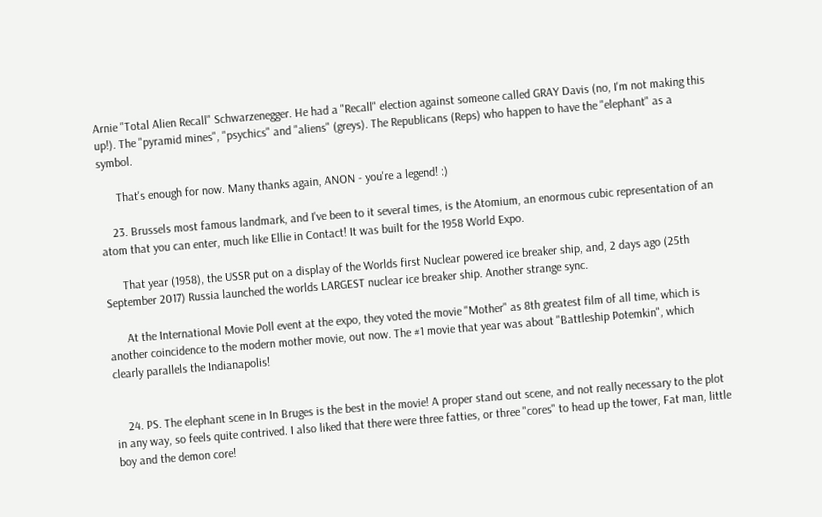Arnie "Total Alien Recall" Schwarzenegger. He had a "Recall" election against someone called GRAY Davis (no, I'm not making this up!). The "pyramid mines", "psychics" and "aliens" (greys). The Republicans (Reps) who happen to have the "elephant" as a symbol.

      That's enough for now. Many thanks again, ANON - you're a legend! :)

    23. Brussels most famous landmark, and I've been to it several times, is the Atomium, an enormous cubic representation of an atom that you can enter, much like Ellie in Contact! It was built for the 1958 World Expo.

      That year (1958), the USSR put on a display of the Worlds first Nuclear powered ice breaker ship, and, 2 days ago (25th September 2017) Russia launched the worlds LARGEST nuclear ice breaker ship. Another strange sync.

      At the International Movie Poll event at the expo, they voted the movie "Mother" as 8th greatest film of all time, which is another coincidence to the modern mother movie, out now. The #1 movie that year was about "Battleship Potemkin", which clearly parallels the Indianapolis!


    24. PS. The elephant scene in In Bruges is the best in the movie! A proper stand out scene, and not really necessary to the plot in any way, so feels quite contrived. I also liked that there were three fatties, or three "cores" to head up the tower, Fat man, little boy and the demon core!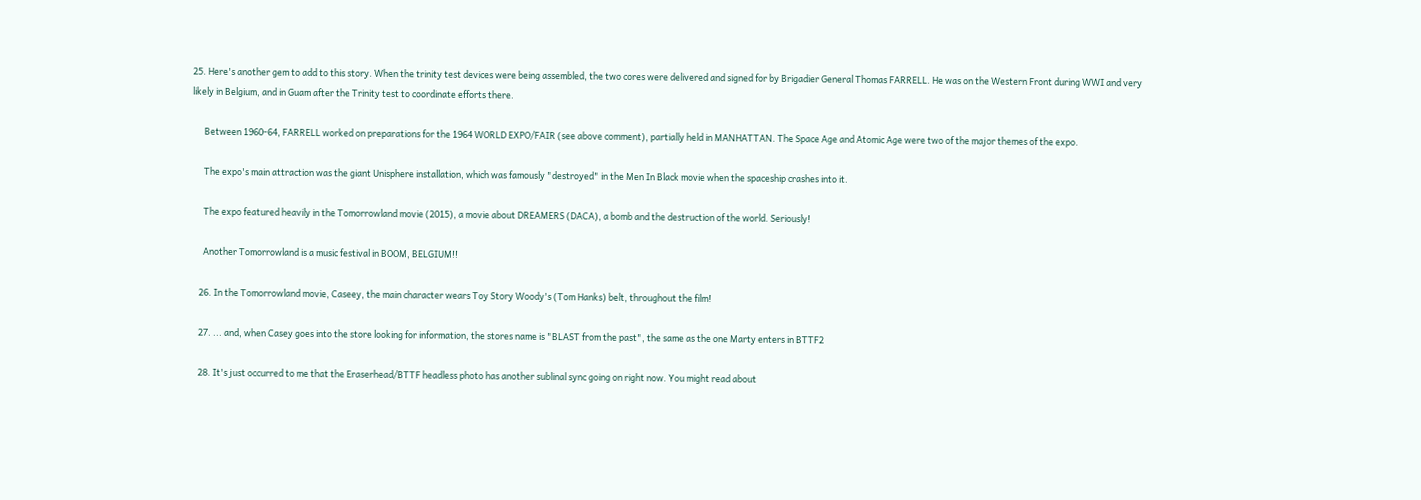25. Here's another gem to add to this story. When the trinity test devices were being assembled, the two cores were delivered and signed for by Brigadier General Thomas FARRELL. He was on the Western Front during WWI and very likely in Belgium, and in Guam after the Trinity test to coordinate efforts there.

      Between 1960-64, FARRELL worked on preparations for the 1964 WORLD EXPO/FAIR (see above comment), partially held in MANHATTAN. The Space Age and Atomic Age were two of the major themes of the expo.

      The expo's main attraction was the giant Unisphere installation, which was famously "destroyed" in the Men In Black movie when the spaceship crashes into it.

      The expo featured heavily in the Tomorrowland movie (2015), a movie about DREAMERS (DACA), a bomb and the destruction of the world. Seriously!

      Another Tomorrowland is a music festival in BOOM, BELGIUM!!

    26. In the Tomorrowland movie, Caseey, the main character wears Toy Story Woody's (Tom Hanks) belt, throughout the film!

    27. ... and, when Casey goes into the store looking for information, the stores name is "BLAST from the past", the same as the one Marty enters in BTTF2

    28. It's just occurred to me that the Eraserhead/BTTF headless photo has another sublinal sync going on right now. You might read about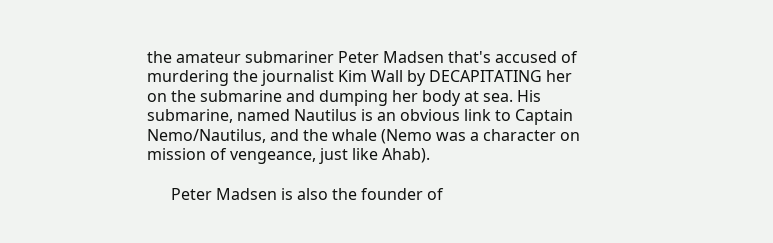the amateur submariner Peter Madsen that's accused of murdering the journalist Kim Wall by DECAPITATING her on the submarine and dumping her body at sea. His submarine, named Nautilus is an obvious link to Captain Nemo/Nautilus, and the whale (Nemo was a character on mission of vengeance, just like Ahab).

      Peter Madsen is also the founder of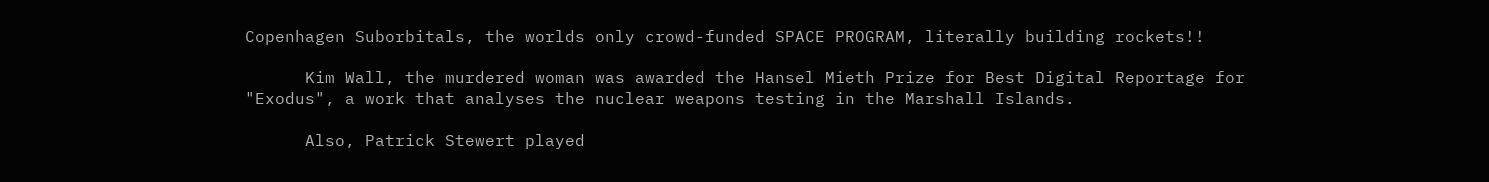Copenhagen Suborbitals, the worlds only crowd-funded SPACE PROGRAM, literally building rockets!!

      Kim Wall, the murdered woman was awarded the Hansel Mieth Prize for Best Digital Reportage for "Exodus", a work that analyses the nuclear weapons testing in the Marshall Islands.

      Also, Patrick Stewert played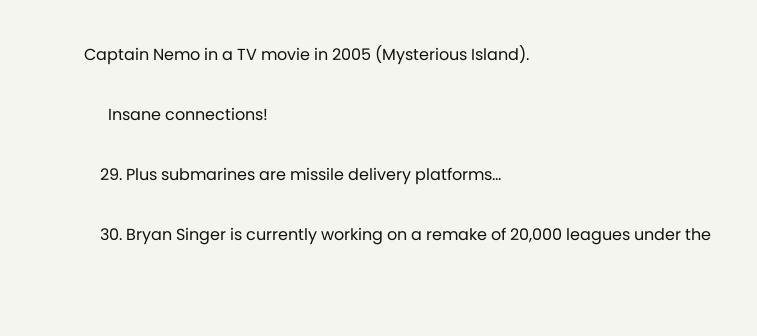Captain Nemo in a TV movie in 2005 (Mysterious Island).

      Insane connections!

    29. Plus submarines are missile delivery platforms...

    30. Bryan Singer is currently working on a remake of 20,000 leagues under the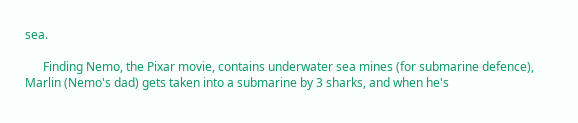sea.

      Finding Nemo, the Pixar movie, contains underwater sea mines (for submarine defence), Marlin (Nemo's dad) gets taken into a submarine by 3 sharks, and when he's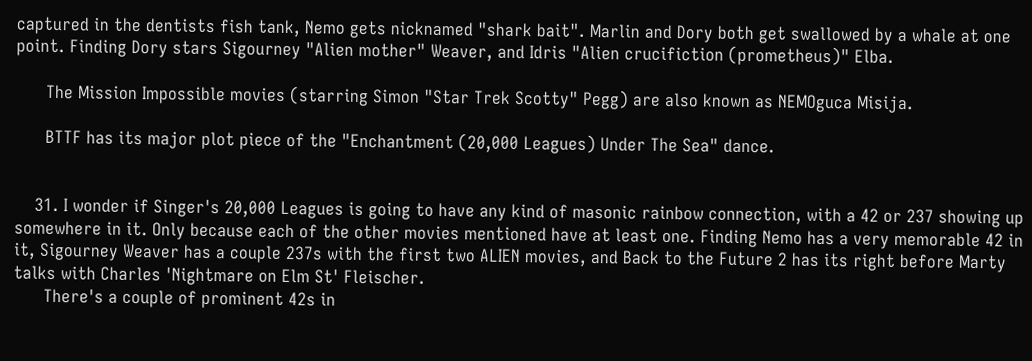captured in the dentists fish tank, Nemo gets nicknamed "shark bait". Marlin and Dory both get swallowed by a whale at one point. Finding Dory stars Sigourney "Alien mother" Weaver, and Idris "Alien crucifiction (prometheus)" Elba.

      The Mission Impossible movies (starring Simon "Star Trek Scotty" Pegg) are also known as NEMOguca Misija.

      BTTF has its major plot piece of the "Enchantment (20,000 Leagues) Under The Sea" dance.


    31. I wonder if Singer's 20,000 Leagues is going to have any kind of masonic rainbow connection, with a 42 or 237 showing up somewhere in it. Only because each of the other movies mentioned have at least one. Finding Nemo has a very memorable 42 in it, Sigourney Weaver has a couple 237s with the first two ALIEN movies, and Back to the Future 2 has its right before Marty talks with Charles 'Nightmare on Elm St' Fleischer.
      There's a couple of prominent 42s in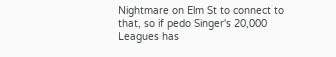Nightmare on Elm St to connect to that, so if pedo Singer's 20,000 Leagues has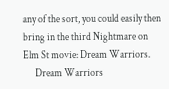any of the sort, you could easily then bring in the third Nightmare on Elm St movie: Dream Warriors.
      Dream Warriors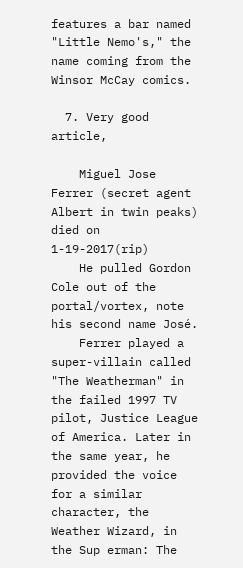features a bar named "Little Nemo's," the name coming from the Winsor McCay comics.

  7. Very good article,

    Miguel Jose Ferrer (secret agent Albert in twin peaks) died on 1-19-2017(rip)
    He pulled Gordon Cole out of the portal/vortex, note his second name José.
    Ferrer played a super-villain called "The Weatherman" in the failed 1997 TV pilot, Justice League of America. Later in the same year, he provided the voice for a similar character, the Weather Wizard, in the Sup erman: The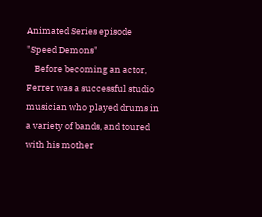Animated Series episode "Speed Demons"
    Before becoming an actor, Ferrer was a successful studio musician who played drums in a variety of bands, and toured with his mother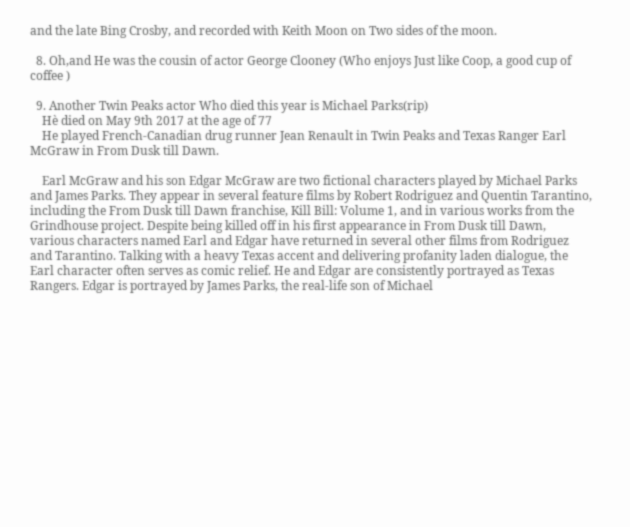and the late Bing Crosby, and recorded with Keith Moon on Two sides of the moon.

  8. Oh,and He was the cousin of actor George Clooney (Who enjoys Just like Coop, a good cup of coffee )

  9. Another Twin Peaks actor Who died this year is Michael Parks(rip)
    Hè died on May 9th 2017 at the age of 77
    He played French-Canadian drug runner Jean Renault in Twin Peaks and Texas Ranger Earl McGraw in From Dusk till Dawn.

    Earl McGraw and his son Edgar McGraw are two fictional characters played by Michael Parks and James Parks. They appear in several feature films by Robert Rodriguez and Quentin Tarantino, including the From Dusk till Dawn franchise, Kill Bill: Volume 1, and in various works from the Grindhouse project. Despite being killed off in his first appearance in From Dusk till Dawn, various characters named Earl and Edgar have returned in several other films from Rodriguez and Tarantino. Talking with a heavy Texas accent and delivering profanity laden dialogue, the Earl character often serves as comic relief. He and Edgar are consistently portrayed as Texas Rangers. Edgar is portrayed by James Parks, the real-life son of Michael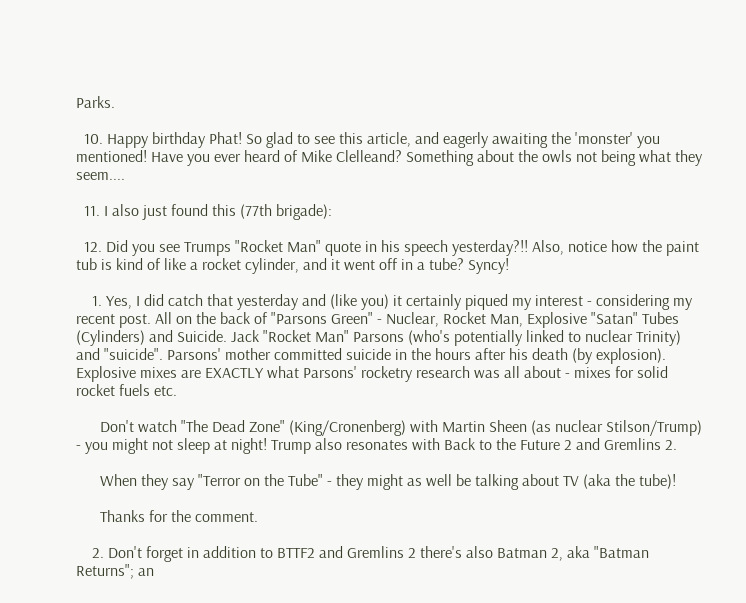Parks.

  10. Happy birthday Phat! So glad to see this article, and eagerly awaiting the 'monster' you mentioned! Have you ever heard of Mike Clelleand? Something about the owls not being what they seem....

  11. I also just found this (77th brigade):

  12. Did you see Trumps "Rocket Man" quote in his speech yesterday?!! Also, notice how the paint tub is kind of like a rocket cylinder, and it went off in a tube? Syncy!

    1. Yes, I did catch that yesterday and (like you) it certainly piqued my interest - considering my recent post. All on the back of "Parsons Green" - Nuclear, Rocket Man, Explosive "Satan" Tubes (Cylinders) and Suicide. Jack "Rocket Man" Parsons (who's potentially linked to nuclear Trinity) and "suicide". Parsons' mother committed suicide in the hours after his death (by explosion). Explosive mixes are EXACTLY what Parsons' rocketry research was all about - mixes for solid rocket fuels etc.

      Don't watch "The Dead Zone" (King/Cronenberg) with Martin Sheen (as nuclear Stilson/Trump) - you might not sleep at night! Trump also resonates with Back to the Future 2 and Gremlins 2.

      When they say "Terror on the Tube" - they might as well be talking about TV (aka the tube)!

      Thanks for the comment.

    2. Don't forget in addition to BTTF2 and Gremlins 2 there's also Batman 2, aka "Batman Returns"; an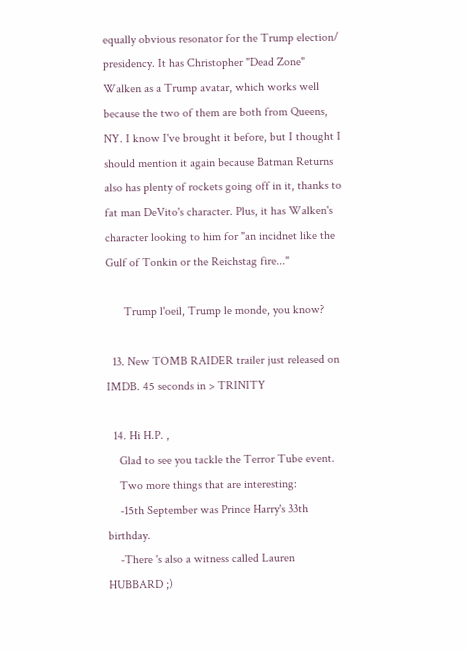equally obvious resonator for the Trump election/ presidency. It has Christopher "Dead Zone" Walken as a Trump avatar, which works well because the two of them are both from Queens, NY. I know I've brought it before, but I thought I should mention it again because Batman Returns also has plenty of rockets going off in it, thanks to fat man DeVito's character. Plus, it has Walken's character looking to him for "an incidnet like the Gulf of Tonkin or the Reichstag fire..."

      Trump l'oeil, Trump le monde, you know?

  13. New TOMB RAIDER trailer just released on IMDB. 45 seconds in > TRINITY

  14. Hi H.P. ,
    Glad to see you tackle the Terror Tube event.
    Two more things that are interesting:
    -15th September was Prince Harry's 33th birthday.
    -There 's also a witness called Lauren HUBBARD ;)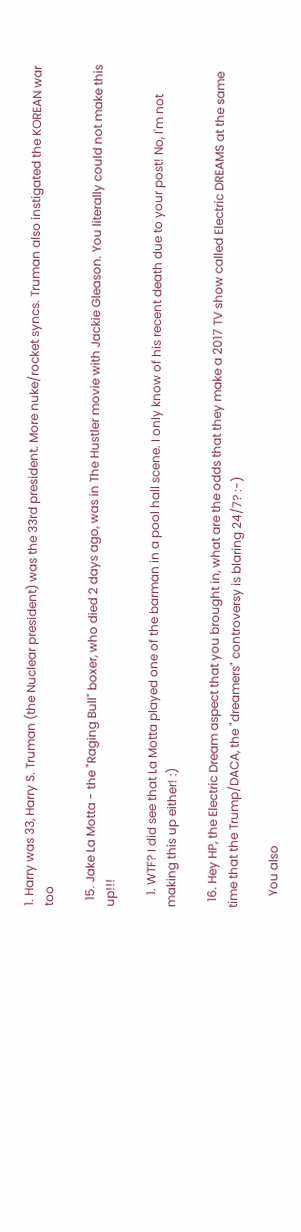1. Harry was 33, Harry S. Truman (the Nuclear president) was the 33rd president. More nuke/rocket syncs. Truman also instigated the KOREAN war too

  15. Jake La Motta - the "Raging Bull" boxer, who died 2 days ago, was in The Hustler movie with Jackie Gleason. You literally could not make this up!!!

    1. WTF? I did see that La Motta played one of the barman in a pool hall scene. I only know of his recent death due to your post! No, I'm not making this up either! :)

  16. Hey HP, the Electric Dream aspect that you brought in, what are the odds that they make a 2017 TV show called Electric DREAMS at the same time that the Trump/DACA, the "dreamers" controversy is blaring 24/7? :-)

    You also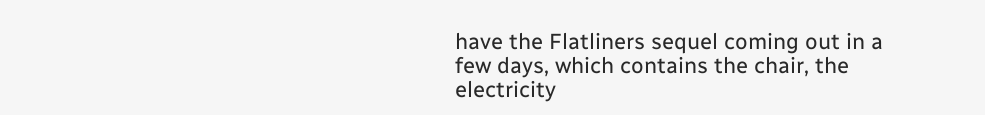have the Flatliners sequel coming out in a few days, which contains the chair, the electricity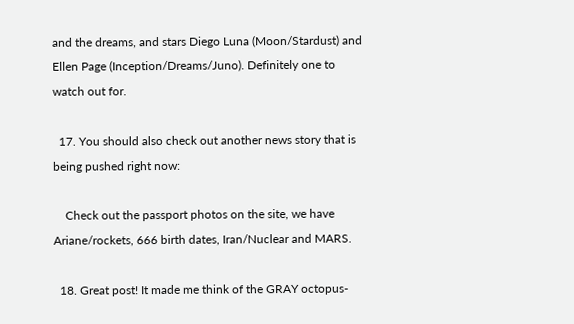and the dreams, and stars Diego Luna (Moon/Stardust) and Ellen Page (Inception/Dreams/Juno). Definitely one to watch out for.

  17. You should also check out another news story that is being pushed right now:

    Check out the passport photos on the site, we have Ariane/rockets, 666 birth dates, Iran/Nuclear and MARS.

  18. Great post! It made me think of the GRAY octopus-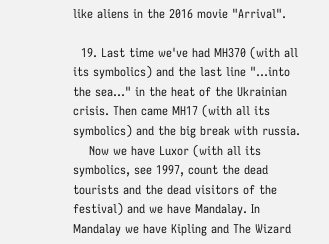like aliens in the 2016 movie "Arrival".

  19. Last time we've had MH370 (with all its symbolics) and the last line "...into the sea..." in the heat of the Ukrainian crisis. Then came MH17 (with all its symbolics) and the big break with russia.
    Now we have Luxor (with all its symbolics, see 1997, count the dead tourists and the dead visitors of the festival) and we have Mandalay. In Mandalay we have Kipling and The Wizard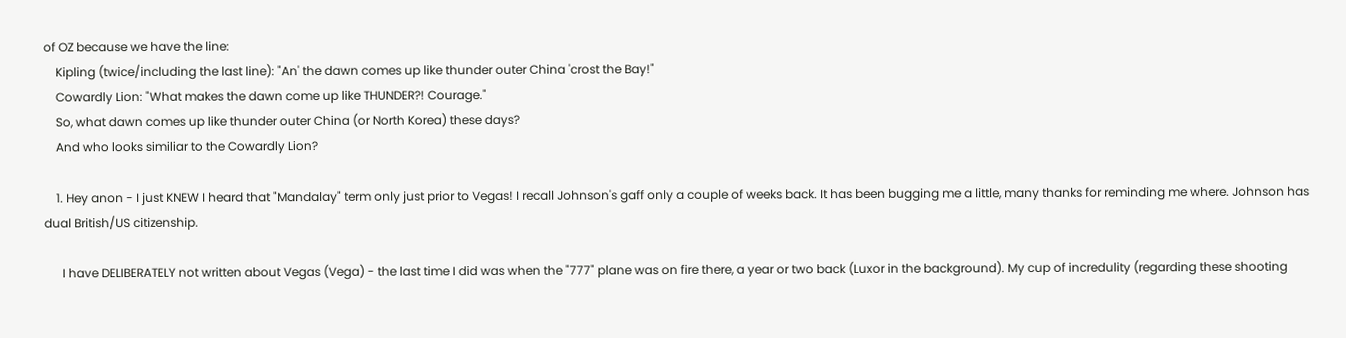of OZ because we have the line:
    Kipling (twice/including the last line): "An' the dawn comes up like thunder outer China 'crost the Bay!"
    Cowardly Lion: "What makes the dawn come up like THUNDER?! Courage."
    So, what dawn comes up like thunder outer China (or North Korea) these days?
    And who looks similiar to the Cowardly Lion?

    1. Hey anon - I just KNEW I heard that "Mandalay" term only just prior to Vegas! I recall Johnson's gaff only a couple of weeks back. It has been bugging me a little, many thanks for reminding me where. Johnson has dual British/US citizenship.

      I have DELIBERATELY not written about Vegas (Vega) - the last time I did was when the "777" plane was on fire there, a year or two back (Luxor in the background). My cup of incredulity (regarding these shooting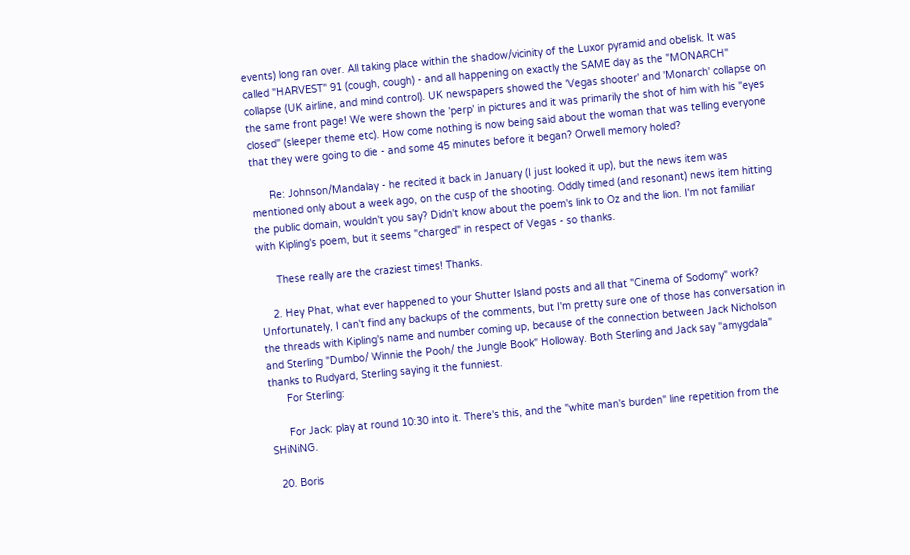events) long ran over. All taking place within the shadow/vicinity of the Luxor pyramid and obelisk. It was called "HARVEST" 91 (cough, cough) - and all happening on exactly the SAME day as the "MONARCH" collapse (UK airline, and mind control). UK newspapers showed the 'Vegas shooter' and 'Monarch' collapse on the same front page! We were shown the 'perp' in pictures and it was primarily the shot of him with his "eyes closed" (sleeper theme etc). How come nothing is now being said about the woman that was telling everyone that they were going to die - and some 45 minutes before it began? Orwell memory holed?

      Re: Johnson/Mandalay - he recited it back in January (I just looked it up), but the news item was mentioned only about a week ago, on the cusp of the shooting. Oddly timed (and resonant) news item hitting the public domain, wouldn't you say? Didn't know about the poem's link to Oz and the lion. I'm not familiar with Kipling's poem, but it seems "charged" in respect of Vegas - so thanks.

      These really are the craziest times! Thanks.

    2. Hey Phat, what ever happened to your Shutter Island posts and all that "Cinema of Sodomy" work? Unfortunately, I can't find any backups of the comments, but I'm pretty sure one of those has conversation in the threads with Kipling's name and number coming up, because of the connection between Jack Nicholson and Sterling "Dumbo/ Winnie the Pooh/ the Jungle Book" Holloway. Both Sterling and Jack say "amygdala" thanks to Rudyard, Sterling saying it the funniest.
      For Sterling:

      For Jack: play at round 10:30 into it. There's this, and the "white man's burden" line repetition from the SHiNiNG.

  20. Boris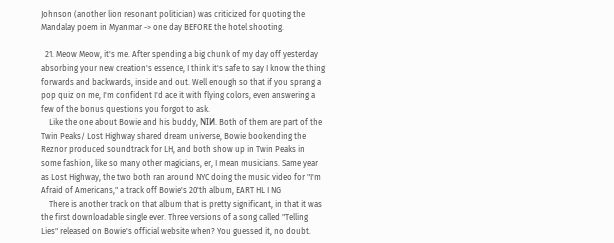Johnson (another lion resonant politician) was criticized for quoting the Mandalay poem in Myanmar -> one day BEFORE the hotel shooting.

  21. Meow Meow, it's me. After spending a big chunk of my day off yesterday absorbing your new creation's essence, I think it's safe to say I know the thing forwards and backwards, inside and out. Well enough so that if you sprang a pop quiz on me, I'm confident I'd ace it with flying colors, even answering a few of the bonus questions you forgot to ask.
    Like the one about Bowie and his buddy, NIИ. Both of them are part of the Twin Peaks/ Lost Highway shared dream universe, Bowie bookending the Reznor produced soundtrack for LH, and both show up in Twin Peaks in some fashion, like so many other magicians, er, I mean musicians. Same year as Lost Highway, the two both ran around NYC doing the music video for "I'm Afraid of Americans," a track off Bowie's 20'th album, EART HL I NG
    There is another track on that album that is pretty significant, in that it was the first downloadable single ever. Three versions of a song called "Telling Lies" released on Bowie's official website when? You guessed it, no doubt.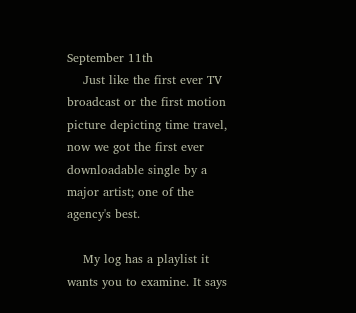September 11th
    Just like the first ever TV broadcast or the first motion picture depicting time travel, now we got the first ever downloadable single by a major artist; one of the agency's best.

    My log has a playlist it wants you to examine. It says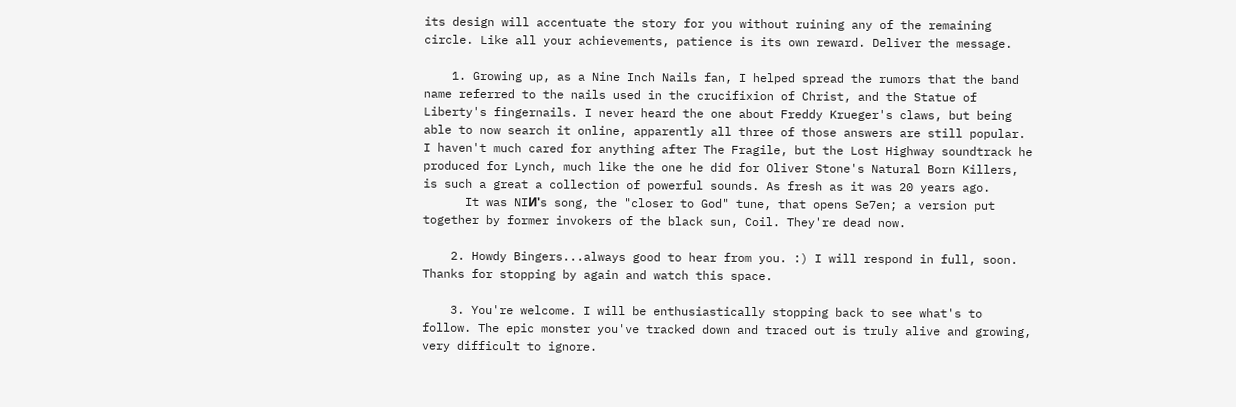its design will accentuate the story for you without ruining any of the remaining circle. Like all your achievements, patience is its own reward. Deliver the message.

    1. Growing up, as a Nine Inch Nails fan, I helped spread the rumors that the band name referred to the nails used in the crucifixion of Christ, and the Statue of Liberty's fingernails. I never heard the one about Freddy Krueger's claws, but being able to now search it online, apparently all three of those answers are still popular. I haven't much cared for anything after The Fragile, but the Lost Highway soundtrack he produced for Lynch, much like the one he did for Oliver Stone's Natural Born Killers, is such a great a collection of powerful sounds. As fresh as it was 20 years ago.
      It was NIИ's song, the "closer to God" tune, that opens Se7en; a version put together by former invokers of the black sun, Coil. They're dead now.

    2. Howdy Bingers...always good to hear from you. :) I will respond in full, soon. Thanks for stopping by again and watch this space.

    3. You're welcome. I will be enthusiastically stopping back to see what's to follow. The epic monster you've tracked down and traced out is truly alive and growing, very difficult to ignore.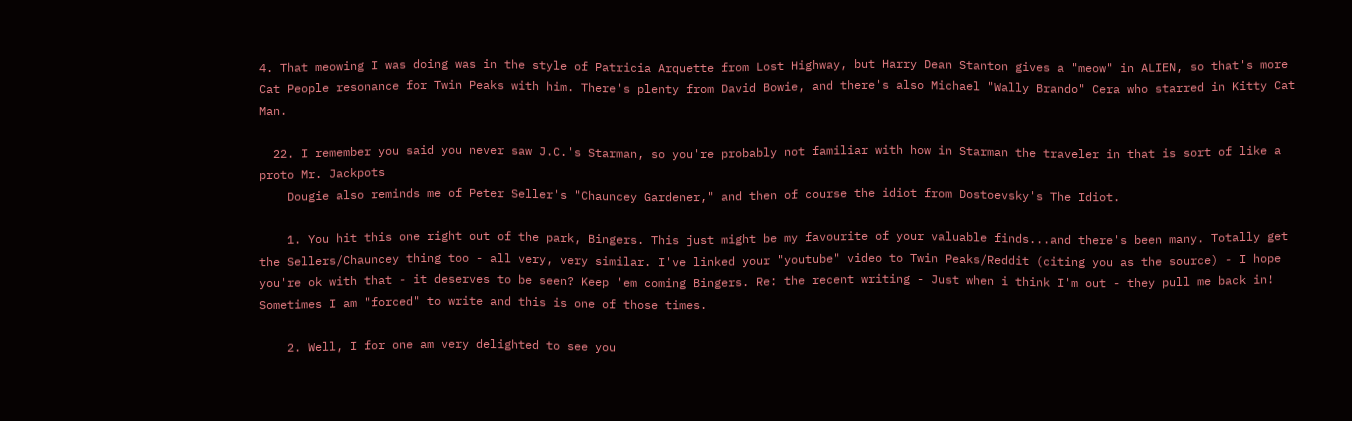4. That meowing I was doing was in the style of Patricia Arquette from Lost Highway, but Harry Dean Stanton gives a "meow" in ALIEN, so that's more Cat People resonance for Twin Peaks with him. There's plenty from David Bowie, and there's also Michael "Wally Brando" Cera who starred in Kitty Cat Man.

  22. I remember you said you never saw J.C.'s Starman, so you're probably not familiar with how in Starman the traveler in that is sort of like a proto Mr. Jackpots
    Dougie also reminds me of Peter Seller's "Chauncey Gardener," and then of course the idiot from Dostoevsky's The Idiot.

    1. You hit this one right out of the park, Bingers. This just might be my favourite of your valuable finds...and there's been many. Totally get the Sellers/Chauncey thing too - all very, very similar. I've linked your "youtube" video to Twin Peaks/Reddit (citing you as the source) - I hope you're ok with that - it deserves to be seen? Keep 'em coming Bingers. Re: the recent writing - Just when i think I'm out - they pull me back in! Sometimes I am "forced" to write and this is one of those times.

    2. Well, I for one am very delighted to see you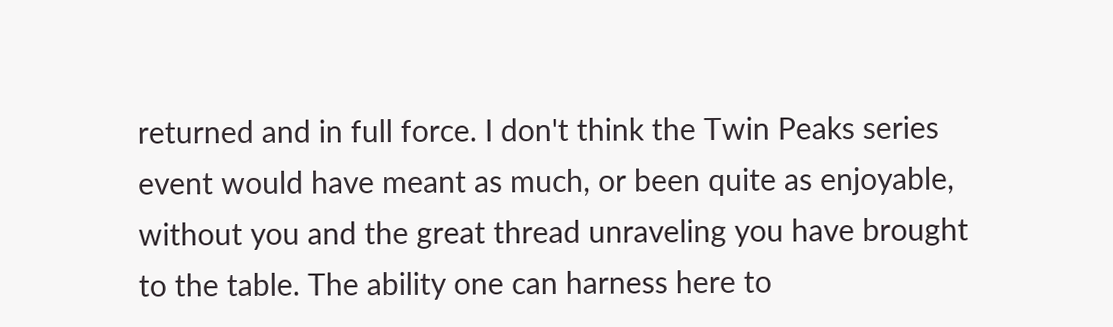returned and in full force. I don't think the Twin Peaks series event would have meant as much, or been quite as enjoyable, without you and the great thread unraveling you have brought to the table. The ability one can harness here to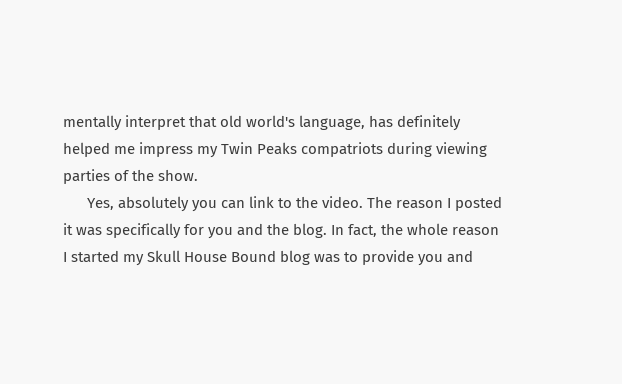mentally interpret that old world's language, has definitely helped me impress my Twin Peaks compatriots during viewing parties of the show.
      Yes, absolutely you can link to the video. The reason I posted it was specifically for you and the blog. In fact, the whole reason I started my Skull House Bound blog was to provide you and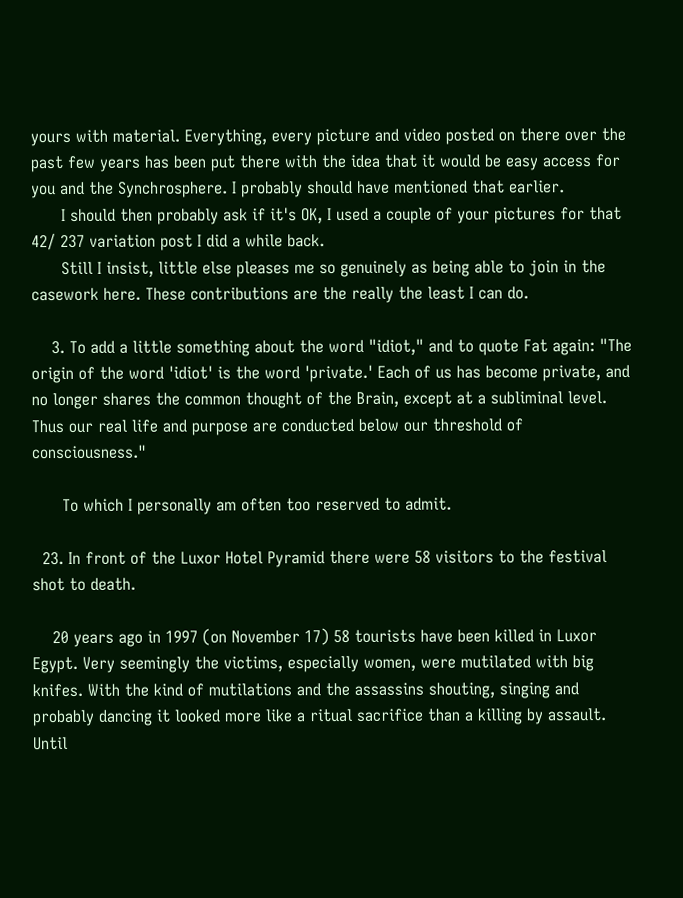yours with material. Everything, every picture and video posted on there over the past few years has been put there with the idea that it would be easy access for you and the Synchrosphere. I probably should have mentioned that earlier.
      I should then probably ask if it's OK, I used a couple of your pictures for that 42/ 237 variation post I did a while back.
      Still I insist, little else pleases me so genuinely as being able to join in the casework here. These contributions are the really the least I can do.

    3. To add a little something about the word "idiot," and to quote Fat again: "The origin of the word 'idiot' is the word 'private.' Each of us has become private, and no longer shares the common thought of the Brain, except at a subliminal level. Thus our real life and purpose are conducted below our threshold of consciousness."

      To which I personally am often too reserved to admit.

  23. In front of the Luxor Hotel Pyramid there were 58 visitors to the festival shot to death.

    20 years ago in 1997 (on November 17) 58 tourists have been killed in Luxor Egypt. Very seemingly the victims, especially women, were mutilated with big knifes. With the kind of mutilations and the assassins shouting, singing and probably dancing it looked more like a ritual sacrifice than a killing by assault. Until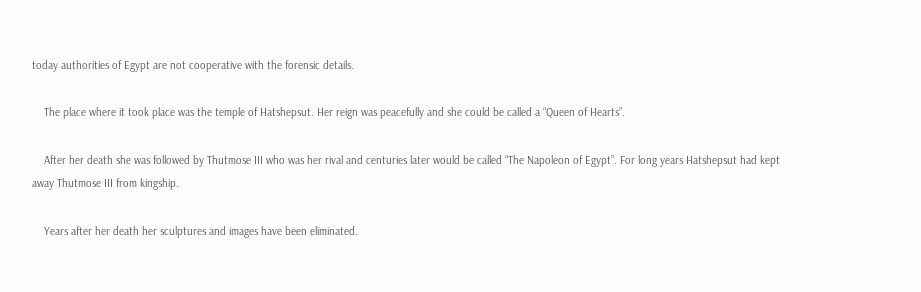today authorities of Egypt are not cooperative with the forensic details.

    The place where it took place was the temple of Hatshepsut. Her reign was peacefully and she could be called a “Queen of Hearts”.

    After her death she was followed by Thutmose III who was her rival and centuries later would be called “The Napoleon of Egypt”. For long years Hatshepsut had kept away Thutmose III from kingship.

    Years after her death her sculptures and images have been eliminated.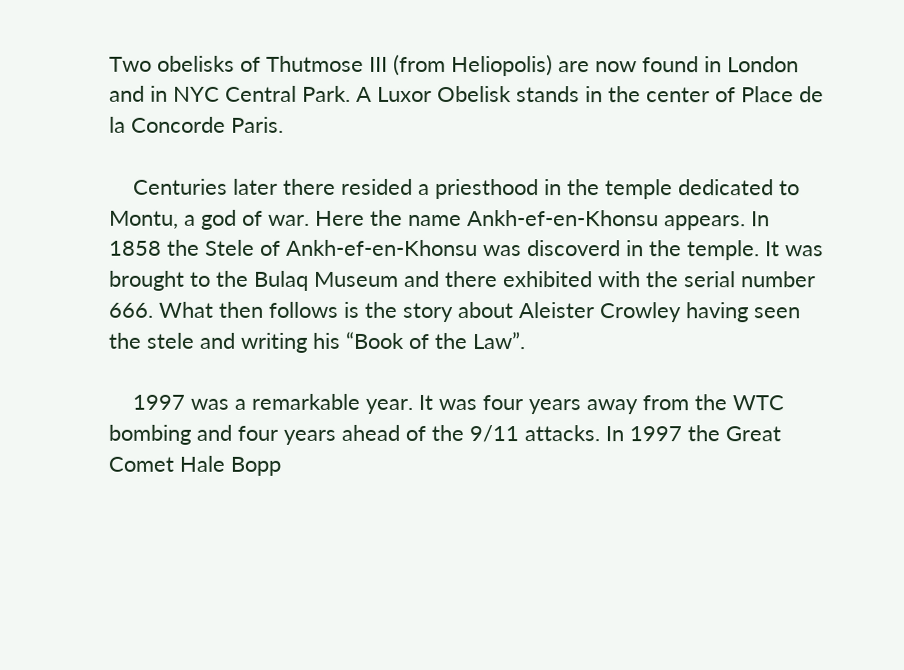Two obelisks of Thutmose III (from Heliopolis) are now found in London and in NYC Central Park. A Luxor Obelisk stands in the center of Place de la Concorde Paris.

    Centuries later there resided a priesthood in the temple dedicated to Montu, a god of war. Here the name Ankh-ef-en-Khonsu appears. In 1858 the Stele of Ankh-ef-en-Khonsu was discoverd in the temple. It was brought to the Bulaq Museum and there exhibited with the serial number 666. What then follows is the story about Aleister Crowley having seen the stele and writing his “Book of the Law”.

    1997 was a remarkable year. It was four years away from the WTC bombing and four years ahead of the 9/11 attacks. In 1997 the Great Comet Hale Bopp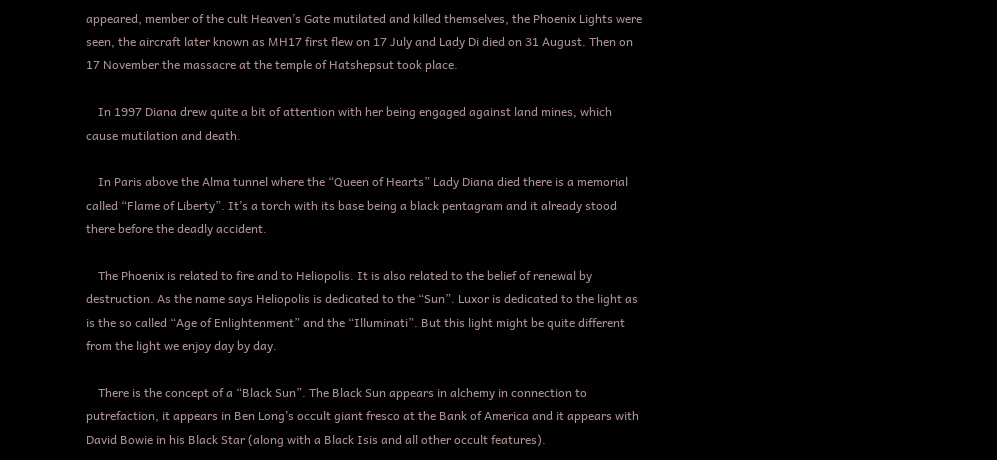appeared, member of the cult Heaven’s Gate mutilated and killed themselves, the Phoenix Lights were seen, the aircraft later known as MH17 first flew on 17 July and Lady Di died on 31 August. Then on 17 November the massacre at the temple of Hatshepsut took place.

    In 1997 Diana drew quite a bit of attention with her being engaged against land mines, which cause mutilation and death.

    In Paris above the Alma tunnel where the “Queen of Hearts” Lady Diana died there is a memorial called “Flame of Liberty”. It’s a torch with its base being a black pentagram and it already stood there before the deadly accident.

    The Phoenix is related to fire and to Heliopolis. It is also related to the belief of renewal by destruction. As the name says Heliopolis is dedicated to the “Sun”. Luxor is dedicated to the light as is the so called “Age of Enlightenment” and the “Illuminati”. But this light might be quite different from the light we enjoy day by day.

    There is the concept of a “Black Sun”. The Black Sun appears in alchemy in connection to putrefaction, it appears in Ben Long’s occult giant fresco at the Bank of America and it appears with David Bowie in his Black Star (along with a Black Isis and all other occult features).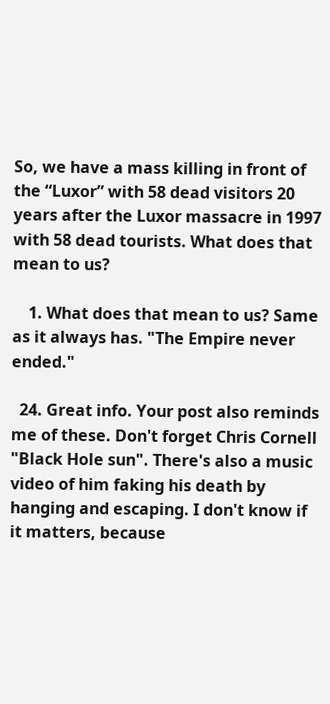So, we have a mass killing in front of the “Luxor” with 58 dead visitors 20 years after the Luxor massacre in 1997 with 58 dead tourists. What does that mean to us?

    1. What does that mean to us? Same as it always has. "The Empire never ended."

  24. Great info. Your post also reminds me of these. Don't forget Chris Cornell "Black Hole sun". There's also a music video of him faking his death by hanging and escaping. I don't know if it matters, because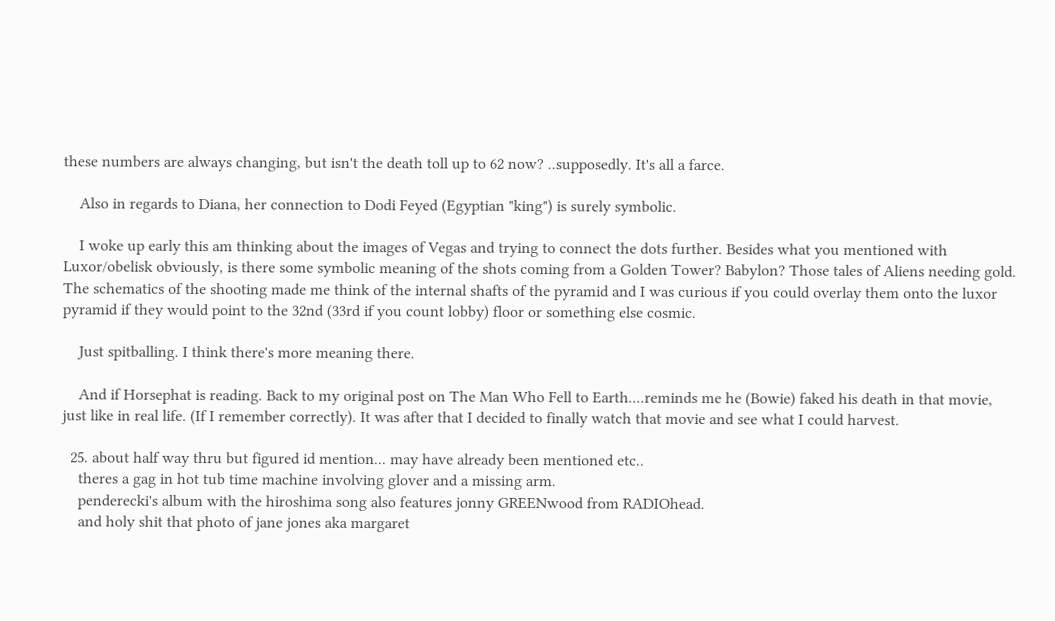these numbers are always changing, but isn't the death toll up to 62 now? ..supposedly. It's all a farce.

    Also in regards to Diana, her connection to Dodi Feyed (Egyptian "king") is surely symbolic.

    I woke up early this am thinking about the images of Vegas and trying to connect the dots further. Besides what you mentioned with Luxor/obelisk obviously, is there some symbolic meaning of the shots coming from a Golden Tower? Babylon? Those tales of Aliens needing gold. The schematics of the shooting made me think of the internal shafts of the pyramid and I was curious if you could overlay them onto the luxor pyramid if they would point to the 32nd (33rd if you count lobby) floor or something else cosmic.

    Just spitballing. I think there's more meaning there.

    And if Horsephat is reading. Back to my original post on The Man Who Fell to Earth....reminds me he (Bowie) faked his death in that movie, just like in real life. (If I remember correctly). It was after that I decided to finally watch that movie and see what I could harvest.

  25. about half way thru but figured id mention... may have already been mentioned etc..
    theres a gag in hot tub time machine involving glover and a missing arm.
    penderecki's album with the hiroshima song also features jonny GREENwood from RADIOhead.
    and holy shit that photo of jane jones aka margaret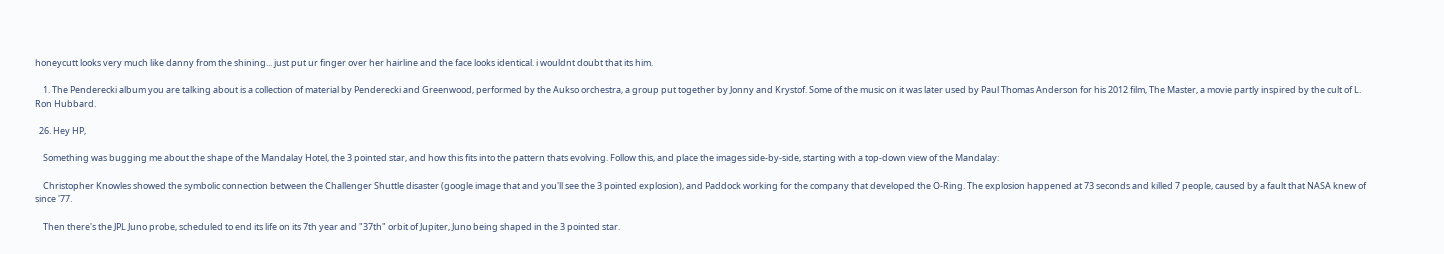honeycutt looks very much like danny from the shining... just put ur finger over her hairline and the face looks identical. i wouldnt doubt that its him.

    1. The Penderecki album you are talking about is a collection of material by Penderecki and Greenwood, performed by the Aukso orchestra, a group put together by Jonny and Krystof. Some of the music on it was later used by Paul Thomas Anderson for his 2012 film, The Master, a movie partly inspired by the cult of L. Ron Hubbard.

  26. Hey HP,

    Something was bugging me about the shape of the Mandalay Hotel, the 3 pointed star, and how this fits into the pattern thats evolving. Follow this, and place the images side-by-side, starting with a top-down view of the Mandalay:

    Christopher Knowles showed the symbolic connection between the Challenger Shuttle disaster (google image that and you'll see the 3 pointed explosion), and Paddock working for the company that developed the O-Ring. The explosion happened at 73 seconds and killed 7 people, caused by a fault that NASA knew of since '77.

    Then there's the JPL Juno probe, scheduled to end its life on its 7th year and "37th" orbit of Jupiter, Juno being shaped in the 3 pointed star.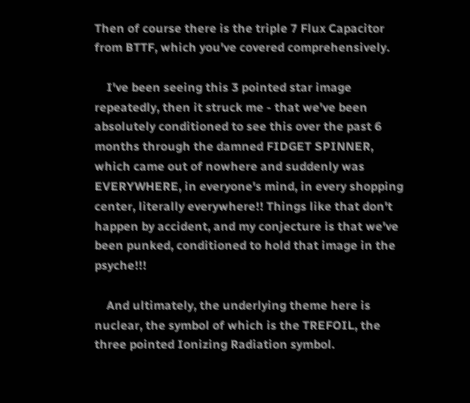Then of course there is the triple 7 Flux Capacitor from BTTF, which you've covered comprehensively.

    I've been seeing this 3 pointed star image repeatedly, then it struck me - that we've been absolutely conditioned to see this over the past 6 months through the damned FIDGET SPINNER, which came out of nowhere and suddenly was EVERYWHERE, in everyone's mind, in every shopping center, literally everywhere!! Things like that don't happen by accident, and my conjecture is that we've been punked, conditioned to hold that image in the psyche!!!

    And ultimately, the underlying theme here is nuclear, the symbol of which is the TREFOIL, the three pointed Ionizing Radiation symbol.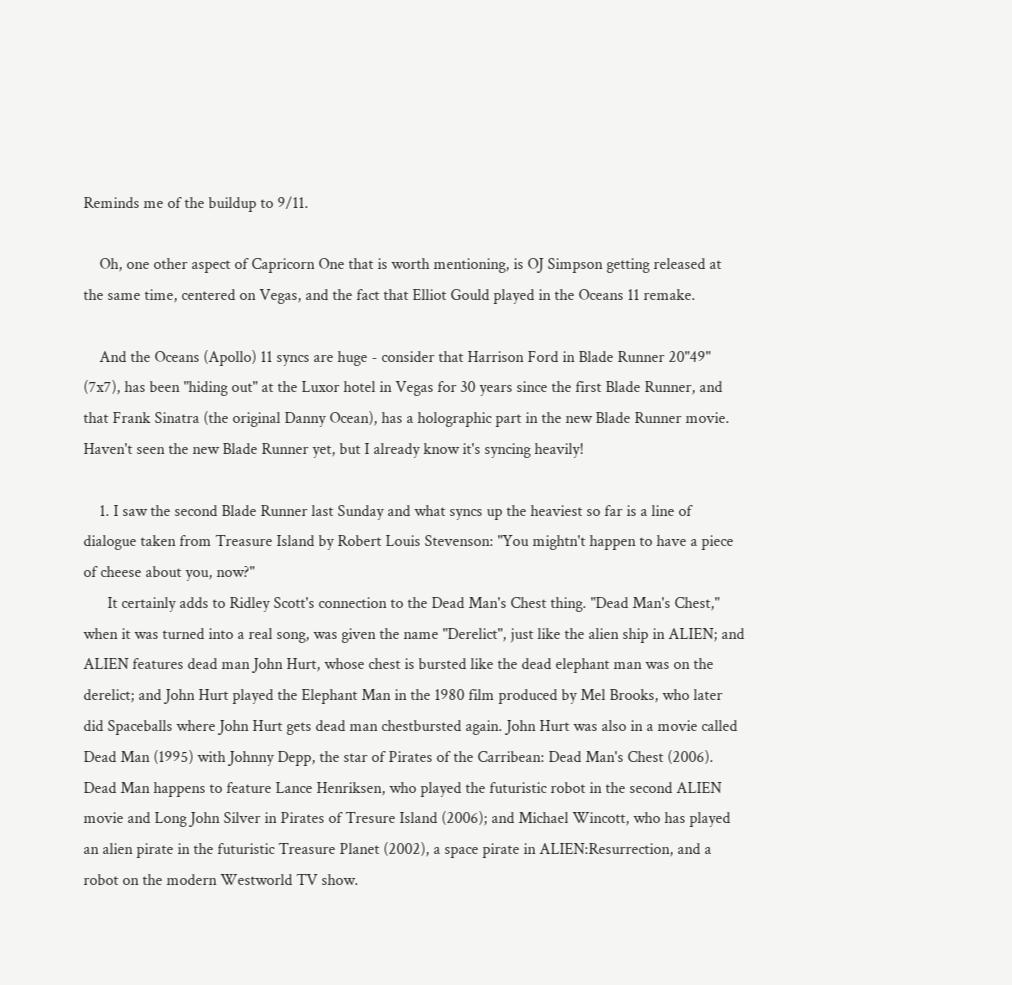Reminds me of the buildup to 9/11.

    Oh, one other aspect of Capricorn One that is worth mentioning, is OJ Simpson getting released at the same time, centered on Vegas, and the fact that Elliot Gould played in the Oceans 11 remake.

    And the Oceans (Apollo) 11 syncs are huge - consider that Harrison Ford in Blade Runner 20"49" (7x7), has been "hiding out" at the Luxor hotel in Vegas for 30 years since the first Blade Runner, and that Frank Sinatra (the original Danny Ocean), has a holographic part in the new Blade Runner movie. Haven't seen the new Blade Runner yet, but I already know it's syncing heavily!

    1. I saw the second Blade Runner last Sunday and what syncs up the heaviest so far is a line of dialogue taken from Treasure Island by Robert Louis Stevenson: "You mightn't happen to have a piece of cheese about you, now?"
      It certainly adds to Ridley Scott's connection to the Dead Man's Chest thing. "Dead Man's Chest," when it was turned into a real song, was given the name "Derelict", just like the alien ship in ALIEN; and ALIEN features dead man John Hurt, whose chest is bursted like the dead elephant man was on the derelict; and John Hurt played the Elephant Man in the 1980 film produced by Mel Brooks, who later did Spaceballs where John Hurt gets dead man chestbursted again. John Hurt was also in a movie called Dead Man (1995) with Johnny Depp, the star of Pirates of the Carribean: Dead Man's Chest (2006). Dead Man happens to feature Lance Henriksen, who played the futuristic robot in the second ALIEN movie and Long John Silver in Pirates of Tresure Island (2006); and Michael Wincott, who has played an alien pirate in the futuristic Treasure Planet (2002), a space pirate in ALIEN:Resurrection, and a robot on the modern Westworld TV show.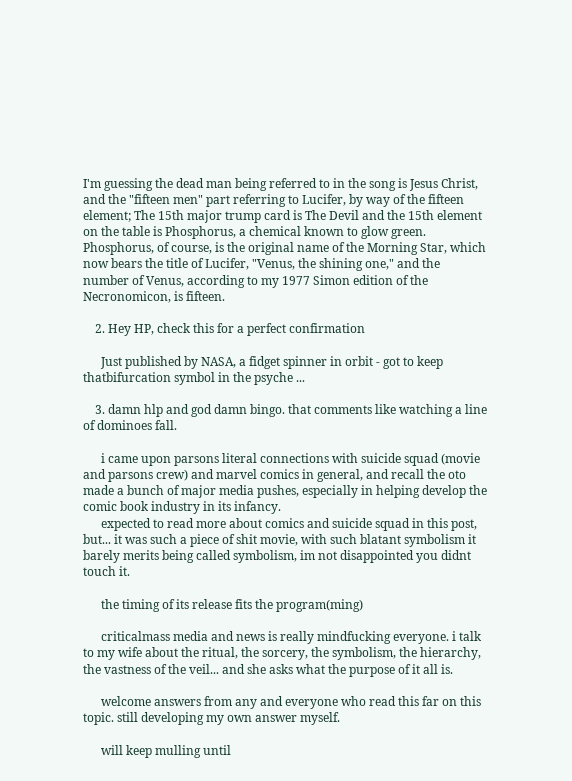I'm guessing the dead man being referred to in the song is Jesus Christ, and the "fifteen men" part referring to Lucifer, by way of the fifteen element; The 15th major trump card is The Devil and the 15th element on the table is Phosphorus, a chemical known to glow green. Phosphorus, of course, is the original name of the Morning Star, which now bears the title of Lucifer, "Venus, the shining one," and the number of Venus, according to my 1977 Simon edition of the Necronomicon, is fifteen.

    2. Hey HP, check this for a perfect confirmation

      Just published by NASA, a fidget spinner in orbit - got to keep thatbifurcation symbol in the psyche ...

    3. damn hlp and god damn bingo. that comments like watching a line of dominoes fall.

      i came upon parsons literal connections with suicide squad (movie and parsons crew) and marvel comics in general, and recall the oto made a bunch of major media pushes, especially in helping develop the comic book industry in its infancy.
      expected to read more about comics and suicide squad in this post, but... it was such a piece of shit movie, with such blatant symbolism it barely merits being called symbolism, im not disappointed you didnt touch it.

      the timing of its release fits the program(ming)

      criticalmass media and news is really mindfucking everyone. i talk to my wife about the ritual, the sorcery, the symbolism, the hierarchy, the vastness of the veil... and she asks what the purpose of it all is.

      welcome answers from any and everyone who read this far on this topic. still developing my own answer myself.

      will keep mulling until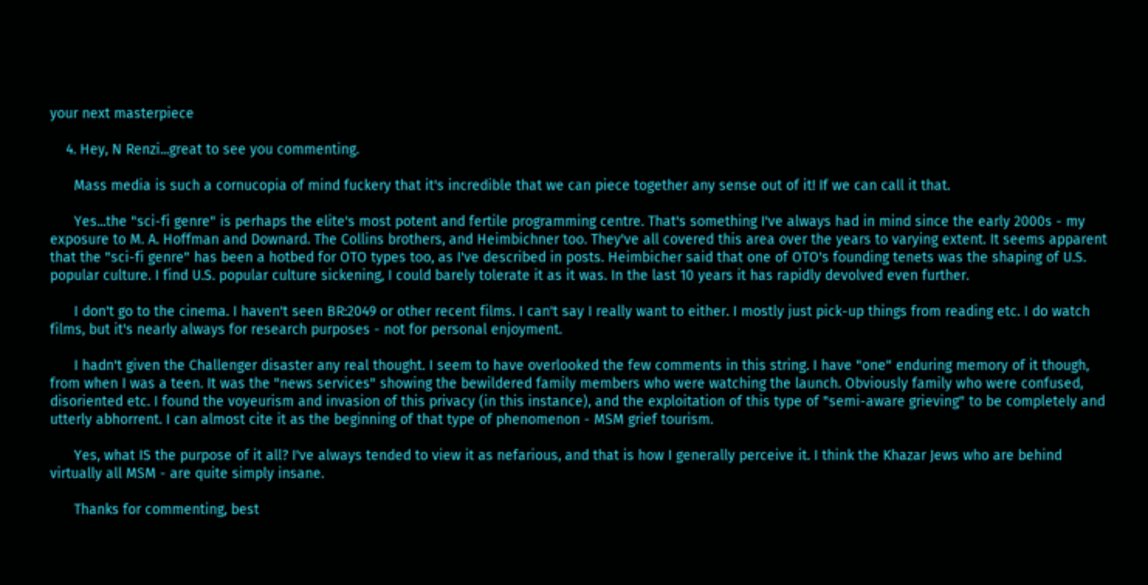your next masterpiece

    4. Hey, N Renzi...great to see you commenting.

      Mass media is such a cornucopia of mind fuckery that it's incredible that we can piece together any sense out of it! If we can call it that.

      Yes...the "sci-fi genre" is perhaps the elite's most potent and fertile programming centre. That's something I've always had in mind since the early 2000s - my exposure to M. A. Hoffman and Downard. The Collins brothers, and Heimbichner too. They've all covered this area over the years to varying extent. It seems apparent that the "sci-fi genre" has been a hotbed for OTO types too, as I've described in posts. Heimbicher said that one of OTO's founding tenets was the shaping of U.S. popular culture. I find U.S. popular culture sickening, I could barely tolerate it as it was. In the last 10 years it has rapidly devolved even further.

      I don't go to the cinema. I haven't seen BR:2049 or other recent films. I can't say I really want to either. I mostly just pick-up things from reading etc. I do watch films, but it's nearly always for research purposes - not for personal enjoyment.

      I hadn't given the Challenger disaster any real thought. I seem to have overlooked the few comments in this string. I have "one" enduring memory of it though, from when I was a teen. It was the "news services" showing the bewildered family members who were watching the launch. Obviously family who were confused, disoriented etc. I found the voyeurism and invasion of this privacy (in this instance), and the exploitation of this type of "semi-aware grieving" to be completely and utterly abhorrent. I can almost cite it as the beginning of that type of phenomenon - MSM grief tourism.

      Yes, what IS the purpose of it all? I've always tended to view it as nefarious, and that is how I generally perceive it. I think the Khazar Jews who are behind virtually all MSM - are quite simply insane.

      Thanks for commenting, best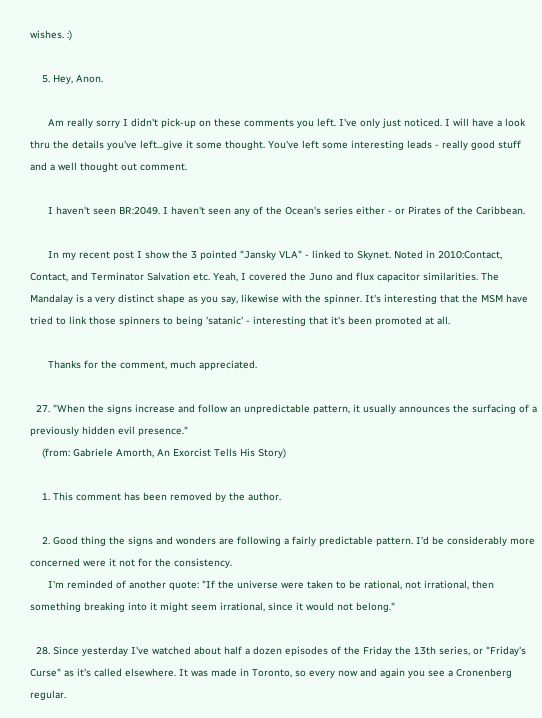wishes. :)

    5. Hey, Anon.

      Am really sorry I didn't pick-up on these comments you left. I've only just noticed. I will have a look thru the details you've left...give it some thought. You've left some interesting leads - really good stuff and a well thought out comment.

      I haven't seen BR:2049. I haven't seen any of the Ocean's series either - or Pirates of the Caribbean.

      In my recent post I show the 3 pointed "Jansky VLA" - linked to Skynet. Noted in 2010:Contact, Contact, and Terminator Salvation etc. Yeah, I covered the Juno and flux capacitor similarities. The Mandalay is a very distinct shape as you say, likewise with the spinner. It's interesting that the MSM have tried to link those spinners to being 'satanic' - interesting that it's been promoted at all.

      Thanks for the comment, much appreciated.

  27. "When the signs increase and follow an unpredictable pattern, it usually announces the surfacing of a previously hidden evil presence."
    (from: Gabriele Amorth, An Exorcist Tells His Story)

    1. This comment has been removed by the author.

    2. Good thing the signs and wonders are following a fairly predictable pattern. I'd be considerably more concerned were it not for the consistency.
      I'm reminded of another quote: "If the universe were taken to be rational, not irrational, then something breaking into it might seem irrational, since it would not belong."

  28. Since yesterday I've watched about half a dozen episodes of the Friday the 13th series, or "Friday's Curse" as it's called elsewhere. It was made in Toronto, so every now and again you see a Cronenberg regular.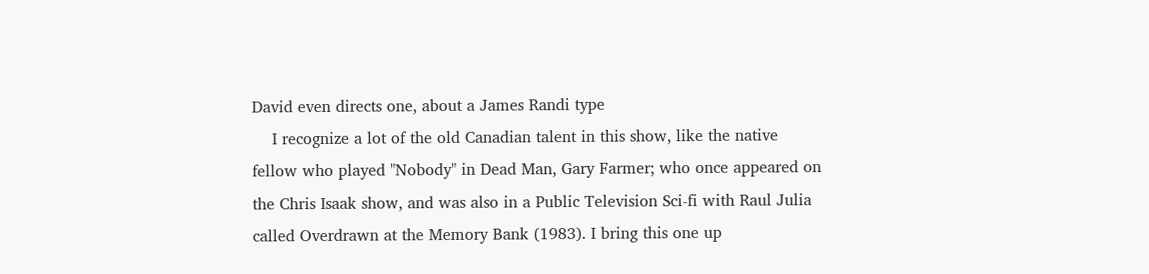David even directs one, about a James Randi type
    I recognize a lot of the old Canadian talent in this show, like the native fellow who played "Nobody" in Dead Man, Gary Farmer; who once appeared on the Chris Isaak show, and was also in a Public Television Sci-fi with Raul Julia called Overdrawn at the Memory Bank (1983). I bring this one up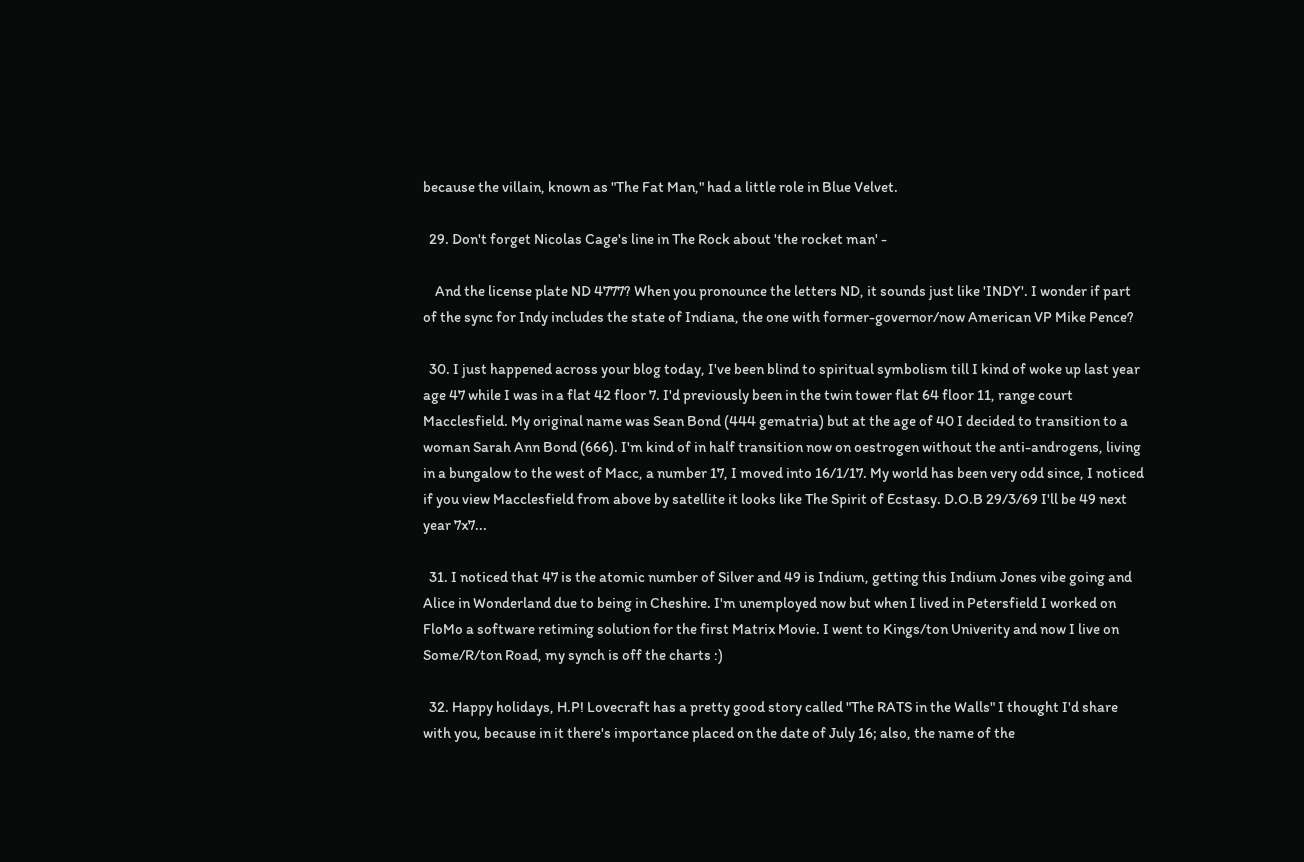because the villain, known as "The Fat Man," had a little role in Blue Velvet.

  29. Don't forget Nicolas Cage's line in The Rock about 'the rocket man' -

    And the license plate ND 4777? When you pronounce the letters ND, it sounds just like 'INDY'. I wonder if part of the sync for Indy includes the state of Indiana, the one with former-governor/now American VP Mike Pence?

  30. I just happened across your blog today, I've been blind to spiritual symbolism till I kind of woke up last year age 47 while I was in a flat 42 floor 7. I'd previously been in the twin tower flat 64 floor 11, range court Macclesfield. My original name was Sean Bond (444 gematria) but at the age of 40 I decided to transition to a woman Sarah Ann Bond (666). I'm kind of in half transition now on oestrogen without the anti-androgens, living in a bungalow to the west of Macc, a number 17, I moved into 16/1/17. My world has been very odd since, I noticed if you view Macclesfield from above by satellite it looks like The Spirit of Ecstasy. D.O.B 29/3/69 I'll be 49 next year 7x7...

  31. I noticed that 47 is the atomic number of Silver and 49 is Indium, getting this Indium Jones vibe going and Alice in Wonderland due to being in Cheshire. I'm unemployed now but when I lived in Petersfield I worked on FloMo a software retiming solution for the first Matrix Movie. I went to Kings/ton Univerity and now I live on Some/R/ton Road, my synch is off the charts :)

  32. Happy holidays, H.P! Lovecraft has a pretty good story called "The RATS in the Walls" I thought I'd share with you, because in it there's importance placed on the date of July 16; also, the name of the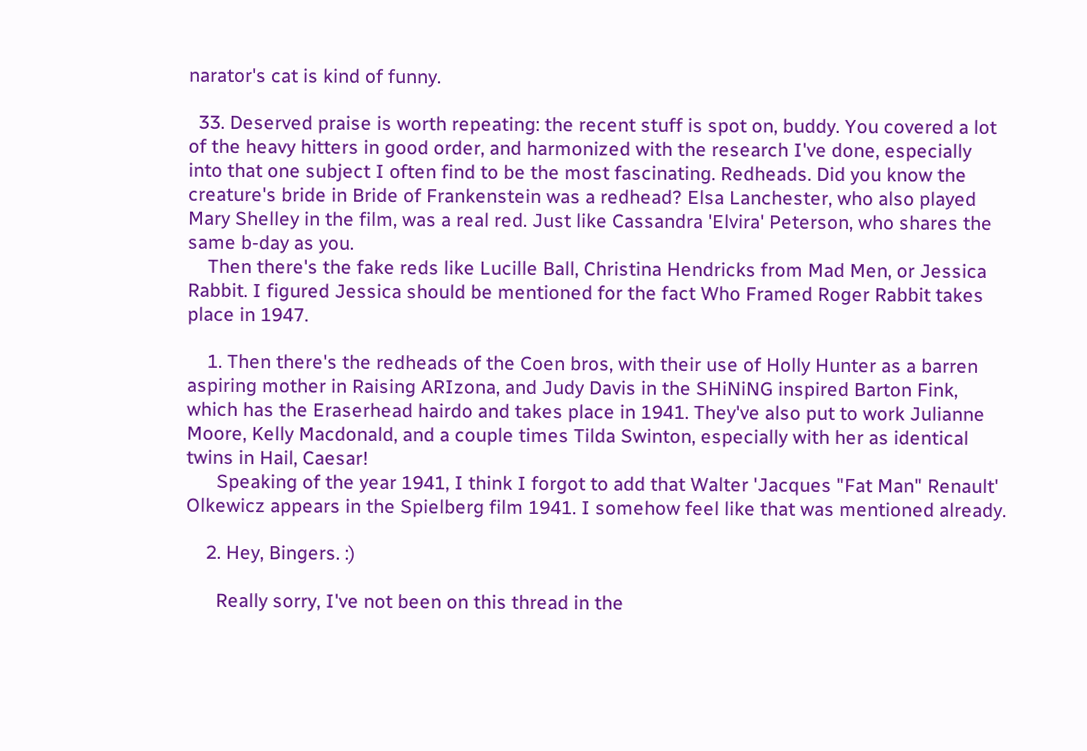narator's cat is kind of funny.

  33. Deserved praise is worth repeating: the recent stuff is spot on, buddy. You covered a lot of the heavy hitters in good order, and harmonized with the research I've done, especially into that one subject I often find to be the most fascinating. Redheads. Did you know the creature's bride in Bride of Frankenstein was a redhead? Elsa Lanchester, who also played Mary Shelley in the film, was a real red. Just like Cassandra 'Elvira' Peterson, who shares the same b-day as you.
    Then there's the fake reds like Lucille Ball, Christina Hendricks from Mad Men, or Jessica Rabbit. I figured Jessica should be mentioned for the fact Who Framed Roger Rabbit takes place in 1947.

    1. Then there's the redheads of the Coen bros, with their use of Holly Hunter as a barren aspiring mother in Raising ARIzona, and Judy Davis in the SHiNiNG inspired Barton Fink, which has the Eraserhead hairdo and takes place in 1941. They've also put to work Julianne Moore, Kelly Macdonald, and a couple times Tilda Swinton, especially with her as identical twins in Hail, Caesar!
      Speaking of the year 1941, I think I forgot to add that Walter 'Jacques "Fat Man" Renault' Olkewicz appears in the Spielberg film 1941. I somehow feel like that was mentioned already.

    2. Hey, Bingers. :)

      Really sorry, I've not been on this thread in the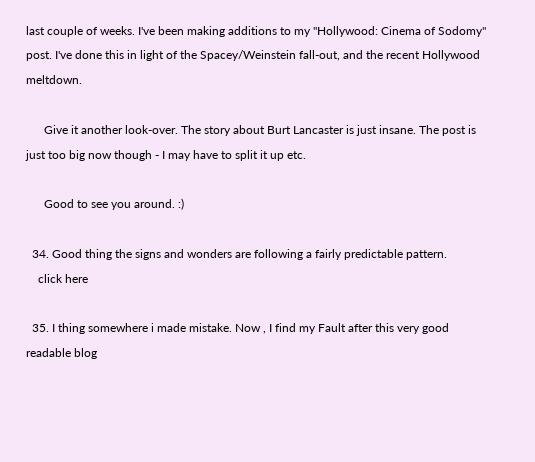last couple of weeks. I've been making additions to my "Hollywood: Cinema of Sodomy" post. I've done this in light of the Spacey/Weinstein fall-out, and the recent Hollywood meltdown.

      Give it another look-over. The story about Burt Lancaster is just insane. The post is just too big now though - I may have to split it up etc.

      Good to see you around. :)

  34. Good thing the signs and wonders are following a fairly predictable pattern.
    click here

  35. I thing somewhere i made mistake. Now , I find my Fault after this very good readable blog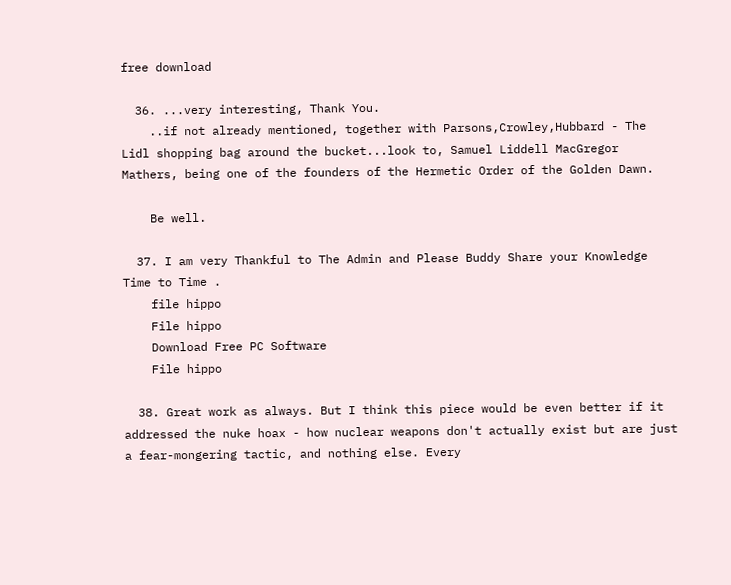free download

  36. ...very interesting, Thank You.
    ..if not already mentioned, together with Parsons,Crowley,Hubbard - The Lidl shopping bag around the bucket...look to, Samuel Liddell MacGregor Mathers, being one of the founders of the Hermetic Order of the Golden Dawn.

    Be well.

  37. I am very Thankful to The Admin and Please Buddy Share your Knowledge Time to Time .
    file hippo
    File hippo
    Download Free PC Software
    File hippo

  38. Great work as always. But I think this piece would be even better if it addressed the nuke hoax - how nuclear weapons don't actually exist but are just a fear-mongering tactic, and nothing else. Every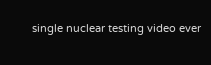single nuclear testing video ever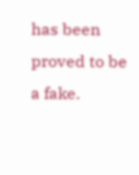has been proved to be a fake.